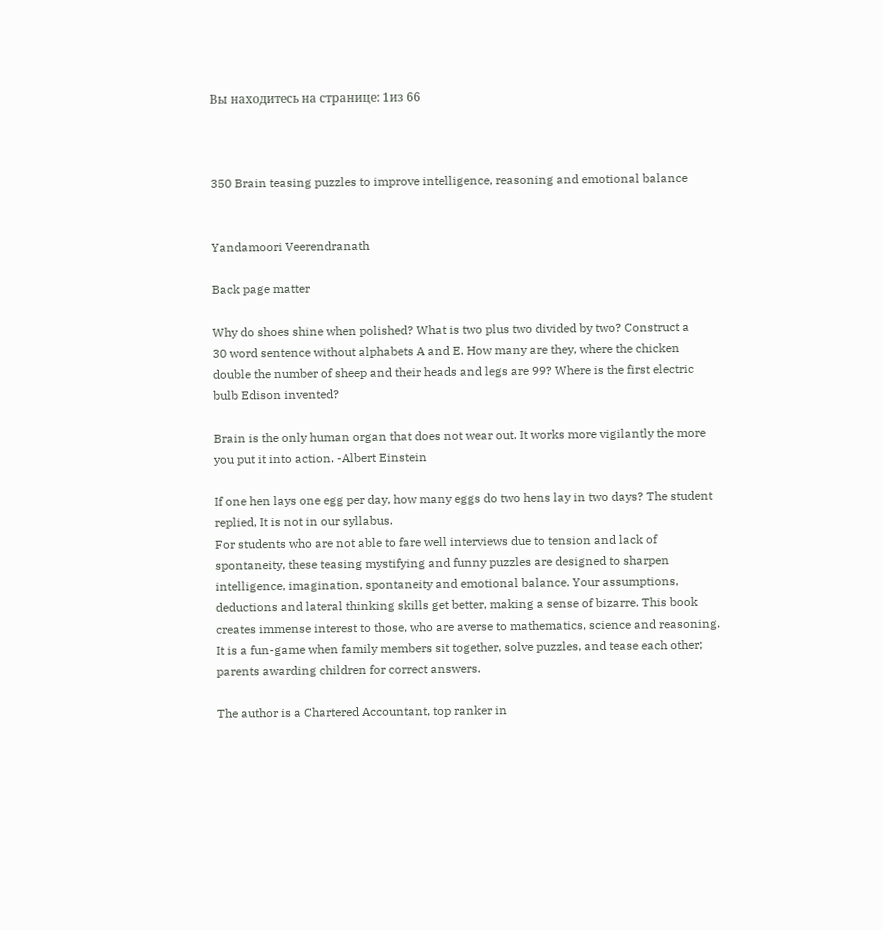Вы находитесь на странице: 1из 66



350 Brain teasing puzzles to improve intelligence, reasoning and emotional balance


Yandamoori Veerendranath

Back page matter

Why do shoes shine when polished? What is two plus two divided by two? Construct a
30 word sentence without alphabets A and E. How many are they, where the chicken
double the number of sheep and their heads and legs are 99? Where is the first electric
bulb Edison invented?

Brain is the only human organ that does not wear out. It works more vigilantly the more
you put it into action. -Albert Einstein

If one hen lays one egg per day, how many eggs do two hens lay in two days? The student
replied, It is not in our syllabus.
For students who are not able to fare well interviews due to tension and lack of
spontaneity, these teasing mystifying and funny puzzles are designed to sharpen
intelligence, imagination, spontaneity and emotional balance. Your assumptions,
deductions and lateral thinking skills get better, making a sense of bizarre. This book
creates immense interest to those, who are averse to mathematics, science and reasoning.
It is a fun-game when family members sit together, solve puzzles, and tease each other;
parents awarding children for correct answers.

The author is a Chartered Accountant, top ranker in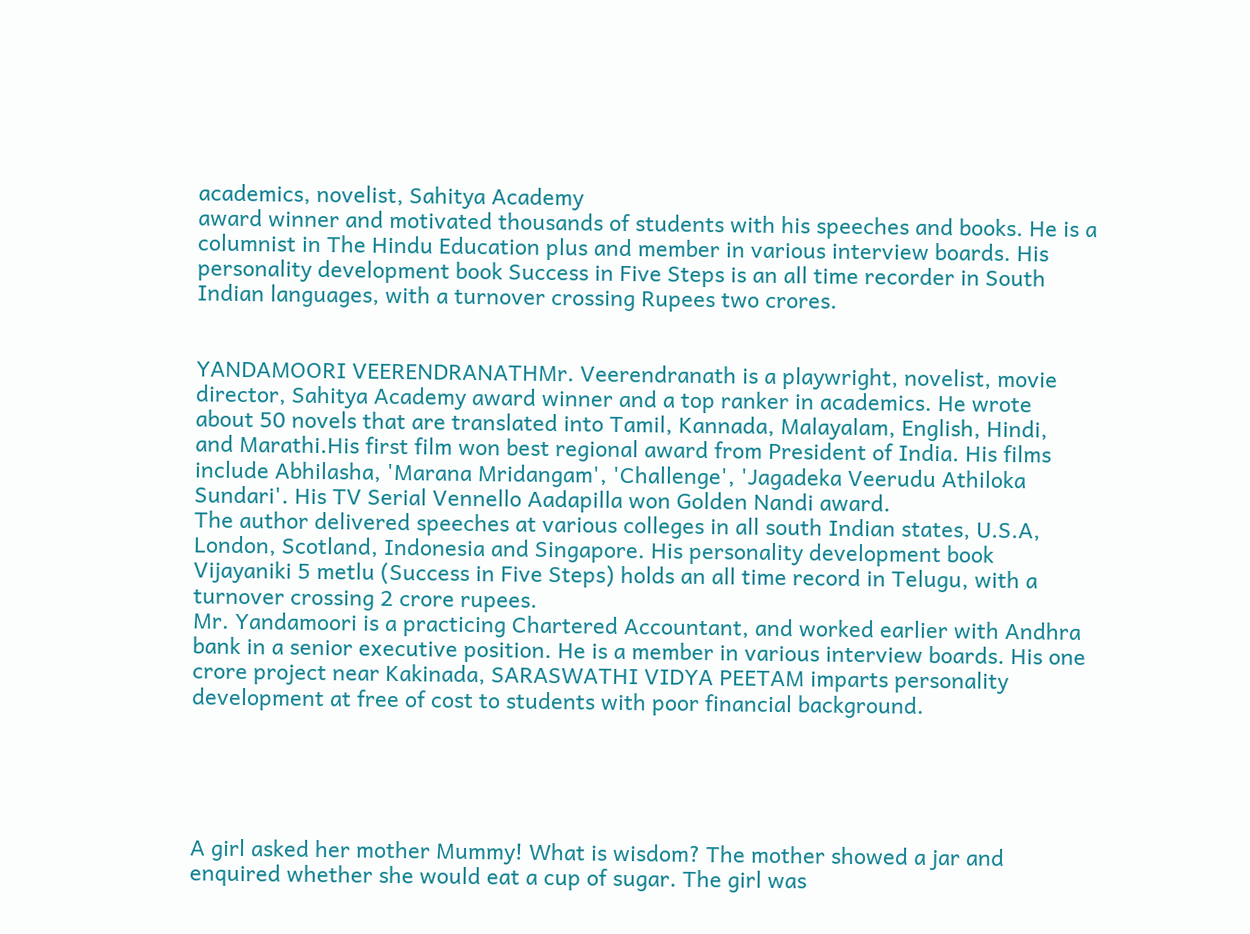academics, novelist, Sahitya Academy
award winner and motivated thousands of students with his speeches and books. He is a
columnist in The Hindu Education plus and member in various interview boards. His
personality development book Success in Five Steps is an all time recorder in South
Indian languages, with a turnover crossing Rupees two crores.


YANDAMOORI VEERENDRANATHMr. Veerendranath is a playwright, novelist, movie
director, Sahitya Academy award winner and a top ranker in academics. He wrote
about 50 novels that are translated into Tamil, Kannada, Malayalam, English, Hindi,
and Marathi.His first film won best regional award from President of India. His films
include Abhilasha, 'Marana Mridangam', 'Challenge', 'Jagadeka Veerudu Athiloka
Sundari'. His TV Serial Vennello Aadapilla won Golden Nandi award.
The author delivered speeches at various colleges in all south Indian states, U.S.A,
London, Scotland, Indonesia and Singapore. His personality development book
Vijayaniki 5 metlu (Success in Five Steps) holds an all time record in Telugu, with a
turnover crossing 2 crore rupees.
Mr. Yandamoori is a practicing Chartered Accountant, and worked earlier with Andhra
bank in a senior executive position. He is a member in various interview boards. His one
crore project near Kakinada, SARASWATHI VIDYA PEETAM imparts personality
development at free of cost to students with poor financial background.





A girl asked her mother Mummy! What is wisdom? The mother showed a jar and
enquired whether she would eat a cup of sugar. The girl was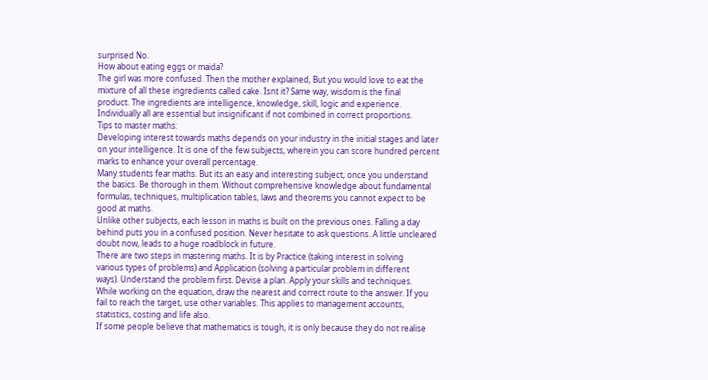surprised No.
How about eating eggs or maida?
The girl was more confused. Then the mother explained, But you would love to eat the
mixture of all these ingredients called cake. Isnt it? Same way, wisdom is the final
product. The ingredients are intelligence, knowledge, skill, logic and experience.
Individually all are essential but insignificant if not combined in correct proportions.
Tips to master maths:
Developing interest towards maths depends on your industry in the initial stages and later
on your intelligence. It is one of the few subjects, wherein you can score hundred percent
marks to enhance your overall percentage.
Many students fear maths. But its an easy and interesting subject, once you understand
the basics. Be thorough in them. Without comprehensive knowledge about fundamental
formulas, techniques, multiplication tables, laws and theorems you cannot expect to be
good at maths.
Unlike other subjects, each lesson in maths is built on the previous ones. Falling a day
behind puts you in a confused position. Never hesitate to ask questions. A little uncleared
doubt now, leads to a huge roadblock in future.
There are two steps in mastering maths. It is by Practice (taking interest in solving
various types of problems) and Application (solving a particular problem in different
ways). Understand the problem first. Devise a plan. Apply your skills and techniques.
While working on the equation, draw the nearest and correct route to the answer. If you
fail to reach the target, use other variables. This applies to management accounts,
statistics, costing and life also.
If some people believe that mathematics is tough, it is only because they do not realise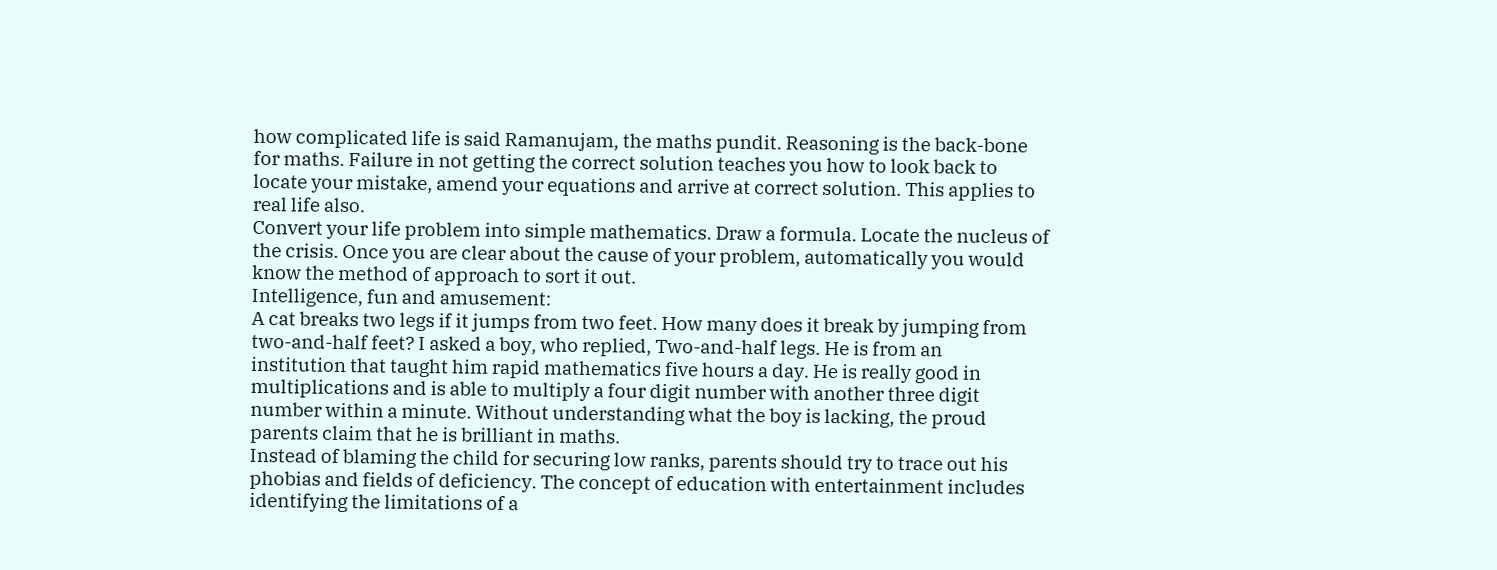how complicated life is said Ramanujam, the maths pundit. Reasoning is the back-bone
for maths. Failure in not getting the correct solution teaches you how to look back to
locate your mistake, amend your equations and arrive at correct solution. This applies to
real life also.
Convert your life problem into simple mathematics. Draw a formula. Locate the nucleus of
the crisis. Once you are clear about the cause of your problem, automatically you would
know the method of approach to sort it out.
Intelligence, fun and amusement:
A cat breaks two legs if it jumps from two feet. How many does it break by jumping from
two-and-half feet? I asked a boy, who replied, Two-and-half legs. He is from an
institution that taught him rapid mathematics five hours a day. He is really good in
multiplications and is able to multiply a four digit number with another three digit
number within a minute. Without understanding what the boy is lacking, the proud
parents claim that he is brilliant in maths.
Instead of blaming the child for securing low ranks, parents should try to trace out his
phobias and fields of deficiency. The concept of education with entertainment includes
identifying the limitations of a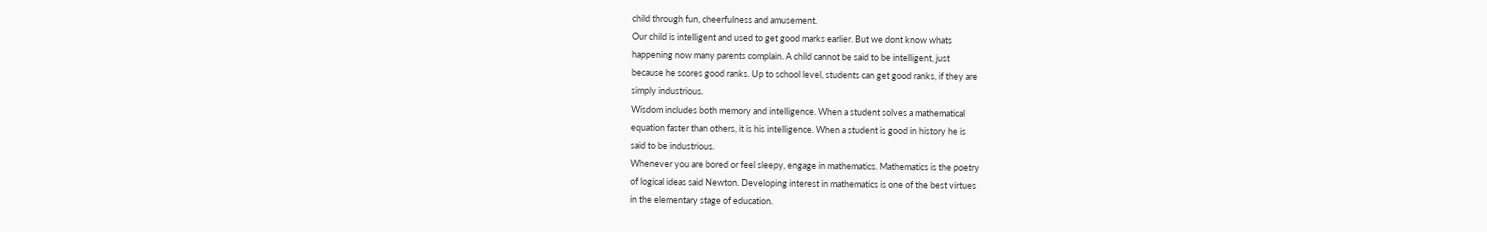child through fun, cheerfulness and amusement.
Our child is intelligent and used to get good marks earlier. But we dont know whats
happening now many parents complain. A child cannot be said to be intelligent, just
because he scores good ranks. Up to school level, students can get good ranks, if they are
simply industrious.
Wisdom includes both memory and intelligence. When a student solves a mathematical
equation faster than others, it is his intelligence. When a student is good in history he is
said to be industrious.
Whenever you are bored or feel sleepy, engage in mathematics. Mathematics is the poetry
of logical ideas said Newton. Developing interest in mathematics is one of the best virtues
in the elementary stage of education.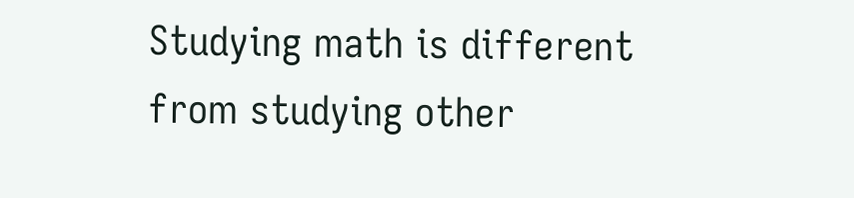Studying math is different from studying other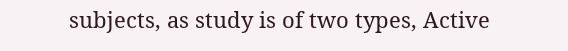subjects, as study is of two types, Active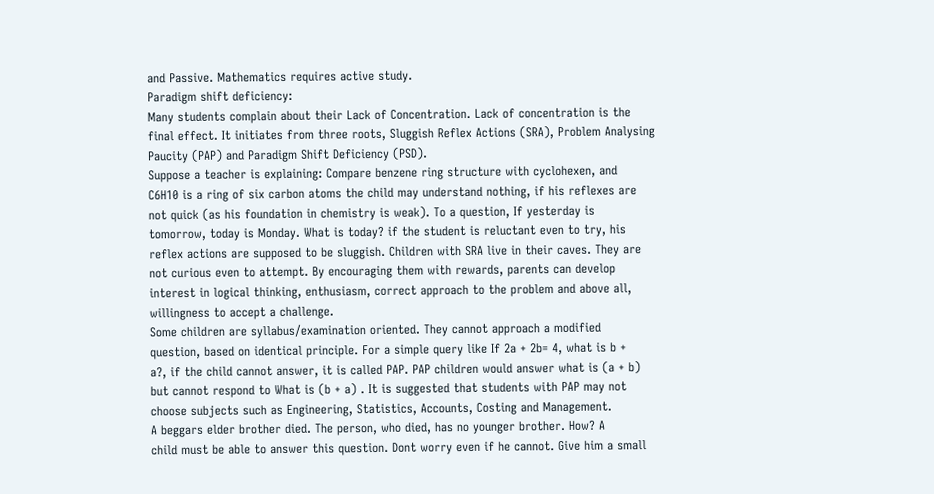and Passive. Mathematics requires active study.
Paradigm shift deficiency:
Many students complain about their Lack of Concentration. Lack of concentration is the
final effect. It initiates from three roots, Sluggish Reflex Actions (SRA), Problem Analysing
Paucity (PAP) and Paradigm Shift Deficiency (PSD).
Suppose a teacher is explaining: Compare benzene ring structure with cyclohexen, and
C6H10 is a ring of six carbon atoms the child may understand nothing, if his reflexes are
not quick (as his foundation in chemistry is weak). To a question, If yesterday is
tomorrow, today is Monday. What is today? if the student is reluctant even to try, his
reflex actions are supposed to be sluggish. Children with SRA live in their caves. They are
not curious even to attempt. By encouraging them with rewards, parents can develop
interest in logical thinking, enthusiasm, correct approach to the problem and above all,
willingness to accept a challenge.
Some children are syllabus/examination oriented. They cannot approach a modified
question, based on identical principle. For a simple query like If 2a + 2b= 4, what is b +
a?, if the child cannot answer, it is called PAP. PAP children would answer what is (a + b)
but cannot respond to What is (b + a) . It is suggested that students with PAP may not
choose subjects such as Engineering, Statistics, Accounts, Costing and Management.
A beggars elder brother died. The person, who died, has no younger brother. How? A
child must be able to answer this question. Dont worry even if he cannot. Give him a small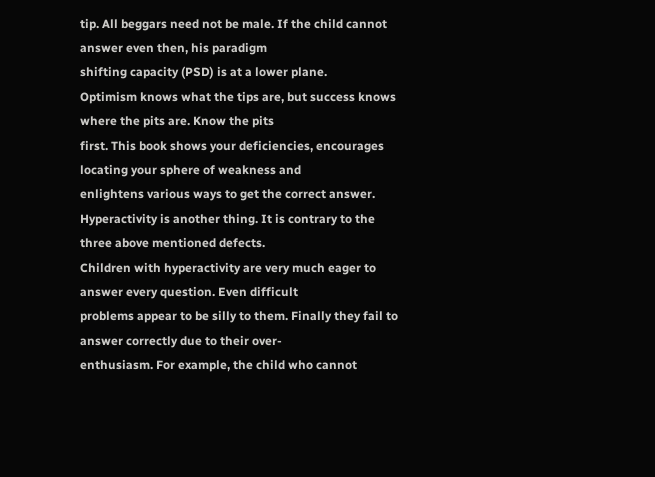tip. All beggars need not be male. If the child cannot answer even then, his paradigm
shifting capacity (PSD) is at a lower plane.
Optimism knows what the tips are, but success knows where the pits are. Know the pits
first. This book shows your deficiencies, encourages locating your sphere of weakness and
enlightens various ways to get the correct answer.
Hyperactivity is another thing. It is contrary to the three above mentioned defects.
Children with hyperactivity are very much eager to answer every question. Even difficult
problems appear to be silly to them. Finally they fail to answer correctly due to their over-
enthusiasm. For example, the child who cannot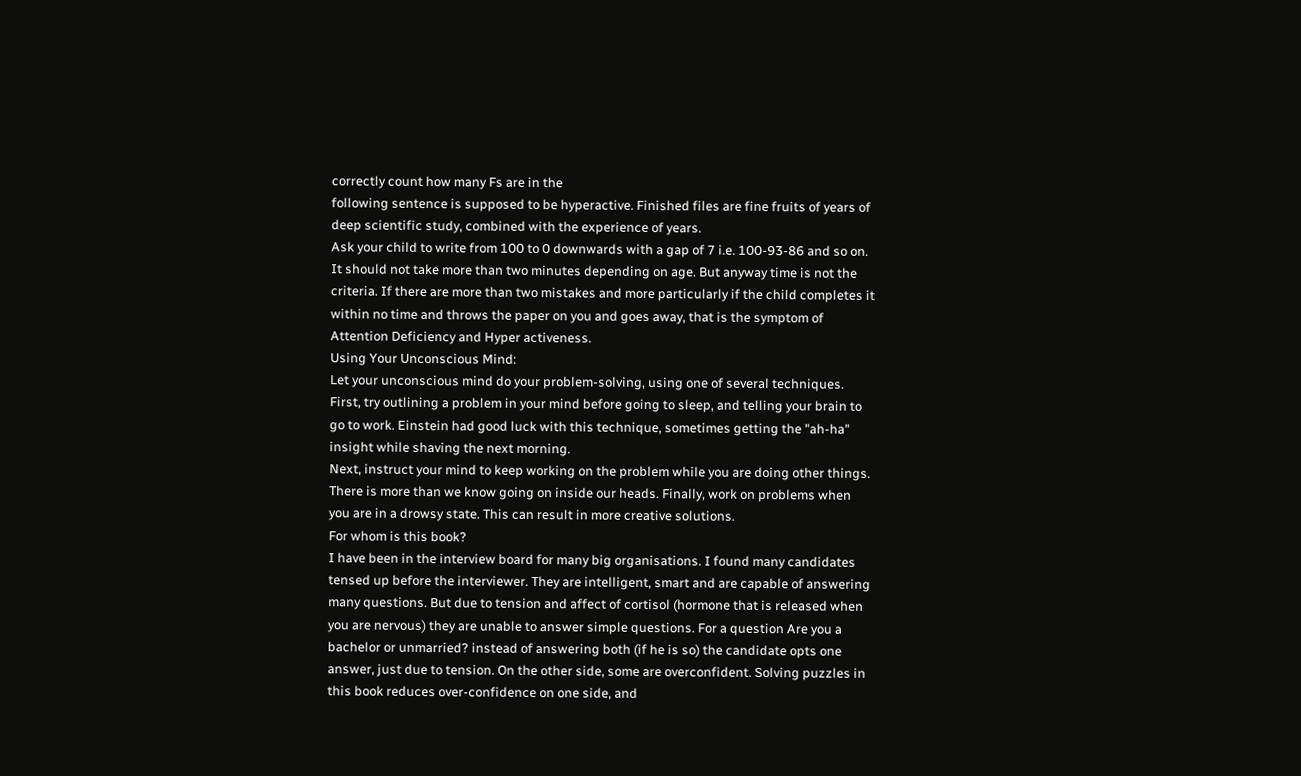correctly count how many Fs are in the
following sentence is supposed to be hyperactive. Finished files are fine fruits of years of
deep scientific study, combined with the experience of years.
Ask your child to write from 100 to 0 downwards with a gap of 7 i.e. 100-93-86 and so on.
It should not take more than two minutes depending on age. But anyway time is not the
criteria. If there are more than two mistakes and more particularly if the child completes it
within no time and throws the paper on you and goes away, that is the symptom of
Attention Deficiency and Hyper activeness.
Using Your Unconscious Mind:
Let your unconscious mind do your problem-solving, using one of several techniques.
First, try outlining a problem in your mind before going to sleep, and telling your brain to
go to work. Einstein had good luck with this technique, sometimes getting the "ah-ha"
insight while shaving the next morning.
Next, instruct your mind to keep working on the problem while you are doing other things.
There is more than we know going on inside our heads. Finally, work on problems when
you are in a drowsy state. This can result in more creative solutions.
For whom is this book?
I have been in the interview board for many big organisations. I found many candidates
tensed up before the interviewer. They are intelligent, smart and are capable of answering
many questions. But due to tension and affect of cortisol (hormone that is released when
you are nervous) they are unable to answer simple questions. For a question Are you a
bachelor or unmarried? instead of answering both (if he is so) the candidate opts one
answer, just due to tension. On the other side, some are overconfident. Solving puzzles in
this book reduces over-confidence on one side, and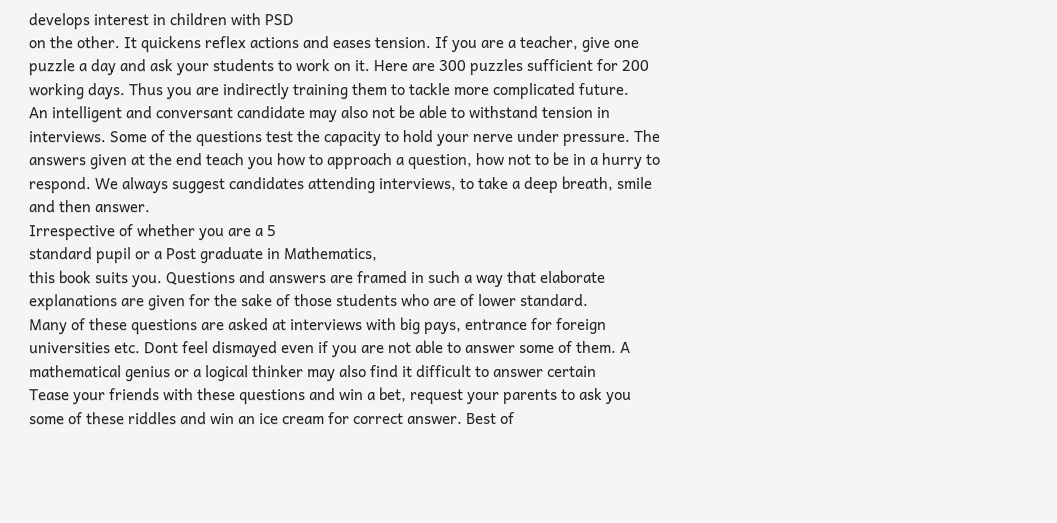develops interest in children with PSD
on the other. It quickens reflex actions and eases tension. If you are a teacher, give one
puzzle a day and ask your students to work on it. Here are 300 puzzles sufficient for 200
working days. Thus you are indirectly training them to tackle more complicated future.
An intelligent and conversant candidate may also not be able to withstand tension in
interviews. Some of the questions test the capacity to hold your nerve under pressure. The
answers given at the end teach you how to approach a question, how not to be in a hurry to
respond. We always suggest candidates attending interviews, to take a deep breath, smile
and then answer.
Irrespective of whether you are a 5
standard pupil or a Post graduate in Mathematics,
this book suits you. Questions and answers are framed in such a way that elaborate
explanations are given for the sake of those students who are of lower standard.
Many of these questions are asked at interviews with big pays, entrance for foreign
universities etc. Dont feel dismayed even if you are not able to answer some of them. A
mathematical genius or a logical thinker may also find it difficult to answer certain
Tease your friends with these questions and win a bet, request your parents to ask you
some of these riddles and win an ice cream for correct answer. Best of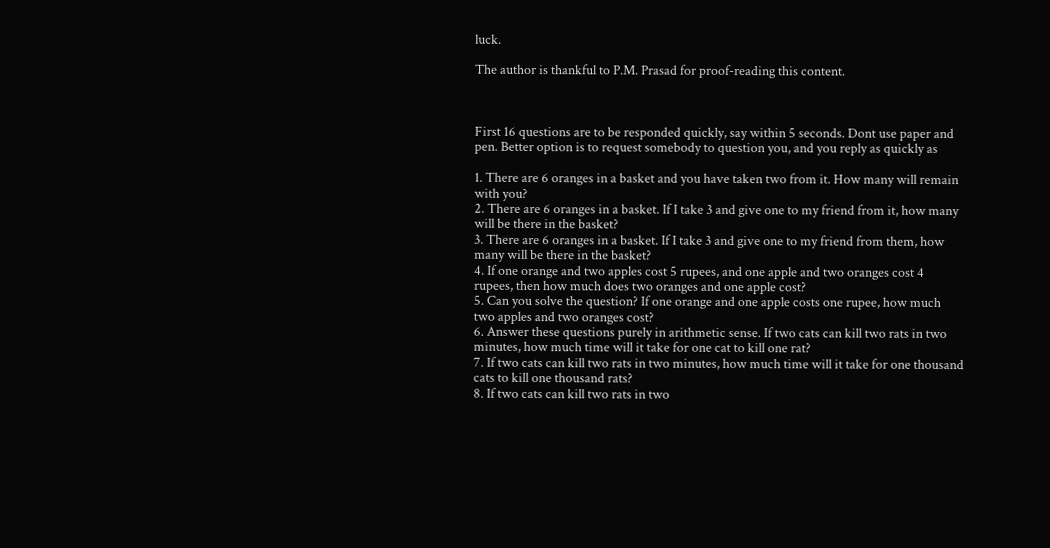luck.

The author is thankful to P.M. Prasad for proof-reading this content.



First 16 questions are to be responded quickly, say within 5 seconds. Dont use paper and
pen. Better option is to request somebody to question you, and you reply as quickly as

1. There are 6 oranges in a basket and you have taken two from it. How many will remain
with you?
2. There are 6 oranges in a basket. If I take 3 and give one to my friend from it, how many
will be there in the basket?
3. There are 6 oranges in a basket. If I take 3 and give one to my friend from them, how
many will be there in the basket?
4. If one orange and two apples cost 5 rupees, and one apple and two oranges cost 4
rupees, then how much does two oranges and one apple cost?
5. Can you solve the question? If one orange and one apple costs one rupee, how much
two apples and two oranges cost?
6. Answer these questions purely in arithmetic sense. If two cats can kill two rats in two
minutes, how much time will it take for one cat to kill one rat?
7. If two cats can kill two rats in two minutes, how much time will it take for one thousand
cats to kill one thousand rats?
8. If two cats can kill two rats in two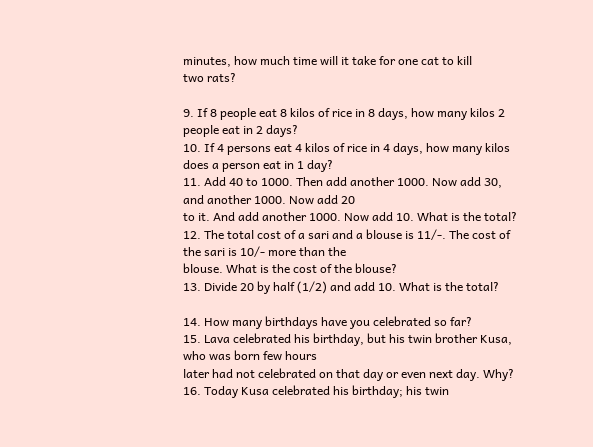minutes, how much time will it take for one cat to kill
two rats?

9. If 8 people eat 8 kilos of rice in 8 days, how many kilos 2 people eat in 2 days?
10. If 4 persons eat 4 kilos of rice in 4 days, how many kilos does a person eat in 1 day?
11. Add 40 to 1000. Then add another 1000. Now add 30, and another 1000. Now add 20
to it. And add another 1000. Now add 10. What is the total?
12. The total cost of a sari and a blouse is 11/-. The cost of the sari is 10/- more than the
blouse. What is the cost of the blouse?
13. Divide 20 by half (1/2) and add 10. What is the total?

14. How many birthdays have you celebrated so far?
15. Lava celebrated his birthday, but his twin brother Kusa, who was born few hours
later had not celebrated on that day or even next day. Why?
16. Today Kusa celebrated his birthday; his twin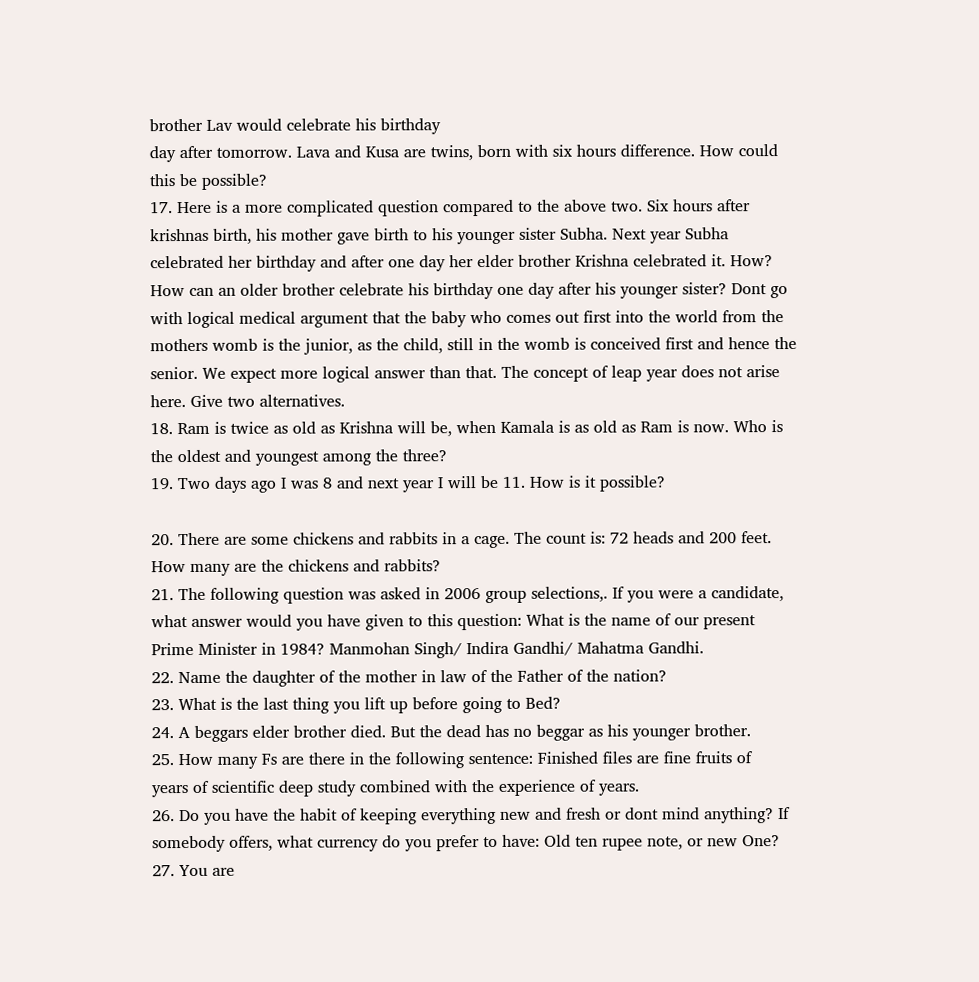brother Lav would celebrate his birthday
day after tomorrow. Lava and Kusa are twins, born with six hours difference. How could
this be possible?
17. Here is a more complicated question compared to the above two. Six hours after
krishnas birth, his mother gave birth to his younger sister Subha. Next year Subha
celebrated her birthday and after one day her elder brother Krishna celebrated it. How?
How can an older brother celebrate his birthday one day after his younger sister? Dont go
with logical medical argument that the baby who comes out first into the world from the
mothers womb is the junior, as the child, still in the womb is conceived first and hence the
senior. We expect more logical answer than that. The concept of leap year does not arise
here. Give two alternatives.
18. Ram is twice as old as Krishna will be, when Kamala is as old as Ram is now. Who is
the oldest and youngest among the three?
19. Two days ago I was 8 and next year I will be 11. How is it possible?

20. There are some chickens and rabbits in a cage. The count is: 72 heads and 200 feet.
How many are the chickens and rabbits?
21. The following question was asked in 2006 group selections,. If you were a candidate,
what answer would you have given to this question: What is the name of our present
Prime Minister in 1984? Manmohan Singh/ Indira Gandhi/ Mahatma Gandhi.
22. Name the daughter of the mother in law of the Father of the nation?
23. What is the last thing you lift up before going to Bed?
24. A beggars elder brother died. But the dead has no beggar as his younger brother.
25. How many Fs are there in the following sentence: Finished files are fine fruits of
years of scientific deep study combined with the experience of years.
26. Do you have the habit of keeping everything new and fresh or dont mind anything? If
somebody offers, what currency do you prefer to have: Old ten rupee note, or new One?
27. You are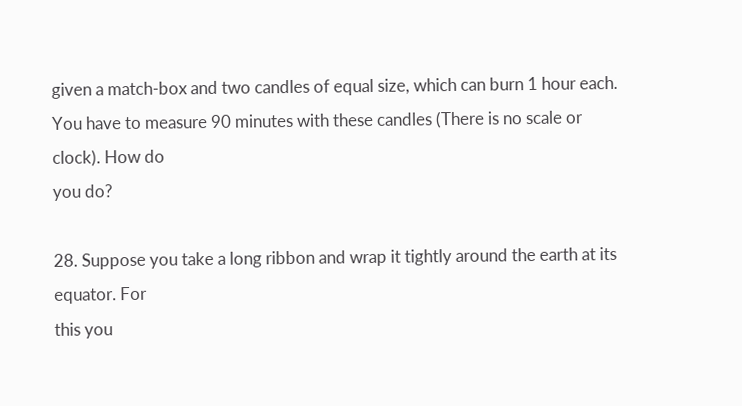given a match-box and two candles of equal size, which can burn 1 hour each.
You have to measure 90 minutes with these candles (There is no scale or clock). How do
you do?

28. Suppose you take a long ribbon and wrap it tightly around the earth at its equator. For
this you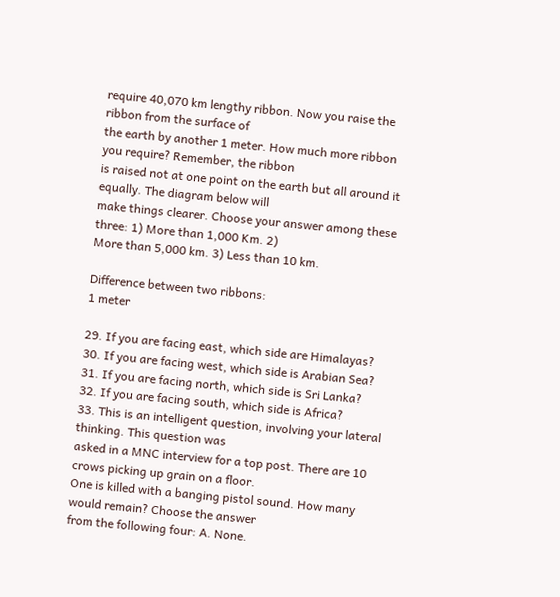require 40,070 km lengthy ribbon. Now you raise the ribbon from the surface of
the earth by another 1 meter. How much more ribbon you require? Remember, the ribbon
is raised not at one point on the earth but all around it equally. The diagram below will
make things clearer. Choose your answer among these three: 1) More than 1,000 Km. 2)
More than 5,000 km. 3) Less than 10 km.

Difference between two ribbons:
1 meter

29. If you are facing east, which side are Himalayas?
30. If you are facing west, which side is Arabian Sea?
31. If you are facing north, which side is Sri Lanka?
32. If you are facing south, which side is Africa?
33. This is an intelligent question, involving your lateral thinking. This question was
asked in a MNC interview for a top post. There are 10 crows picking up grain on a floor.
One is killed with a banging pistol sound. How many would remain? Choose the answer
from the following four: A. None.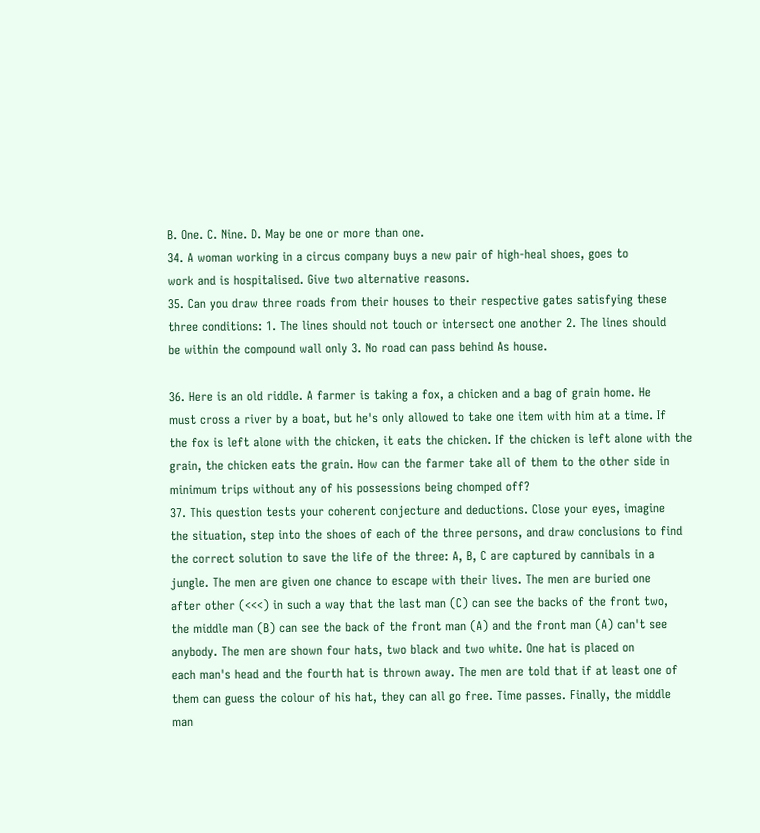B. One. C. Nine. D. May be one or more than one.
34. A woman working in a circus company buys a new pair of high-heal shoes, goes to
work and is hospitalised. Give two alternative reasons.
35. Can you draw three roads from their houses to their respective gates satisfying these
three conditions: 1. The lines should not touch or intersect one another 2. The lines should
be within the compound wall only 3. No road can pass behind As house.

36. Here is an old riddle. A farmer is taking a fox, a chicken and a bag of grain home. He
must cross a river by a boat, but he's only allowed to take one item with him at a time. If
the fox is left alone with the chicken, it eats the chicken. If the chicken is left alone with the
grain, the chicken eats the grain. How can the farmer take all of them to the other side in
minimum trips without any of his possessions being chomped off?
37. This question tests your coherent conjecture and deductions. Close your eyes, imagine
the situation, step into the shoes of each of the three persons, and draw conclusions to find
the correct solution to save the life of the three: A, B, C are captured by cannibals in a
jungle. The men are given one chance to escape with their lives. The men are buried one
after other (<<<) in such a way that the last man (C) can see the backs of the front two,
the middle man (B) can see the back of the front man (A) and the front man (A) can't see
anybody. The men are shown four hats, two black and two white. One hat is placed on
each man's head and the fourth hat is thrown away. The men are told that if at least one of
them can guess the colour of his hat, they can all go free. Time passes. Finally, the middle
man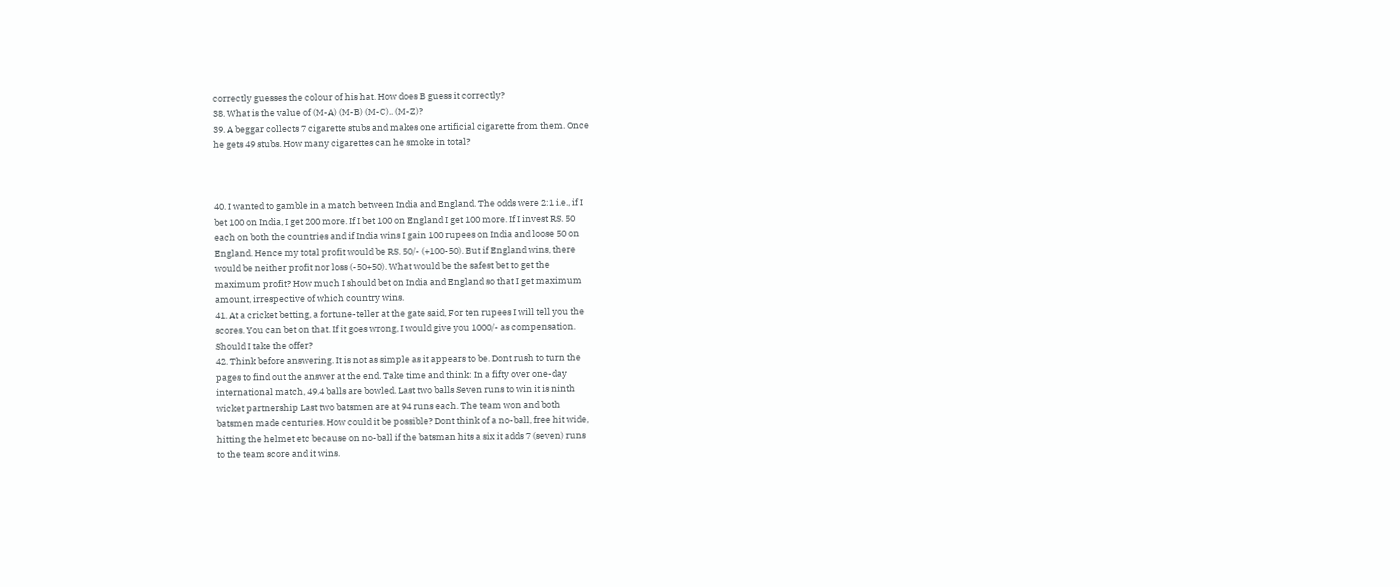correctly guesses the colour of his hat. How does B guess it correctly?
38. What is the value of (M-A) (M-B) (M-C).. (M-Z)?
39. A beggar collects 7 cigarette stubs and makes one artificial cigarette from them. Once
he gets 49 stubs. How many cigarettes can he smoke in total?



40. I wanted to gamble in a match between India and England. The odds were 2:1 i.e., if I
bet 100 on India, I get 200 more. If I bet 100 on England I get 100 more. If I invest RS. 50
each on both the countries and if India wins I gain 100 rupees on India and loose 50 on
England. Hence my total profit would be RS. 50/- (+100-50). But if England wins, there
would be neither profit nor loss (-50+50). What would be the safest bet to get the
maximum profit? How much I should bet on India and England so that I get maximum
amount, irrespective of which country wins.
41. At a cricket betting, a fortune-teller at the gate said, For ten rupees I will tell you the
scores. You can bet on that. If it goes wrong, I would give you 1000/- as compensation.
Should I take the offer?
42. Think before answering. It is not as simple as it appears to be. Dont rush to turn the
pages to find out the answer at the end. Take time and think: In a fifty over one-day
international match, 49.4 balls are bowled. Last two balls Seven runs to win it is ninth
wicket partnership Last two batsmen are at 94 runs each. The team won and both
batsmen made centuries. How could it be possible? Dont think of a no-ball, free hit wide,
hitting the helmet etc because on no-ball if the batsman hits a six it adds 7 (seven) runs
to the team score and it wins.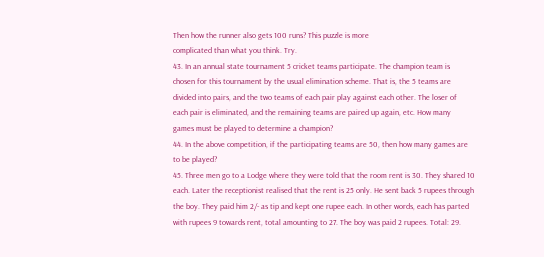Then how the runner also gets 100 runs? This puzzle is more
complicated than what you think. Try.
43. In an annual state tournament 5 cricket teams participate. The champion team is
chosen for this tournament by the usual elimination scheme. That is, the 5 teams are
divided into pairs, and the two teams of each pair play against each other. The loser of
each pair is eliminated, and the remaining teams are paired up again, etc. How many
games must be played to determine a champion?
44. In the above competition, if the participating teams are 50, then how many games are
to be played?
45. Three men go to a Lodge where they were told that the room rent is 30. They shared 10
each. Later the receptionist realised that the rent is 25 only. He sent back 5 rupees through
the boy. They paid him 2/- as tip and kept one rupee each. In other words, each has parted
with rupees 9 towards rent, total amounting to 27. The boy was paid 2 rupees. Total: 29.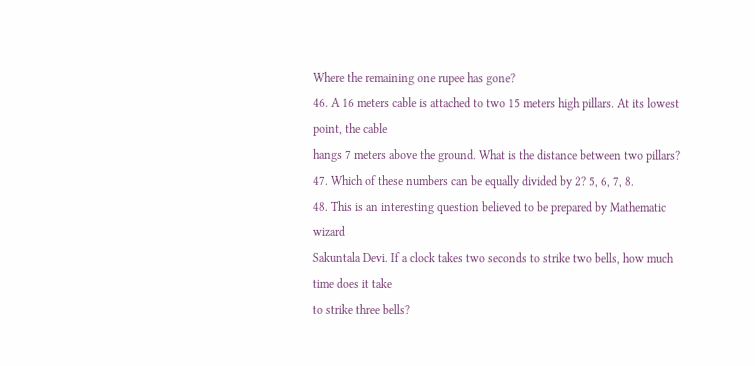Where the remaining one rupee has gone?
46. A 16 meters cable is attached to two 15 meters high pillars. At its lowest point, the cable
hangs 7 meters above the ground. What is the distance between two pillars?
47. Which of these numbers can be equally divided by 2? 5, 6, 7, 8.
48. This is an interesting question believed to be prepared by Mathematic wizard
Sakuntala Devi. If a clock takes two seconds to strike two bells, how much time does it take
to strike three bells?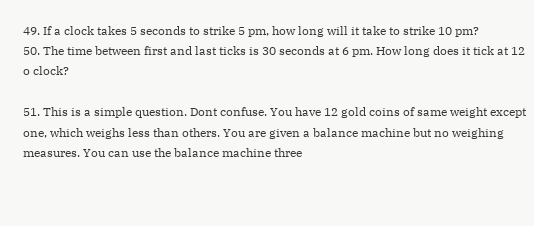49. If a clock takes 5 seconds to strike 5 pm, how long will it take to strike 10 pm?
50. The time between first and last ticks is 30 seconds at 6 pm. How long does it tick at 12
o clock?

51. This is a simple question. Dont confuse. You have 12 gold coins of same weight except
one, which weighs less than others. You are given a balance machine but no weighing
measures. You can use the balance machine three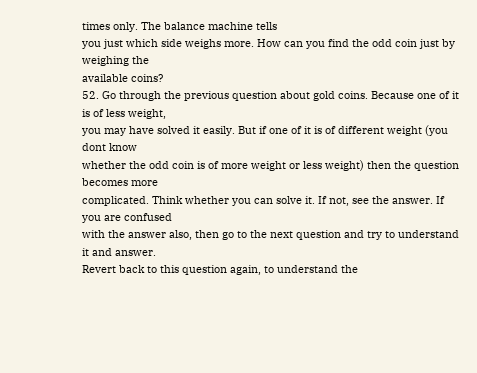times only. The balance machine tells
you just which side weighs more. How can you find the odd coin just by weighing the
available coins?
52. Go through the previous question about gold coins. Because one of it is of less weight,
you may have solved it easily. But if one of it is of different weight (you dont know
whether the odd coin is of more weight or less weight) then the question becomes more
complicated. Think whether you can solve it. If not, see the answer. If you are confused
with the answer also, then go to the next question and try to understand it and answer.
Revert back to this question again, to understand the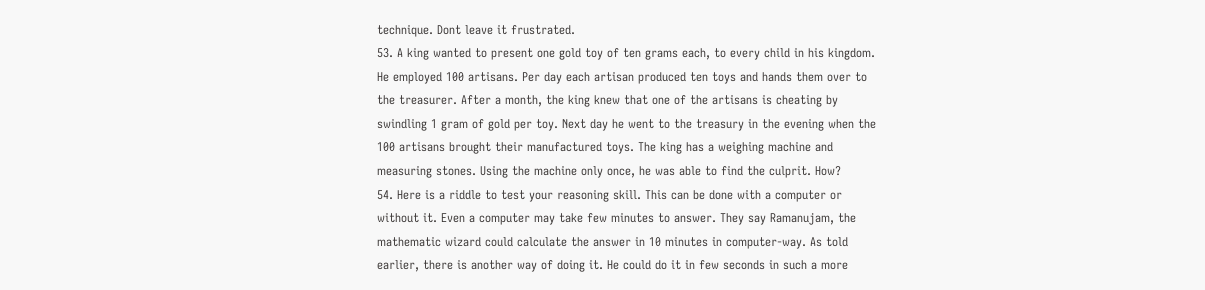technique. Dont leave it frustrated.
53. A king wanted to present one gold toy of ten grams each, to every child in his kingdom.
He employed 100 artisans. Per day each artisan produced ten toys and hands them over to
the treasurer. After a month, the king knew that one of the artisans is cheating by
swindling 1 gram of gold per toy. Next day he went to the treasury in the evening when the
100 artisans brought their manufactured toys. The king has a weighing machine and
measuring stones. Using the machine only once, he was able to find the culprit. How?
54. Here is a riddle to test your reasoning skill. This can be done with a computer or
without it. Even a computer may take few minutes to answer. They say Ramanujam, the
mathematic wizard could calculate the answer in 10 minutes in computer-way. As told
earlier, there is another way of doing it. He could do it in few seconds in such a more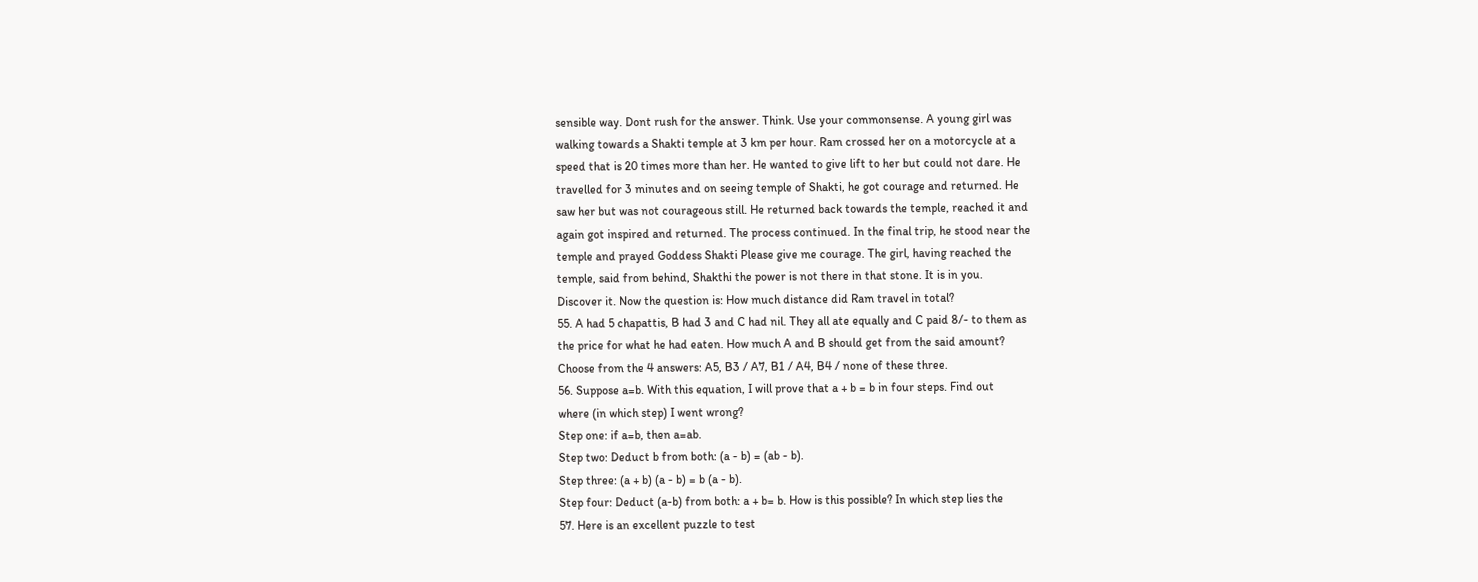sensible way. Dont rush for the answer. Think. Use your commonsense. A young girl was
walking towards a Shakti temple at 3 km per hour. Ram crossed her on a motorcycle at a
speed that is 20 times more than her. He wanted to give lift to her but could not dare. He
travelled for 3 minutes and on seeing temple of Shakti, he got courage and returned. He
saw her but was not courageous still. He returned back towards the temple, reached it and
again got inspired and returned. The process continued. In the final trip, he stood near the
temple and prayed Goddess Shakti Please give me courage. The girl, having reached the
temple, said from behind, Shakthi the power is not there in that stone. It is in you.
Discover it. Now the question is: How much distance did Ram travel in total?
55. A had 5 chapattis, B had 3 and C had nil. They all ate equally and C paid 8/- to them as
the price for what he had eaten. How much A and B should get from the said amount?
Choose from the 4 answers: A5, B3 / A7, B1 / A4, B4 / none of these three.
56. Suppose a=b. With this equation, I will prove that a + b = b in four steps. Find out
where (in which step) I went wrong?
Step one: if a=b, then a=ab.
Step two: Deduct b from both: (a - b) = (ab - b).
Step three: (a + b) (a - b) = b (a - b).
Step four: Deduct (a-b) from both: a + b= b. How is this possible? In which step lies the
57. Here is an excellent puzzle to test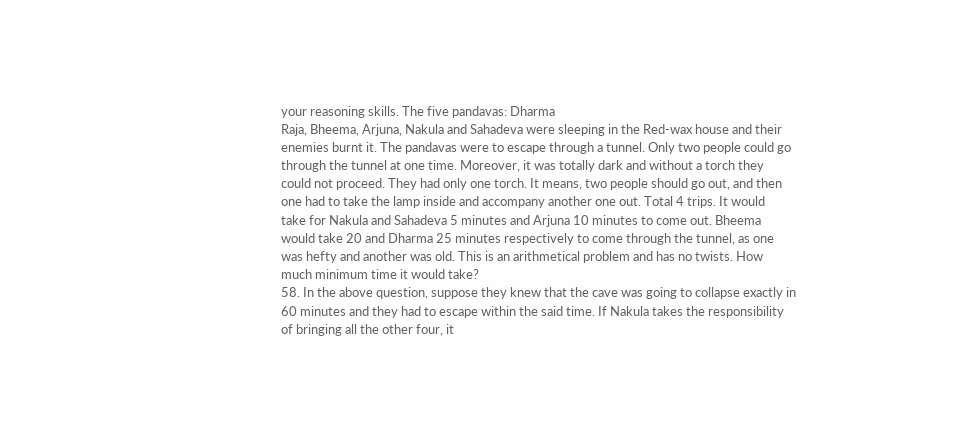your reasoning skills. The five pandavas: Dharma
Raja, Bheema, Arjuna, Nakula and Sahadeva were sleeping in the Red-wax house and their
enemies burnt it. The pandavas were to escape through a tunnel. Only two people could go
through the tunnel at one time. Moreover, it was totally dark and without a torch they
could not proceed. They had only one torch. It means, two people should go out, and then
one had to take the lamp inside and accompany another one out. Total 4 trips. It would
take for Nakula and Sahadeva 5 minutes and Arjuna 10 minutes to come out. Bheema
would take 20 and Dharma 25 minutes respectively to come through the tunnel, as one
was hefty and another was old. This is an arithmetical problem and has no twists. How
much minimum time it would take?
58. In the above question, suppose they knew that the cave was going to collapse exactly in
60 minutes and they had to escape within the said time. If Nakula takes the responsibility
of bringing all the other four, it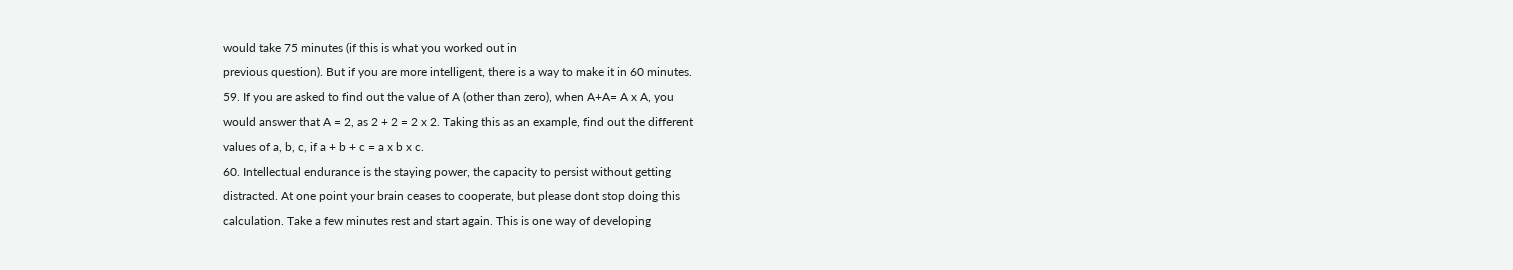would take 75 minutes (if this is what you worked out in
previous question). But if you are more intelligent, there is a way to make it in 60 minutes.
59. If you are asked to find out the value of A (other than zero), when A+A= A x A, you
would answer that A = 2, as 2 + 2 = 2 x 2. Taking this as an example, find out the different
values of a, b, c, if a + b + c = a x b x c.
60. Intellectual endurance is the staying power, the capacity to persist without getting
distracted. At one point your brain ceases to cooperate, but please dont stop doing this
calculation. Take a few minutes rest and start again. This is one way of developing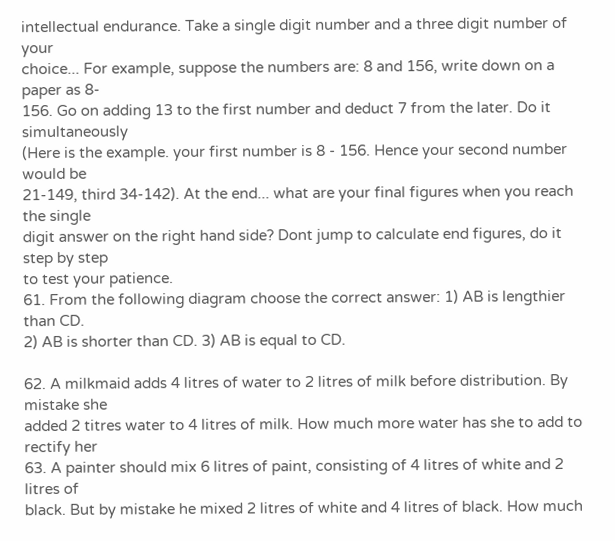intellectual endurance. Take a single digit number and a three digit number of your
choice... For example, suppose the numbers are: 8 and 156, write down on a paper as 8-
156. Go on adding 13 to the first number and deduct 7 from the later. Do it simultaneously
(Here is the example. your first number is 8 - 156. Hence your second number would be
21-149, third 34-142). At the end... what are your final figures when you reach the single
digit answer on the right hand side? Dont jump to calculate end figures, do it step by step
to test your patience.
61. From the following diagram choose the correct answer: 1) AB is lengthier than CD.
2) AB is shorter than CD. 3) AB is equal to CD.

62. A milkmaid adds 4 litres of water to 2 litres of milk before distribution. By mistake she
added 2 titres water to 4 litres of milk. How much more water has she to add to rectify her
63. A painter should mix 6 litres of paint, consisting of 4 litres of white and 2 litres of
black. But by mistake he mixed 2 litres of white and 4 litres of black. How much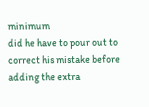minimum
did he have to pour out to correct his mistake before adding the extra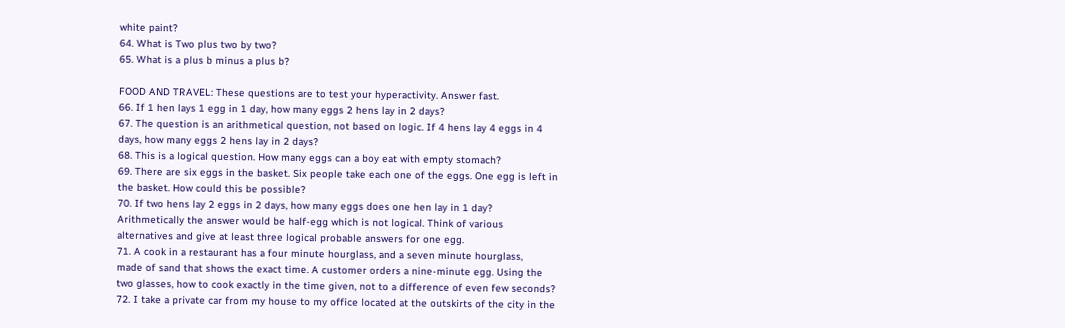white paint?
64. What is Two plus two by two?
65. What is a plus b minus a plus b?

FOOD AND TRAVEL: These questions are to test your hyperactivity. Answer fast.
66. If 1 hen lays 1 egg in 1 day, how many eggs 2 hens lay in 2 days?
67. The question is an arithmetical question, not based on logic. If 4 hens lay 4 eggs in 4
days, how many eggs 2 hens lay in 2 days?
68. This is a logical question. How many eggs can a boy eat with empty stomach?
69. There are six eggs in the basket. Six people take each one of the eggs. One egg is left in
the basket. How could this be possible?
70. If two hens lay 2 eggs in 2 days, how many eggs does one hen lay in 1 day?
Arithmetically the answer would be half-egg which is not logical. Think of various
alternatives and give at least three logical probable answers for one egg.
71. A cook in a restaurant has a four minute hourglass, and a seven minute hourglass,
made of sand that shows the exact time. A customer orders a nine-minute egg. Using the
two glasses, how to cook exactly in the time given, not to a difference of even few seconds?
72. I take a private car from my house to my office located at the outskirts of the city in the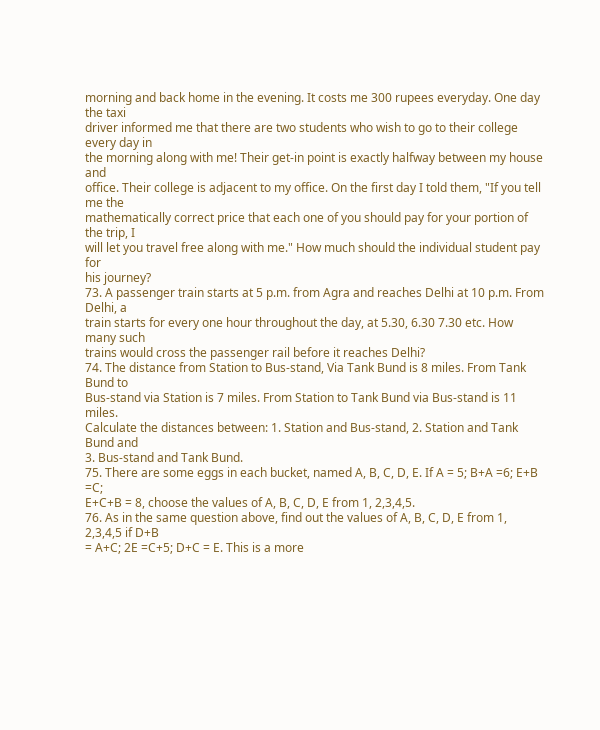morning and back home in the evening. It costs me 300 rupees everyday. One day the taxi
driver informed me that there are two students who wish to go to their college every day in
the morning along with me! Their get-in point is exactly halfway between my house and
office. Their college is adjacent to my office. On the first day I told them, "If you tell me the
mathematically correct price that each one of you should pay for your portion of the trip, I
will let you travel free along with me." How much should the individual student pay for
his journey?
73. A passenger train starts at 5 p.m. from Agra and reaches Delhi at 10 p.m. From Delhi, a
train starts for every one hour throughout the day, at 5.30, 6.30 7.30 etc. How many such
trains would cross the passenger rail before it reaches Delhi?
74. The distance from Station to Bus-stand, Via Tank Bund is 8 miles. From Tank Bund to
Bus-stand via Station is 7 miles. From Station to Tank Bund via Bus-stand is 11 miles.
Calculate the distances between: 1. Station and Bus-stand, 2. Station and Tank Bund and
3. Bus-stand and Tank Bund.
75. There are some eggs in each bucket, named A, B, C, D, E. If A = 5; B+A =6; E+B =C;
E+C+B = 8, choose the values of A, B, C, D, E from 1, 2,3,4,5.
76. As in the same question above, find out the values of A, B, C, D, E from 1, 2,3,4,5 if D+B
= A+C; 2E =C+5; D+C = E. This is a more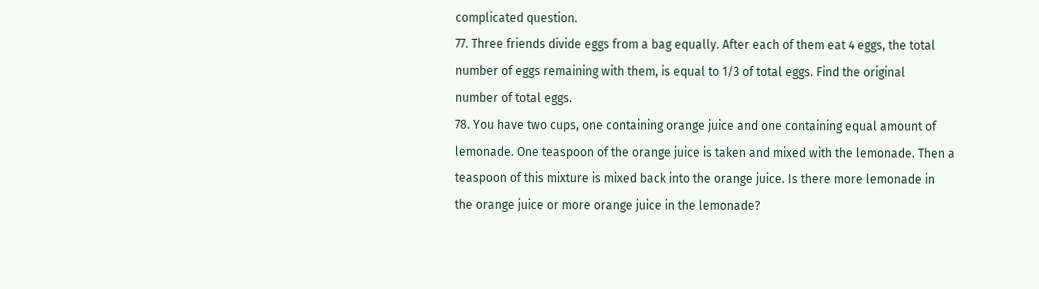complicated question.
77. Three friends divide eggs from a bag equally. After each of them eat 4 eggs, the total
number of eggs remaining with them, is equal to 1/3 of total eggs. Find the original
number of total eggs.
78. You have two cups, one containing orange juice and one containing equal amount of
lemonade. One teaspoon of the orange juice is taken and mixed with the lemonade. Then a
teaspoon of this mixture is mixed back into the orange juice. Is there more lemonade in
the orange juice or more orange juice in the lemonade?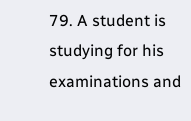79. A student is studying for his examinations and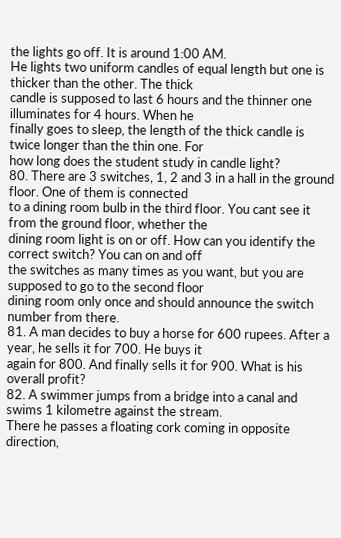the lights go off. It is around 1:00 AM.
He lights two uniform candles of equal length but one is thicker than the other. The thick
candle is supposed to last 6 hours and the thinner one illuminates for 4 hours. When he
finally goes to sleep, the length of the thick candle is twice longer than the thin one. For
how long does the student study in candle light?
80. There are 3 switches, 1, 2 and 3 in a hall in the ground floor. One of them is connected
to a dining room bulb in the third floor. You cant see it from the ground floor, whether the
dining room light is on or off. How can you identify the correct switch? You can on and off
the switches as many times as you want, but you are supposed to go to the second floor
dining room only once and should announce the switch number from there.
81. A man decides to buy a horse for 600 rupees. After a year, he sells it for 700. He buys it
again for 800. And finally sells it for 900. What is his overall profit?
82. A swimmer jumps from a bridge into a canal and swims 1 kilometre against the stream.
There he passes a floating cork coming in opposite direction,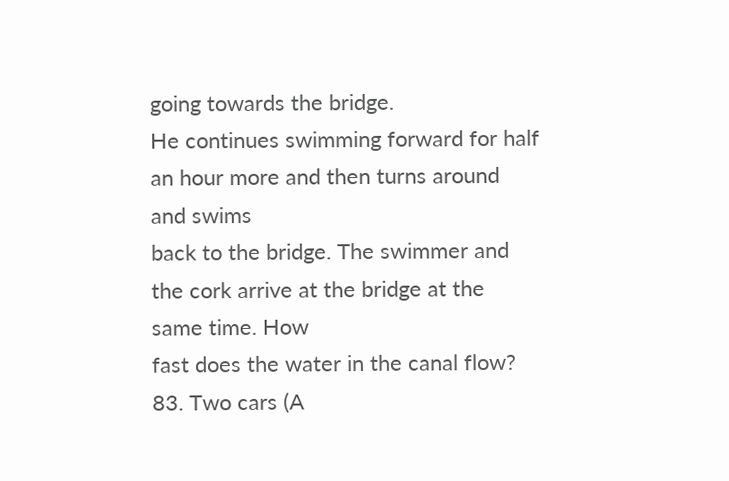going towards the bridge.
He continues swimming forward for half an hour more and then turns around and swims
back to the bridge. The swimmer and the cork arrive at the bridge at the same time. How
fast does the water in the canal flow?
83. Two cars (A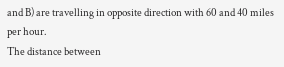and B) are travelling in opposite direction with 60 and 40 miles per hour.
The distance between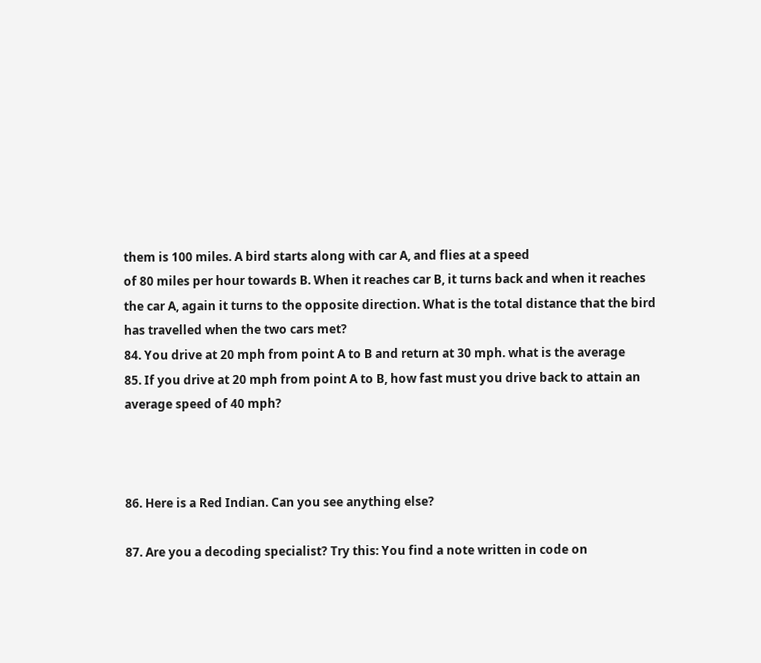them is 100 miles. A bird starts along with car A, and flies at a speed
of 80 miles per hour towards B. When it reaches car B, it turns back and when it reaches
the car A, again it turns to the opposite direction. What is the total distance that the bird
has travelled when the two cars met?
84. You drive at 20 mph from point A to B and return at 30 mph. what is the average
85. If you drive at 20 mph from point A to B, how fast must you drive back to attain an
average speed of 40 mph?



86. Here is a Red Indian. Can you see anything else?

87. Are you a decoding specialist? Try this: You find a note written in code on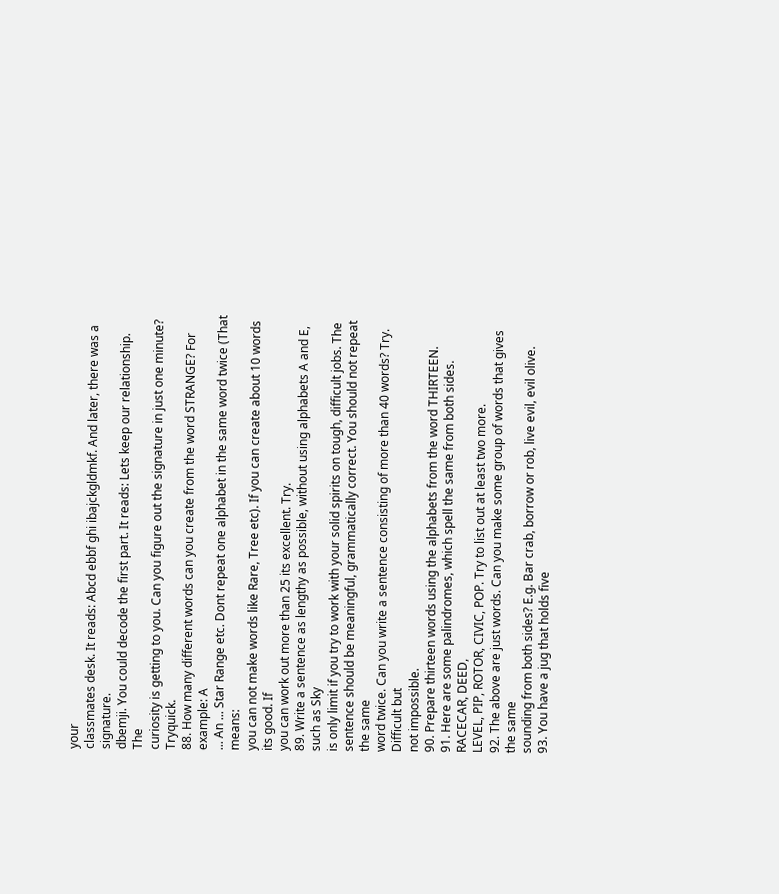your
classmates desk. It reads: Abcd ebbf ghi ibajckgldmkf. And later, there was a signature.
dbemji. You could decode the first part. It reads: Lets keep our relationship. The
curiosity is getting to you. Can you figure out the signature in just one minute? Tryquick.
88. How many different words can you create from the word STRANGE? For example: A
... An ... Star Range etc. Dont repeat one alphabet in the same word twice (That means:
you can not make words like Rare, Tree etc). If you can create about 10 words its good. If
you can work out more than 25 its excellent. Try.
89. Write a sentence as lengthy as possible, without using alphabets A and E, such as Sky
is only limit if you try to work with your solid spirits on tough, difficult jobs. The
sentence should be meaningful, grammatically correct. You should not repeat the same
word twice. Can you write a sentence consisting of more than 40 words? Try. Difficult but
not impossible.
90. Prepare thirteen words using the alphabets from the word THIRTEEN.
91. Here are some palindromes, which spell the same from both sides. RACECAR, DEED,
LEVEL, PIP, ROTOR, CIVIC, POP. Try to list out at least two more.
92. The above are just words. Can you make some group of words that gives the same
sounding from both sides? E.g. Bar crab, borrow or rob, live evil, evil olive.
93. You have a jug that holds five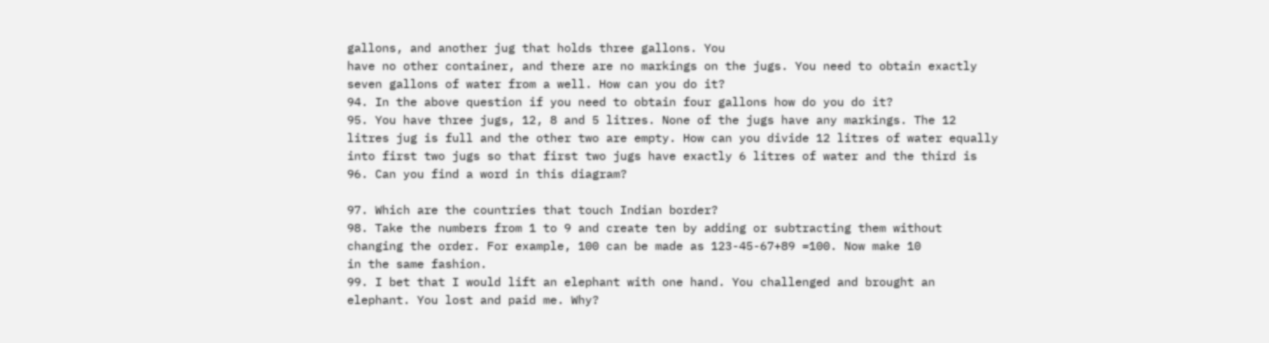gallons, and another jug that holds three gallons. You
have no other container, and there are no markings on the jugs. You need to obtain exactly
seven gallons of water from a well. How can you do it?
94. In the above question if you need to obtain four gallons how do you do it?
95. You have three jugs, 12, 8 and 5 litres. None of the jugs have any markings. The 12
litres jug is full and the other two are empty. How can you divide 12 litres of water equally
into first two jugs so that first two jugs have exactly 6 litres of water and the third is
96. Can you find a word in this diagram?

97. Which are the countries that touch Indian border?
98. Take the numbers from 1 to 9 and create ten by adding or subtracting them without
changing the order. For example, 100 can be made as 123-45-67+89 =100. Now make 10
in the same fashion.
99. I bet that I would lift an elephant with one hand. You challenged and brought an
elephant. You lost and paid me. Why?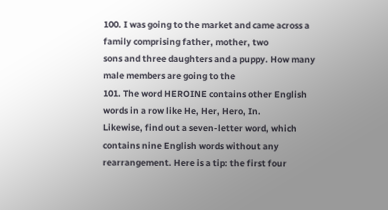100. I was going to the market and came across a family comprising father, mother, two
sons and three daughters and a puppy. How many male members are going to the
101. The word HEROINE contains other English words in a row like He, Her, Hero, In.
Likewise, find out a seven-letter word, which contains nine English words without any
rearrangement. Here is a tip: the first four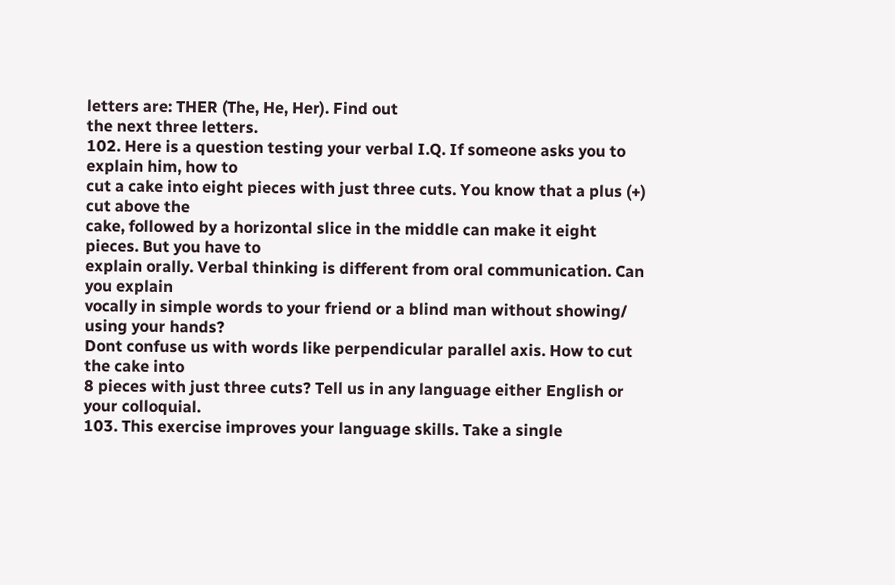letters are: THER (The, He, Her). Find out
the next three letters.
102. Here is a question testing your verbal I.Q. If someone asks you to explain him, how to
cut a cake into eight pieces with just three cuts. You know that a plus (+) cut above the
cake, followed by a horizontal slice in the middle can make it eight pieces. But you have to
explain orally. Verbal thinking is different from oral communication. Can you explain
vocally in simple words to your friend or a blind man without showing/ using your hands?
Dont confuse us with words like perpendicular parallel axis. How to cut the cake into
8 pieces with just three cuts? Tell us in any language either English or your colloquial.
103. This exercise improves your language skills. Take a single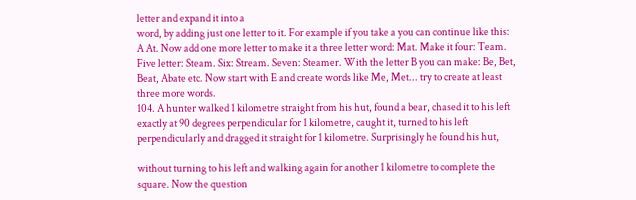letter and expand it into a
word, by adding just one letter to it. For example if you take a you can continue like this:
A At. Now add one more letter to make it a three letter word: Mat. Make it four: Team.
Five letter: Steam. Six: Stream. Seven: Steamer. With the letter B you can make: Be, Bet,
Beat, Abate etc. Now start with E and create words like Me, Met... try to create at least
three more words.
104. A hunter walked 1 kilometre straight from his hut, found a bear, chased it to his left
exactly at 90 degrees perpendicular for 1 kilometre, caught it, turned to his left
perpendicularly and dragged it straight for 1 kilometre. Surprisingly he found his hut,

without turning to his left and walking again for another 1 kilometre to complete the
square. Now the question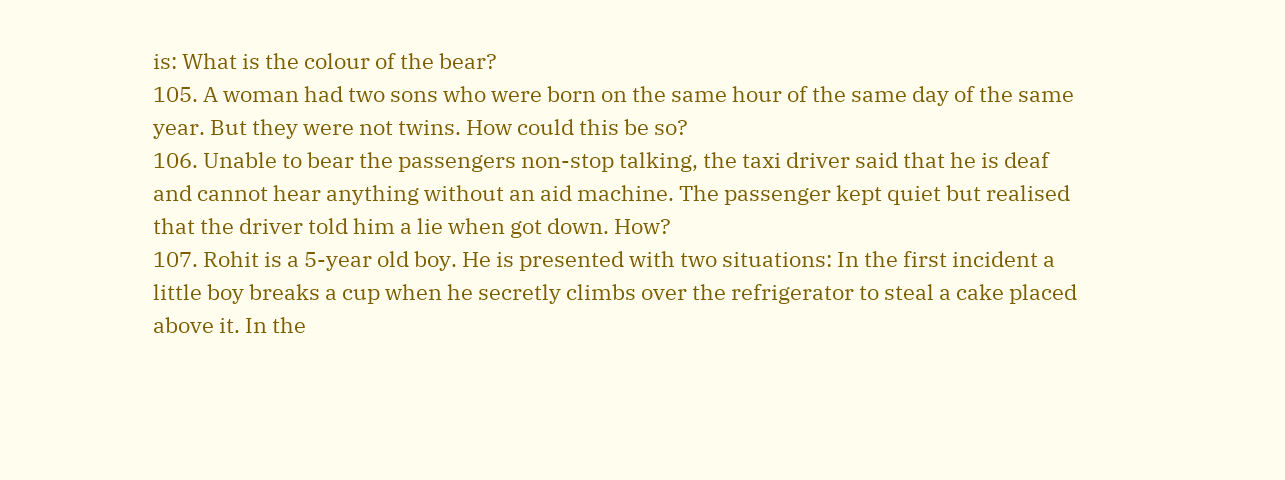is: What is the colour of the bear?
105. A woman had two sons who were born on the same hour of the same day of the same
year. But they were not twins. How could this be so?
106. Unable to bear the passengers non-stop talking, the taxi driver said that he is deaf
and cannot hear anything without an aid machine. The passenger kept quiet but realised
that the driver told him a lie when got down. How?
107. Rohit is a 5-year old boy. He is presented with two situations: In the first incident a
little boy breaks a cup when he secretly climbs over the refrigerator to steal a cake placed
above it. In the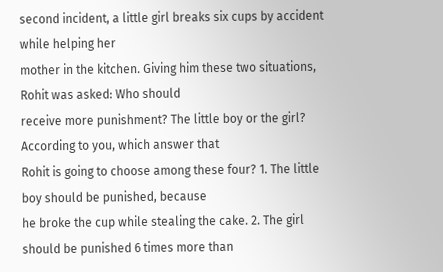second incident, a little girl breaks six cups by accident while helping her
mother in the kitchen. Giving him these two situations, Rohit was asked: Who should
receive more punishment? The little boy or the girl? According to you, which answer that
Rohit is going to choose among these four? 1. The little boy should be punished, because
he broke the cup while stealing the cake. 2. The girl should be punished 6 times more than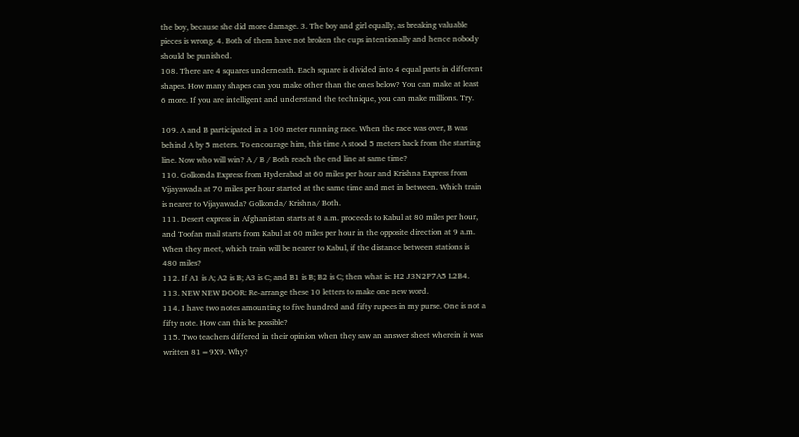the boy, because she did more damage. 3. The boy and girl equally, as breaking valuable
pieces is wrong. 4. Both of them have not broken the cups intentionally and hence nobody
should be punished.
108. There are 4 squares underneath. Each square is divided into 4 equal parts in different
shapes. How many shapes can you make other than the ones below? You can make at least
6 more. If you are intelligent and understand the technique, you can make millions. Try.

109. A and B participated in a 100 meter running race. When the race was over, B was
behind A by 5 meters. To encourage him, this time A stood 5 meters back from the starting
line. Now who will win? A / B / Both reach the end line at same time?
110. Golkonda Express from Hyderabad at 60 miles per hour and Krishna Express from
Vijayawada at 70 miles per hour started at the same time and met in between. Which train
is nearer to Vijayawada? Golkonda/ Krishna/ Both.
111. Desert express in Afghanistan starts at 8 a.m. proceeds to Kabul at 80 miles per hour,
and Toofan mail starts from Kabul at 60 miles per hour in the opposite direction at 9 a.m.
When they meet, which train will be nearer to Kabul, if the distance between stations is
480 miles?
112. If A1 is A; A2 is B; A3 is C; and B1 is B; B2 is C; then what is: H2 J3N2P7A5 L2B4.
113. NEW NEW DOOR: Re-arrange these 10 letters to make one new word.
114. I have two notes amounting to five hundred and fifty rupees in my purse. One is not a
fifty note. How can this be possible?
115. Two teachers differed in their opinion when they saw an answer sheet wherein it was
written 81=9X9. Why?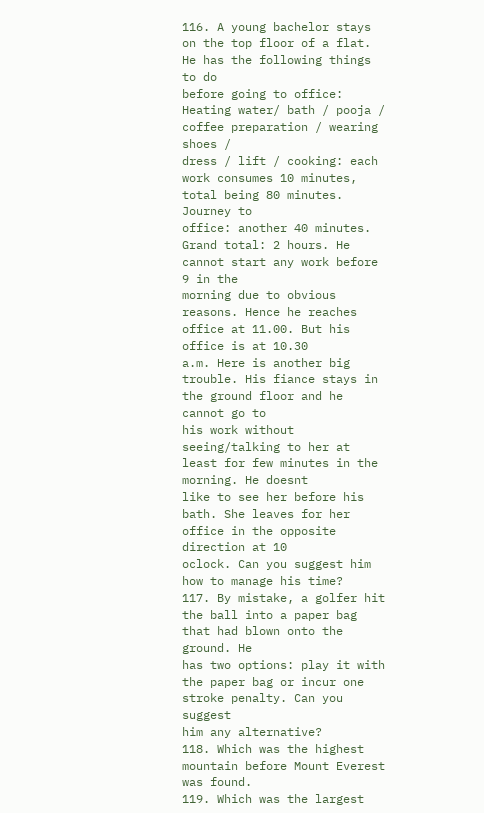116. A young bachelor stays on the top floor of a flat. He has the following things to do
before going to office: Heating water/ bath / pooja / coffee preparation / wearing shoes /
dress / lift / cooking: each work consumes 10 minutes, total being 80 minutes. Journey to
office: another 40 minutes. Grand total: 2 hours. He cannot start any work before 9 in the
morning due to obvious reasons. Hence he reaches office at 11.00. But his office is at 10.30
a.m. Here is another big trouble. His fiance stays in the ground floor and he cannot go to
his work without seeing/talking to her at least for few minutes in the morning. He doesnt
like to see her before his bath. She leaves for her office in the opposite direction at 10
oclock. Can you suggest him how to manage his time?
117. By mistake, a golfer hit the ball into a paper bag that had blown onto the ground. He
has two options: play it with the paper bag or incur one stroke penalty. Can you suggest
him any alternative?
118. Which was the highest mountain before Mount Everest was found.
119. Which was the largest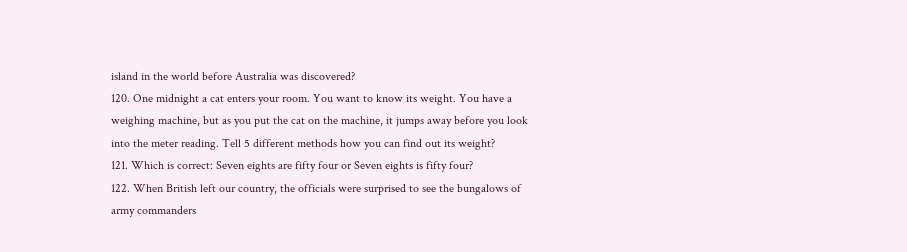island in the world before Australia was discovered?
120. One midnight a cat enters your room. You want to know its weight. You have a
weighing machine, but as you put the cat on the machine, it jumps away before you look
into the meter reading. Tell 5 different methods how you can find out its weight?
121. Which is correct: Seven eights are fifty four or Seven eights is fifty four?
122. When British left our country, the officials were surprised to see the bungalows of
army commanders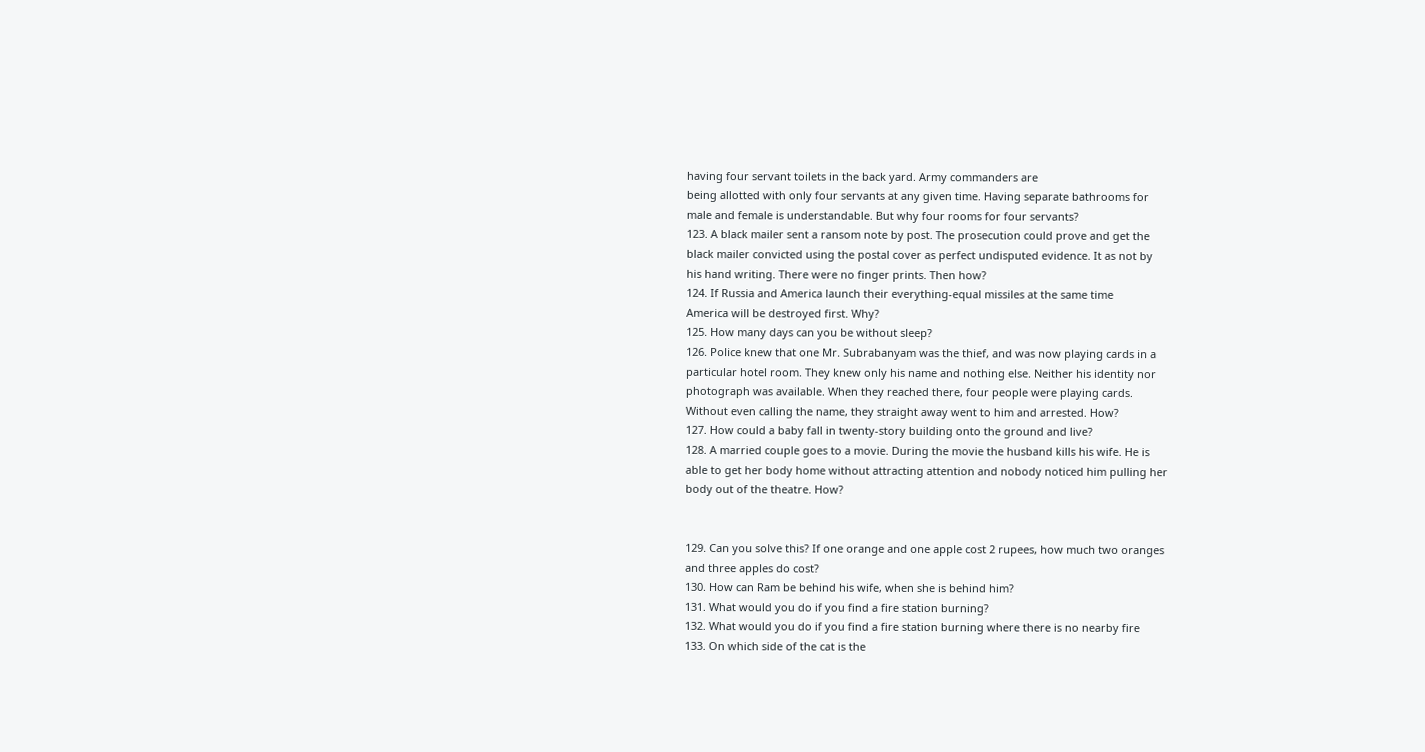having four servant toilets in the back yard. Army commanders are
being allotted with only four servants at any given time. Having separate bathrooms for
male and female is understandable. But why four rooms for four servants?
123. A black mailer sent a ransom note by post. The prosecution could prove and get the
black mailer convicted using the postal cover as perfect undisputed evidence. It as not by
his hand writing. There were no finger prints. Then how?
124. If Russia and America launch their everything-equal missiles at the same time
America will be destroyed first. Why?
125. How many days can you be without sleep?
126. Police knew that one Mr. Subrabanyam was the thief, and was now playing cards in a
particular hotel room. They knew only his name and nothing else. Neither his identity nor
photograph was available. When they reached there, four people were playing cards.
Without even calling the name, they straight away went to him and arrested. How?
127. How could a baby fall in twenty-story building onto the ground and live?
128. A married couple goes to a movie. During the movie the husband kills his wife. He is
able to get her body home without attracting attention and nobody noticed him pulling her
body out of the theatre. How?


129. Can you solve this? If one orange and one apple cost 2 rupees, how much two oranges
and three apples do cost?
130. How can Ram be behind his wife, when she is behind him?
131. What would you do if you find a fire station burning?
132. What would you do if you find a fire station burning where there is no nearby fire
133. On which side of the cat is the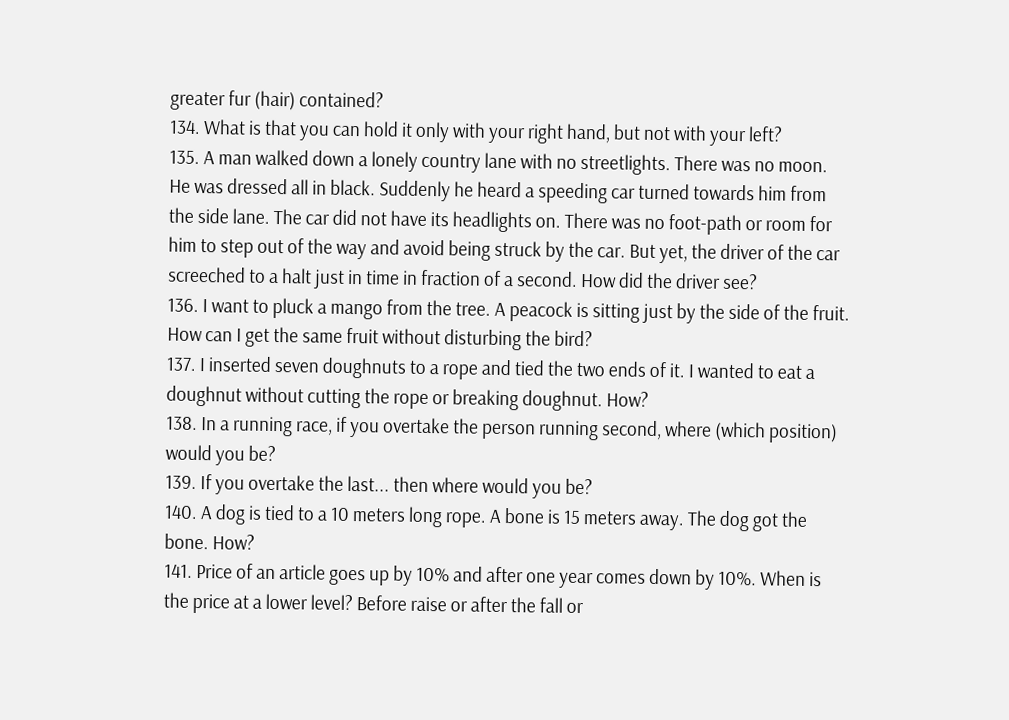greater fur (hair) contained?
134. What is that you can hold it only with your right hand, but not with your left?
135. A man walked down a lonely country lane with no streetlights. There was no moon.
He was dressed all in black. Suddenly he heard a speeding car turned towards him from
the side lane. The car did not have its headlights on. There was no foot-path or room for
him to step out of the way and avoid being struck by the car. But yet, the driver of the car
screeched to a halt just in time in fraction of a second. How did the driver see?
136. I want to pluck a mango from the tree. A peacock is sitting just by the side of the fruit.
How can I get the same fruit without disturbing the bird?
137. I inserted seven doughnuts to a rope and tied the two ends of it. I wanted to eat a
doughnut without cutting the rope or breaking doughnut. How?
138. In a running race, if you overtake the person running second, where (which position)
would you be?
139. If you overtake the last... then where would you be?
140. A dog is tied to a 10 meters long rope. A bone is 15 meters away. The dog got the
bone. How?
141. Price of an article goes up by 10% and after one year comes down by 10%. When is
the price at a lower level? Before raise or after the fall or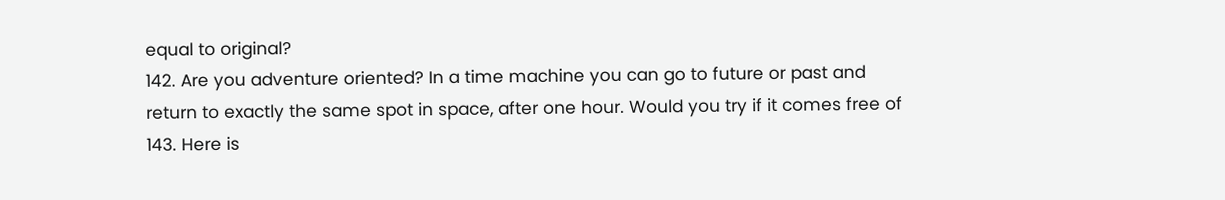equal to original?
142. Are you adventure oriented? In a time machine you can go to future or past and
return to exactly the same spot in space, after one hour. Would you try if it comes free of
143. Here is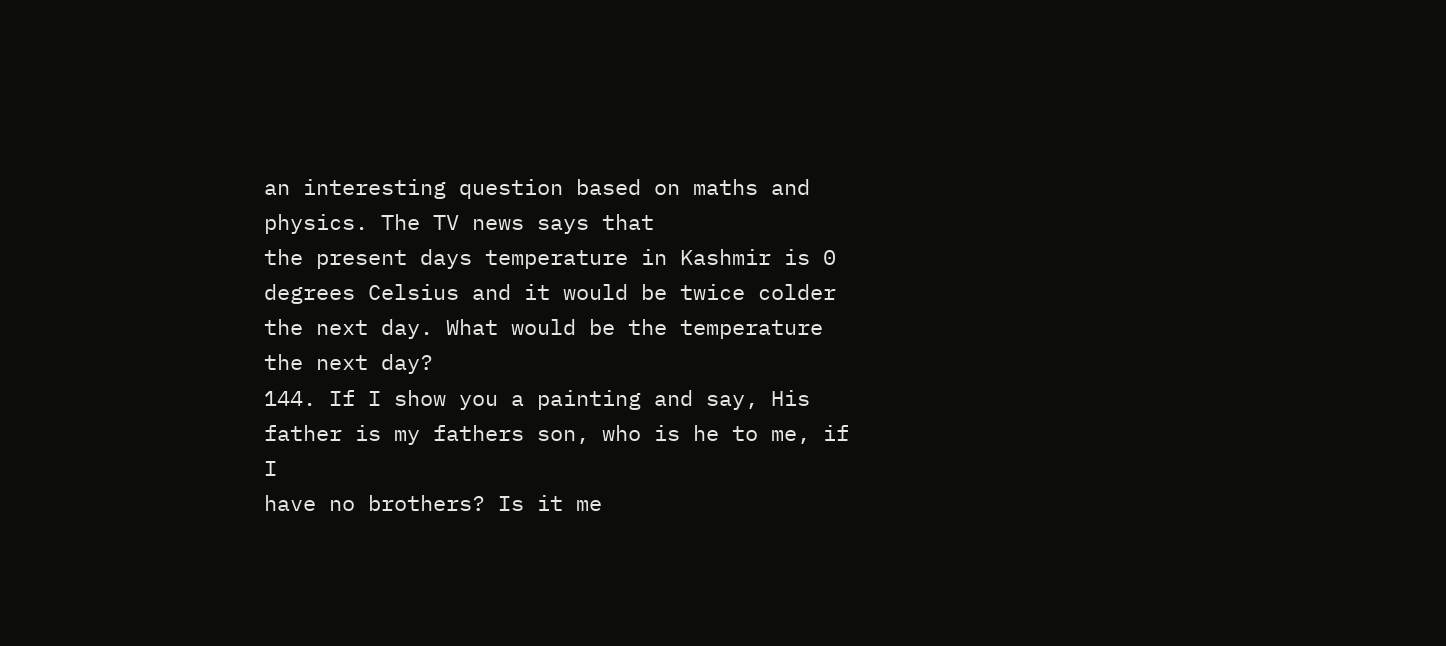an interesting question based on maths and physics. The TV news says that
the present days temperature in Kashmir is 0 degrees Celsius and it would be twice colder
the next day. What would be the temperature the next day?
144. If I show you a painting and say, His father is my fathers son, who is he to me, if I
have no brothers? Is it me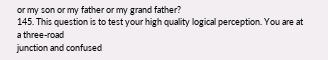or my son or my father or my grand father?
145. This question is to test your high quality logical perception. You are at a three-road
junction and confused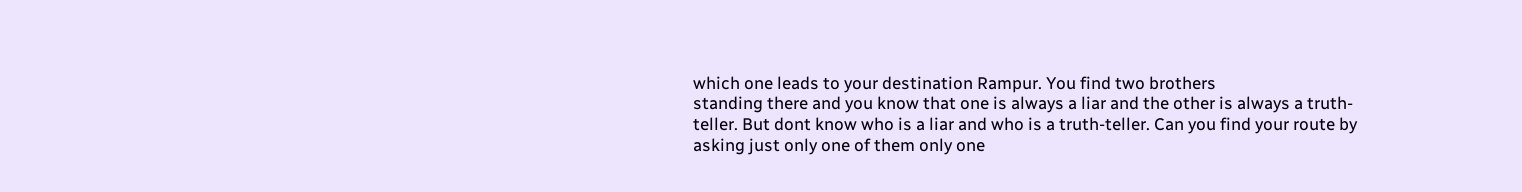which one leads to your destination Rampur. You find two brothers
standing there and you know that one is always a liar and the other is always a truth-
teller. But dont know who is a liar and who is a truth-teller. Can you find your route by
asking just only one of them only one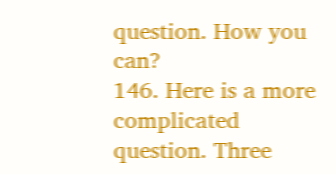question. How you can?
146. Here is a more complicated question. Three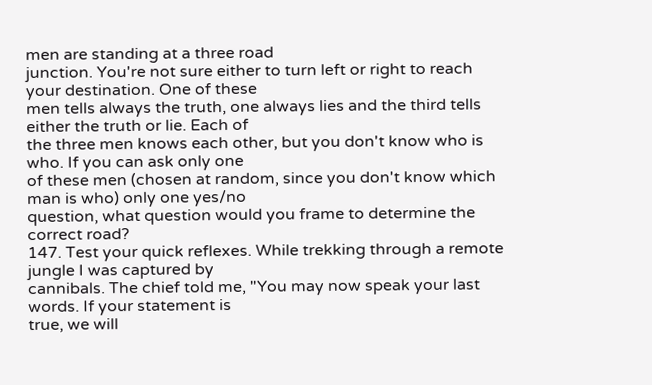men are standing at a three road
junction. You're not sure either to turn left or right to reach your destination. One of these
men tells always the truth, one always lies and the third tells either the truth or lie. Each of
the three men knows each other, but you don't know who is who. If you can ask only one
of these men (chosen at random, since you don't know which man is who) only one yes/no
question, what question would you frame to determine the correct road?
147. Test your quick reflexes. While trekking through a remote jungle I was captured by
cannibals. The chief told me, "You may now speak your last words. If your statement is
true, we will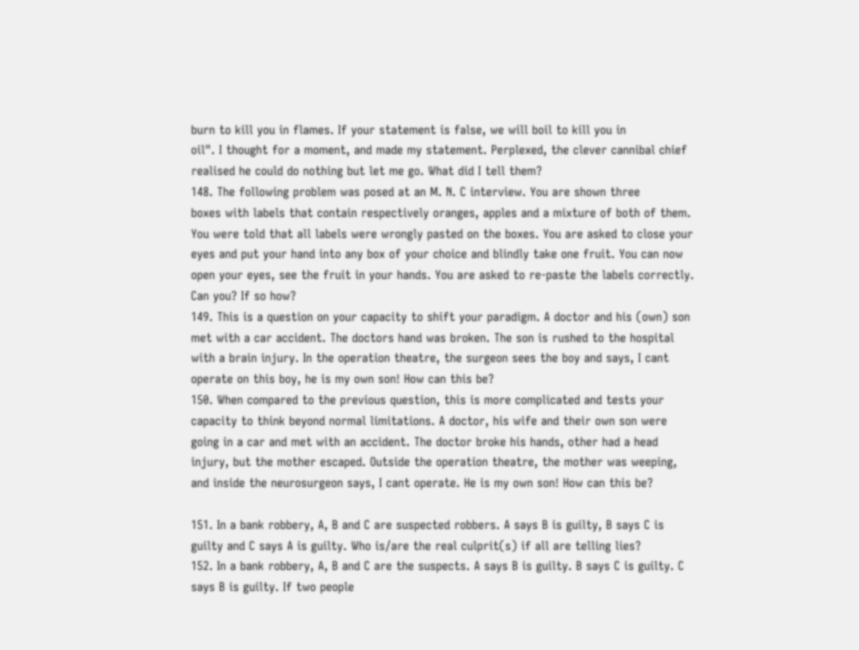burn to kill you in flames. If your statement is false, we will boil to kill you in
oil". I thought for a moment, and made my statement. Perplexed, the clever cannibal chief
realised he could do nothing but let me go. What did I tell them?
148. The following problem was posed at an M. N. C interview. You are shown three
boxes with labels that contain respectively oranges, apples and a mixture of both of them.
You were told that all labels were wrongly pasted on the boxes. You are asked to close your
eyes and put your hand into any box of your choice and blindly take one fruit. You can now
open your eyes, see the fruit in your hands. You are asked to re-paste the labels correctly.
Can you? If so how?
149. This is a question on your capacity to shift your paradigm. A doctor and his (own) son
met with a car accident. The doctors hand was broken. The son is rushed to the hospital
with a brain injury. In the operation theatre, the surgeon sees the boy and says, I cant
operate on this boy, he is my own son! How can this be?
150. When compared to the previous question, this is more complicated and tests your
capacity to think beyond normal limitations. A doctor, his wife and their own son were
going in a car and met with an accident. The doctor broke his hands, other had a head
injury, but the mother escaped. Outside the operation theatre, the mother was weeping,
and inside the neurosurgeon says, I cant operate. He is my own son! How can this be?

151. In a bank robbery, A, B and C are suspected robbers. A says B is guilty, B says C is
guilty and C says A is guilty. Who is/are the real culprit(s) if all are telling lies?
152. In a bank robbery, A, B and C are the suspects. A says B is guilty. B says C is guilty. C
says B is guilty. If two people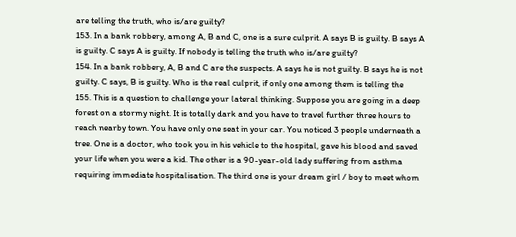are telling the truth, who is/are guilty?
153. In a bank robbery, among A, B and C, one is a sure culprit. A says B is guilty. B says A
is guilty. C says A is guilty. If nobody is telling the truth who is/are guilty?
154. In a bank robbery, A, B and C are the suspects. A says he is not guilty. B says he is not
guilty. C says, B is guilty. Who is the real culprit, if only one among them is telling the
155. This is a question to challenge your lateral thinking. Suppose you are going in a deep
forest on a stormy night. It is totally dark and you have to travel further three hours to
reach nearby town. You have only one seat in your car. You noticed 3 people underneath a
tree. One is a doctor, who took you in his vehicle to the hospital, gave his blood and saved
your life when you were a kid. The other is a 90-year-old lady suffering from asthma
requiring immediate hospitalisation. The third one is your dream girl / boy to meet whom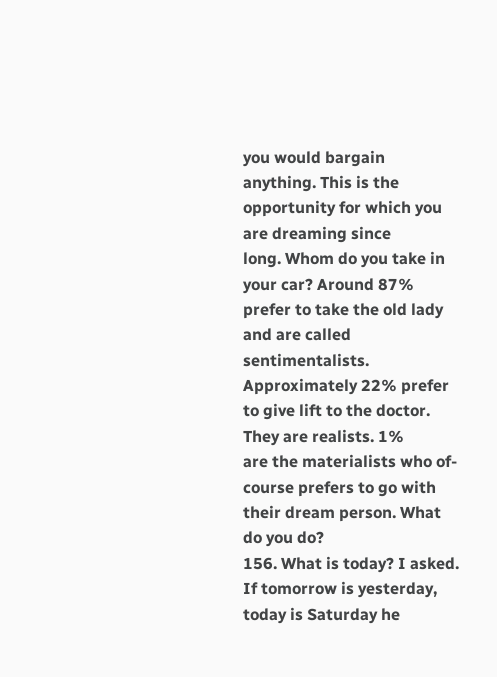you would bargain anything. This is the opportunity for which you are dreaming since
long. Whom do you take in your car? Around 87% prefer to take the old lady and are called
sentimentalists. Approximately 22% prefer to give lift to the doctor. They are realists. 1%
are the materialists who of-course prefers to go with their dream person. What do you do?
156. What is today? I asked. If tomorrow is yesterday, today is Saturday he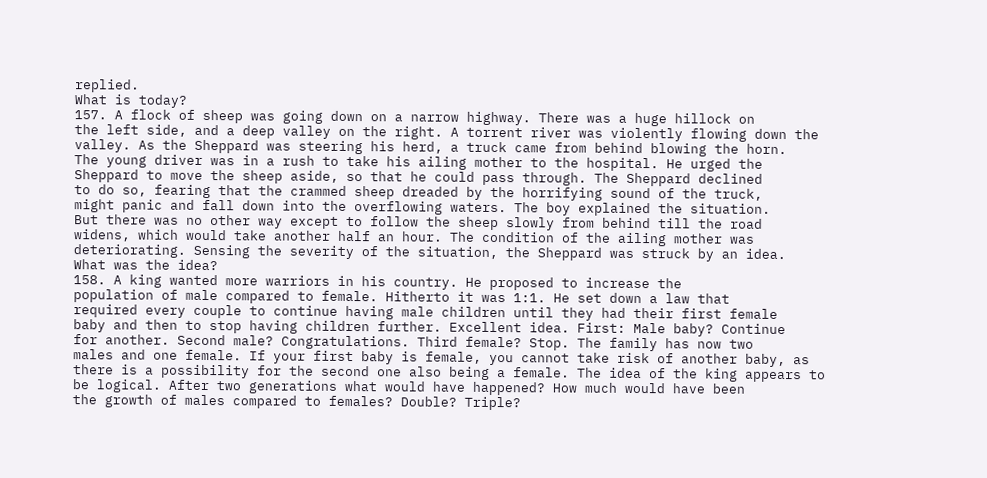replied.
What is today?
157. A flock of sheep was going down on a narrow highway. There was a huge hillock on
the left side, and a deep valley on the right. A torrent river was violently flowing down the
valley. As the Sheppard was steering his herd, a truck came from behind blowing the horn.
The young driver was in a rush to take his ailing mother to the hospital. He urged the
Sheppard to move the sheep aside, so that he could pass through. The Sheppard declined
to do so, fearing that the crammed sheep dreaded by the horrifying sound of the truck,
might panic and fall down into the overflowing waters. The boy explained the situation.
But there was no other way except to follow the sheep slowly from behind till the road
widens, which would take another half an hour. The condition of the ailing mother was
deteriorating. Sensing the severity of the situation, the Sheppard was struck by an idea.
What was the idea?
158. A king wanted more warriors in his country. He proposed to increase the
population of male compared to female. Hitherto it was 1:1. He set down a law that
required every couple to continue having male children until they had their first female
baby and then to stop having children further. Excellent idea. First: Male baby? Continue
for another. Second male? Congratulations. Third female? Stop. The family has now two
males and one female. If your first baby is female, you cannot take risk of another baby, as
there is a possibility for the second one also being a female. The idea of the king appears to
be logical. After two generations what would have happened? How much would have been
the growth of males compared to females? Double? Triple?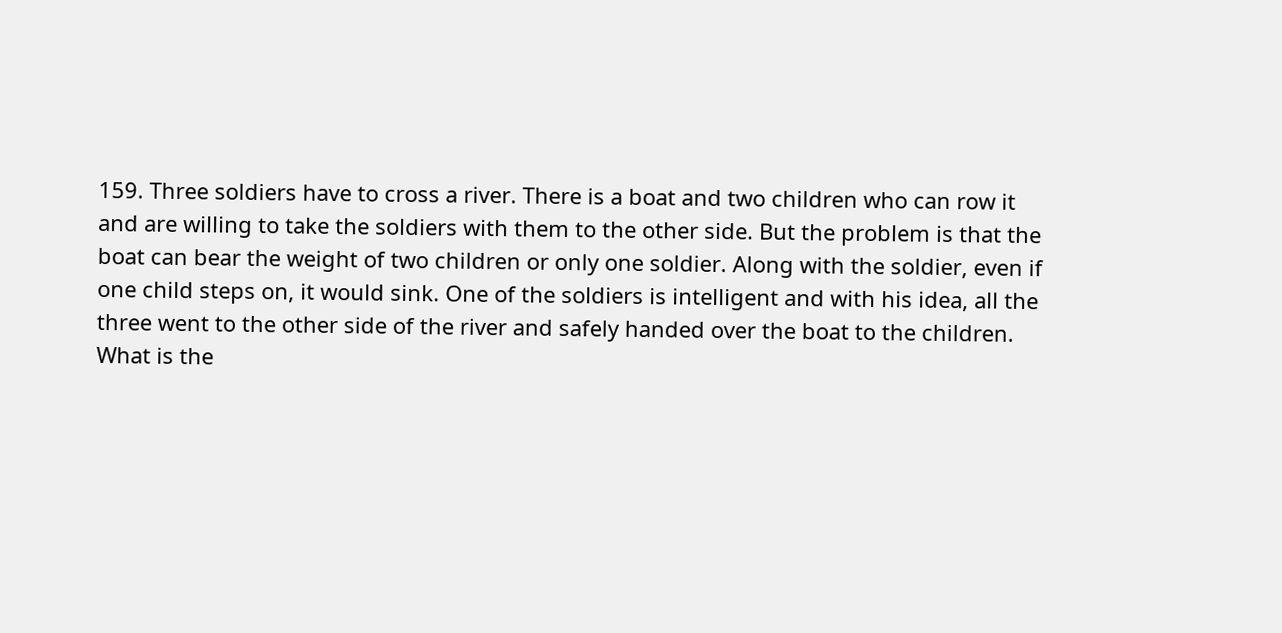159. Three soldiers have to cross a river. There is a boat and two children who can row it
and are willing to take the soldiers with them to the other side. But the problem is that the
boat can bear the weight of two children or only one soldier. Along with the soldier, even if
one child steps on, it would sink. One of the soldiers is intelligent and with his idea, all the
three went to the other side of the river and safely handed over the boat to the children.
What is the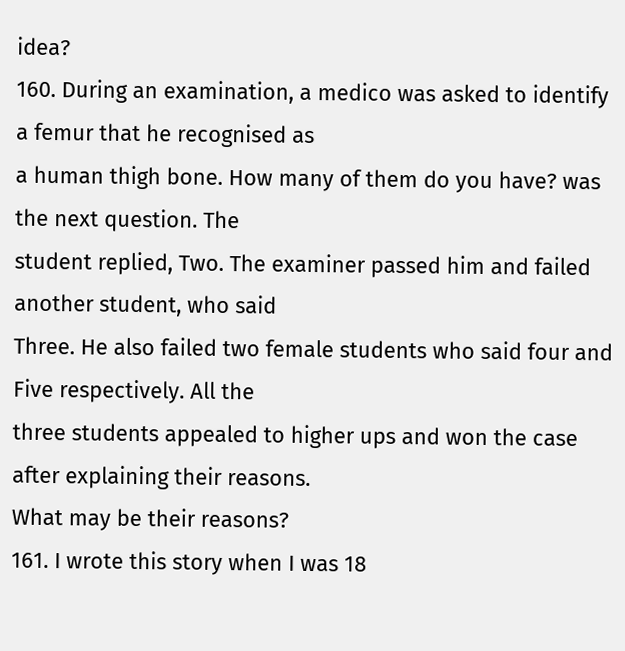idea?
160. During an examination, a medico was asked to identify a femur that he recognised as
a human thigh bone. How many of them do you have? was the next question. The
student replied, Two. The examiner passed him and failed another student, who said
Three. He also failed two female students who said four and Five respectively. All the
three students appealed to higher ups and won the case after explaining their reasons.
What may be their reasons?
161. I wrote this story when I was 18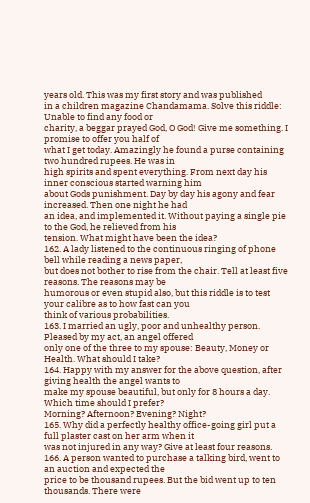years old. This was my first story and was published
in a children magazine Chandamama. Solve this riddle: Unable to find any food or
charity, a beggar prayed God, O God! Give me something. I promise to offer you half of
what I get today. Amazingly he found a purse containing two hundred rupees. He was in
high spirits and spent everything. From next day his inner conscious started warning him
about Gods punishment. Day by day his agony and fear increased. Then one night he had
an idea, and implemented it. Without paying a single pie to the God, he relieved from his
tension. What might have been the idea?
162. A lady listened to the continuous ringing of phone bell while reading a news paper,
but does not bother to rise from the chair. Tell at least five reasons. The reasons may be
humorous or even stupid also, but this riddle is to test your calibre as to how fast can you
think of various probabilities.
163. I married an ugly, poor and unhealthy person. Pleased by my act, an angel offered
only one of the three to my spouse: Beauty, Money or Health. What should I take?
164. Happy with my answer for the above question, after giving health the angel wants to
make my spouse beautiful, but only for 8 hours a day. Which time should I prefer?
Morning? Afternoon? Evening? Night?
165. Why did a perfectly healthy office-going girl put a full plaster cast on her arm when it
was not injured in any way? Give at least four reasons.
166. A person wanted to purchase a talking bird, went to an auction and expected the
price to be thousand rupees. But the bid went up to ten thousands. There were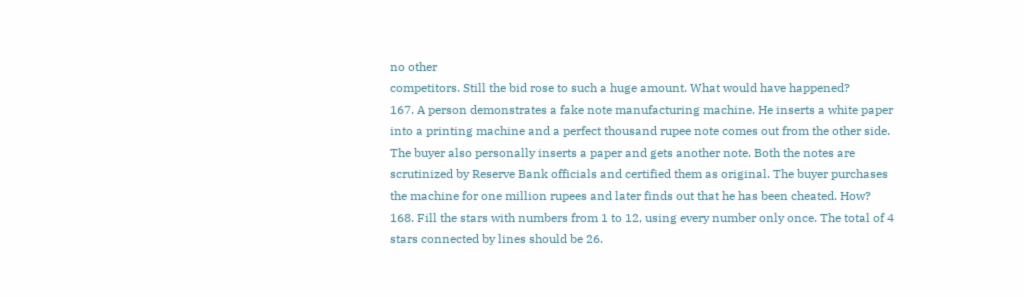no other
competitors. Still the bid rose to such a huge amount. What would have happened?
167. A person demonstrates a fake note manufacturing machine. He inserts a white paper
into a printing machine and a perfect thousand rupee note comes out from the other side.
The buyer also personally inserts a paper and gets another note. Both the notes are
scrutinized by Reserve Bank officials and certified them as original. The buyer purchases
the machine for one million rupees and later finds out that he has been cheated. How?
168. Fill the stars with numbers from 1 to 12, using every number only once. The total of 4
stars connected by lines should be 26.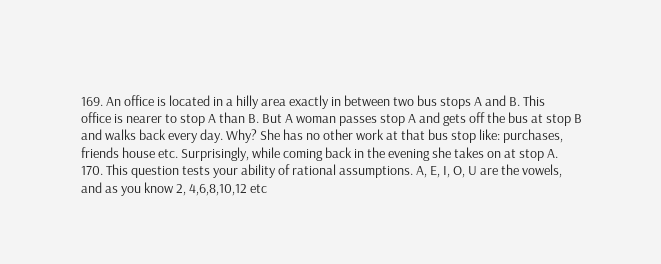169. An office is located in a hilly area exactly in between two bus stops A and B. This
office is nearer to stop A than B. But A woman passes stop A and gets off the bus at stop B
and walks back every day. Why? She has no other work at that bus stop like: purchases,
friends house etc. Surprisingly, while coming back in the evening she takes on at stop A.
170. This question tests your ability of rational assumptions. A, E, I, O, U are the vowels,
and as you know 2, 4,6,8,10,12 etc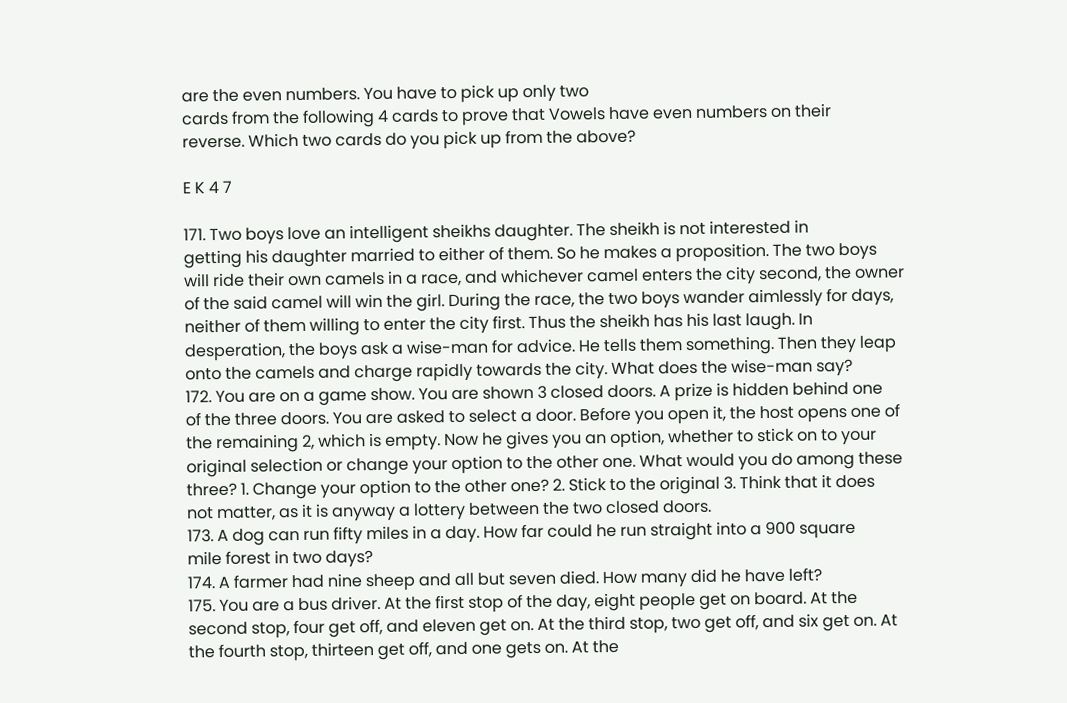are the even numbers. You have to pick up only two
cards from the following 4 cards to prove that Vowels have even numbers on their
reverse. Which two cards do you pick up from the above?

E K 4 7

171. Two boys love an intelligent sheikhs daughter. The sheikh is not interested in
getting his daughter married to either of them. So he makes a proposition. The two boys
will ride their own camels in a race, and whichever camel enters the city second, the owner
of the said camel will win the girl. During the race, the two boys wander aimlessly for days,
neither of them willing to enter the city first. Thus the sheikh has his last laugh. In
desperation, the boys ask a wise-man for advice. He tells them something. Then they leap
onto the camels and charge rapidly towards the city. What does the wise-man say?
172. You are on a game show. You are shown 3 closed doors. A prize is hidden behind one
of the three doors. You are asked to select a door. Before you open it, the host opens one of
the remaining 2, which is empty. Now he gives you an option, whether to stick on to your
original selection or change your option to the other one. What would you do among these
three? 1. Change your option to the other one? 2. Stick to the original 3. Think that it does
not matter, as it is anyway a lottery between the two closed doors.
173. A dog can run fifty miles in a day. How far could he run straight into a 900 square
mile forest in two days?
174. A farmer had nine sheep and all but seven died. How many did he have left?
175. You are a bus driver. At the first stop of the day, eight people get on board. At the
second stop, four get off, and eleven get on. At the third stop, two get off, and six get on. At
the fourth stop, thirteen get off, and one gets on. At the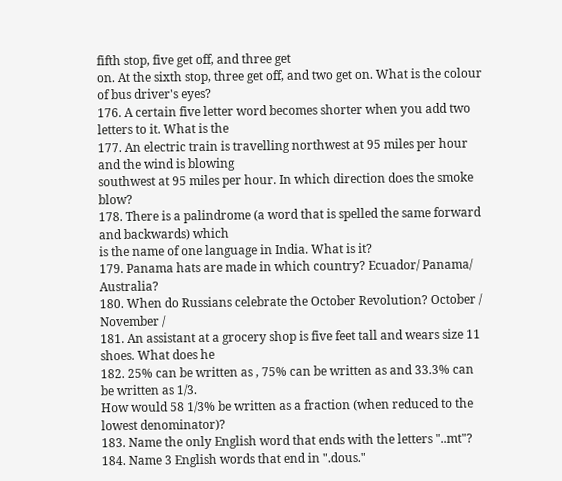fifth stop, five get off, and three get
on. At the sixth stop, three get off, and two get on. What is the colour of bus driver's eyes?
176. A certain five letter word becomes shorter when you add two letters to it. What is the
177. An electric train is travelling northwest at 95 miles per hour and the wind is blowing
southwest at 95 miles per hour. In which direction does the smoke blow?
178. There is a palindrome (a word that is spelled the same forward and backwards) which
is the name of one language in India. What is it?
179. Panama hats are made in which country? Ecuador/ Panama/ Australia?
180. When do Russians celebrate the October Revolution? October / November /
181. An assistant at a grocery shop is five feet tall and wears size 11 shoes. What does he
182. 25% can be written as , 75% can be written as and 33.3% can be written as 1/3.
How would 58 1/3% be written as a fraction (when reduced to the lowest denominator)?
183. Name the only English word that ends with the letters "..mt"?
184. Name 3 English words that end in ".dous."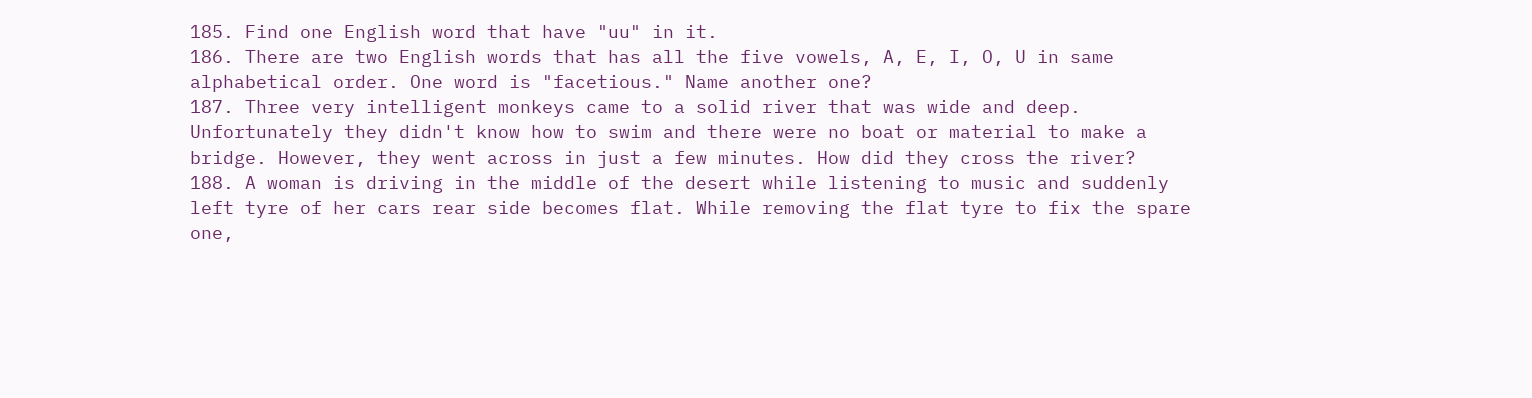185. Find one English word that have "uu" in it.
186. There are two English words that has all the five vowels, A, E, I, O, U in same
alphabetical order. One word is "facetious." Name another one?
187. Three very intelligent monkeys came to a solid river that was wide and deep.
Unfortunately they didn't know how to swim and there were no boat or material to make a
bridge. However, they went across in just a few minutes. How did they cross the river?
188. A woman is driving in the middle of the desert while listening to music and suddenly
left tyre of her cars rear side becomes flat. While removing the flat tyre to fix the spare
one,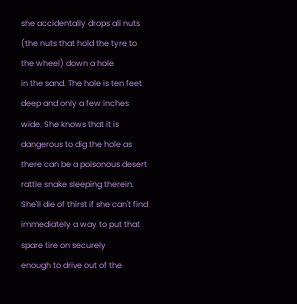she accidentally drops all nuts (the nuts that hold the tyre to the wheel) down a hole
in the sand. The hole is ten feet deep and only a few inches wide. She knows that it is
dangerous to dig the hole as there can be a poisonous desert rattle snake sleeping therein.
She'll die of thirst if she can't find immediately a way to put that spare tire on securely
enough to drive out of the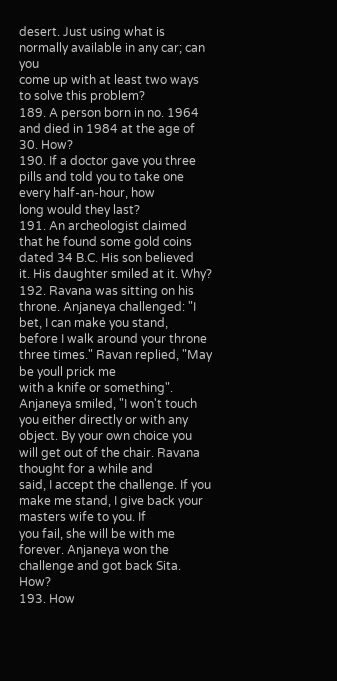desert. Just using what is normally available in any car; can you
come up with at least two ways to solve this problem?
189. A person born in no. 1964 and died in 1984 at the age of 30. How?
190. If a doctor gave you three pills and told you to take one every half-an-hour, how
long would they last?
191. An archeologist claimed that he found some gold coins dated 34 B.C. His son believed
it. His daughter smiled at it. Why?
192. Ravana was sitting on his throne. Anjaneya challenged: "I bet, I can make you stand,
before I walk around your throne three times." Ravan replied, "May be youll prick me
with a knife or something". Anjaneya smiled, "I won't touch you either directly or with any
object. By your own choice you will get out of the chair. Ravana thought for a while and
said, I accept the challenge. If you make me stand, I give back your masters wife to you. If
you fail, she will be with me forever. Anjaneya won the challenge and got back Sita. How?
193. How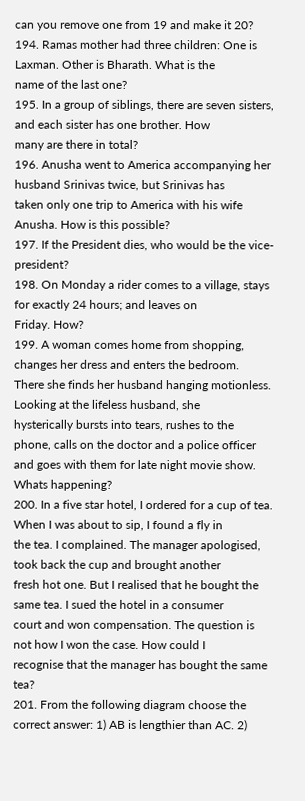can you remove one from 19 and make it 20?
194. Ramas mother had three children: One is Laxman. Other is Bharath. What is the
name of the last one?
195. In a group of siblings, there are seven sisters, and each sister has one brother. How
many are there in total?
196. Anusha went to America accompanying her husband Srinivas twice, but Srinivas has
taken only one trip to America with his wife Anusha. How is this possible?
197. If the President dies, who would be the vice-president?
198. On Monday a rider comes to a village, stays for exactly 24 hours; and leaves on
Friday. How?
199. A woman comes home from shopping, changes her dress and enters the bedroom.
There she finds her husband hanging motionless. Looking at the lifeless husband, she
hysterically bursts into tears, rushes to the phone, calls on the doctor and a police officer
and goes with them for late night movie show. Whats happening?
200. In a five star hotel, I ordered for a cup of tea. When I was about to sip, I found a fly in
the tea. I complained. The manager apologised, took back the cup and brought another
fresh hot one. But I realised that he bought the same tea. I sued the hotel in a consumer
court and won compensation. The question is not how I won the case. How could I
recognise that the manager has bought the same tea?
201. From the following diagram choose the correct answer: 1) AB is lengthier than AC. 2)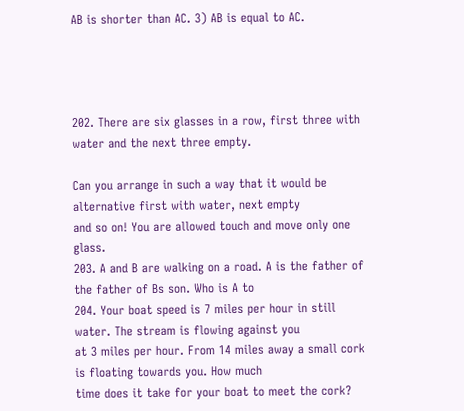AB is shorter than AC. 3) AB is equal to AC.




202. There are six glasses in a row, first three with water and the next three empty.

Can you arrange in such a way that it would be alternative first with water, next empty
and so on! You are allowed touch and move only one glass.
203. A and B are walking on a road. A is the father of the father of Bs son. Who is A to
204. Your boat speed is 7 miles per hour in still water. The stream is flowing against you
at 3 miles per hour. From 14 miles away a small cork is floating towards you. How much
time does it take for your boat to meet the cork?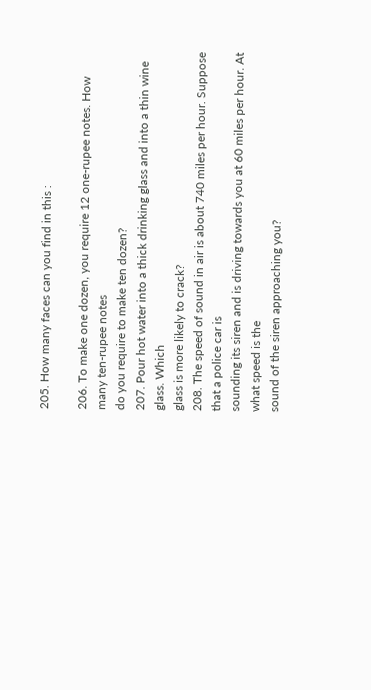205. How many faces can you find in this :

206. To make one dozen, you require 12 one-rupee notes. How many ten-rupee notes
do you require to make ten dozen?
207. Pour hot water into a thick drinking glass and into a thin wine glass. Which
glass is more likely to crack?
208. The speed of sound in air is about 740 miles per hour. Suppose that a police car is
sounding its siren and is driving towards you at 60 miles per hour. At what speed is the
sound of the siren approaching you?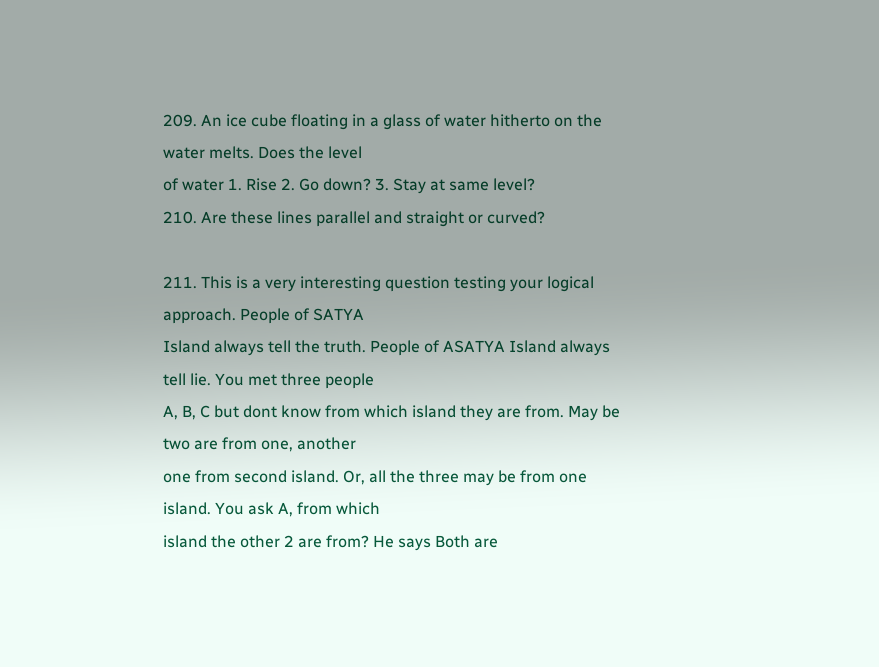209. An ice cube floating in a glass of water hitherto on the water melts. Does the level
of water 1. Rise 2. Go down? 3. Stay at same level?
210. Are these lines parallel and straight or curved?

211. This is a very interesting question testing your logical approach. People of SATYA
Island always tell the truth. People of ASATYA Island always tell lie. You met three people
A, B, C but dont know from which island they are from. May be two are from one, another
one from second island. Or, all the three may be from one island. You ask A, from which
island the other 2 are from? He says Both are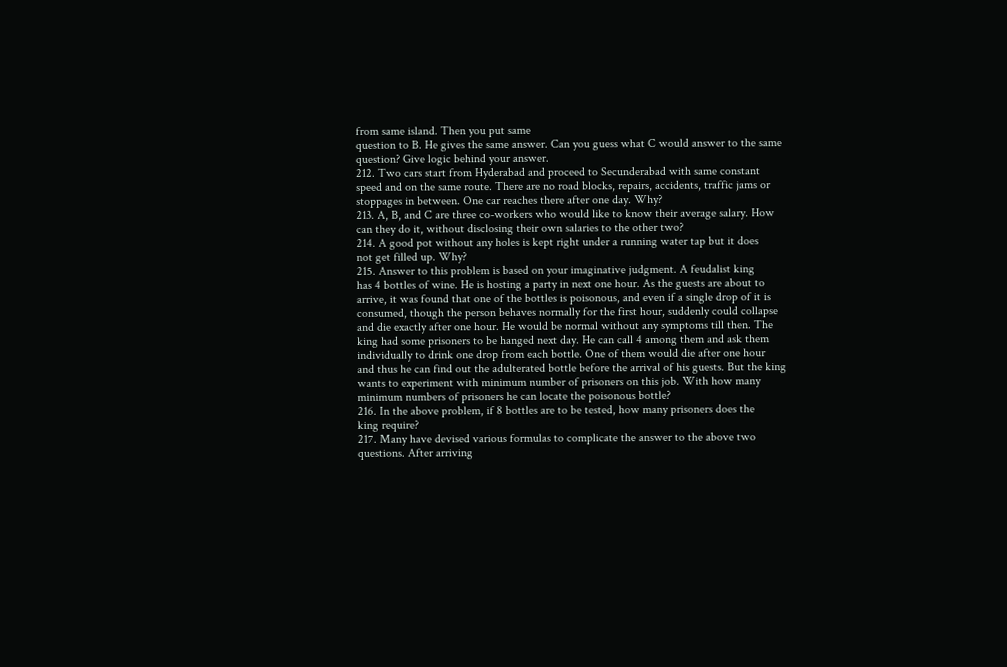from same island. Then you put same
question to B. He gives the same answer. Can you guess what C would answer to the same
question? Give logic behind your answer.
212. Two cars start from Hyderabad and proceed to Secunderabad with same constant
speed and on the same route. There are no road blocks, repairs, accidents, traffic jams or
stoppages in between. One car reaches there after one day. Why?
213. A, B, and C are three co-workers who would like to know their average salary. How
can they do it, without disclosing their own salaries to the other two?
214. A good pot without any holes is kept right under a running water tap but it does
not get filled up. Why?
215. Answer to this problem is based on your imaginative judgment. A feudalist king
has 4 bottles of wine. He is hosting a party in next one hour. As the guests are about to
arrive, it was found that one of the bottles is poisonous, and even if a single drop of it is
consumed, though the person behaves normally for the first hour, suddenly could collapse
and die exactly after one hour. He would be normal without any symptoms till then. The
king had some prisoners to be hanged next day. He can call 4 among them and ask them
individually to drink one drop from each bottle. One of them would die after one hour
and thus he can find out the adulterated bottle before the arrival of his guests. But the king
wants to experiment with minimum number of prisoners on this job. With how many
minimum numbers of prisoners he can locate the poisonous bottle?
216. In the above problem, if 8 bottles are to be tested, how many prisoners does the
king require?
217. Many have devised various formulas to complicate the answer to the above two
questions. After arriving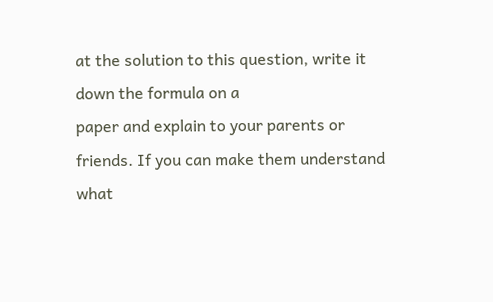at the solution to this question, write it down the formula on a
paper and explain to your parents or friends. If you can make them understand what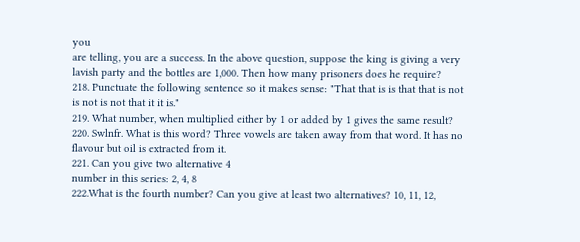you
are telling, you are a success. In the above question, suppose the king is giving a very
lavish party and the bottles are 1,000. Then how many prisoners does he require?
218. Punctuate the following sentence so it makes sense: "That that is is that that is not
is not is not that it it is."
219. What number, when multiplied either by 1 or added by 1 gives the same result?
220. Swlnfr. What is this word? Three vowels are taken away from that word. It has no
flavour but oil is extracted from it.
221. Can you give two alternative 4
number in this series: 2, 4, 8
222.What is the fourth number? Can you give at least two alternatives? 10, 11, 12,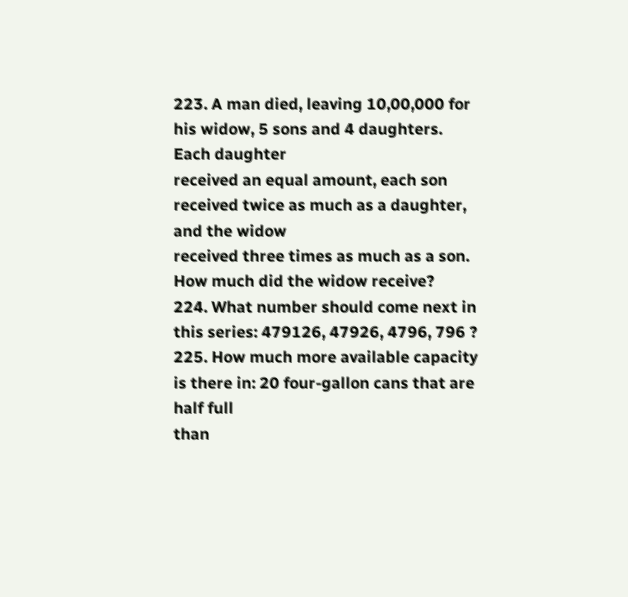223. A man died, leaving 10,00,000 for his widow, 5 sons and 4 daughters. Each daughter
received an equal amount, each son received twice as much as a daughter, and the widow
received three times as much as a son. How much did the widow receive?
224. What number should come next in this series: 479126, 47926, 4796, 796 ?
225. How much more available capacity is there in: 20 four-gallon cans that are half full
than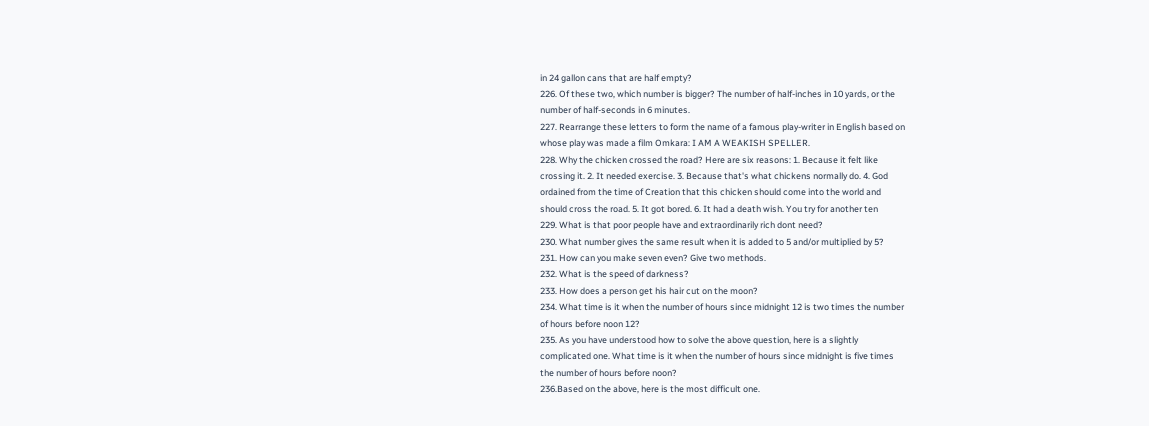in 24 gallon cans that are half empty?
226. Of these two, which number is bigger? The number of half-inches in 10 yards, or the
number of half-seconds in 6 minutes.
227. Rearrange these letters to form the name of a famous play-writer in English based on
whose play was made a film Omkara: I AM A WEAKISH SPELLER.
228. Why the chicken crossed the road? Here are six reasons: 1. Because it felt like
crossing it. 2. It needed exercise. 3. Because that's what chickens normally do. 4. God
ordained from the time of Creation that this chicken should come into the world and
should cross the road. 5. It got bored. 6. It had a death wish. You try for another ten
229. What is that poor people have and extraordinarily rich dont need?
230. What number gives the same result when it is added to 5 and/or multiplied by 5?
231. How can you make seven even? Give two methods.
232. What is the speed of darkness?
233. How does a person get his hair cut on the moon?
234. What time is it when the number of hours since midnight 12 is two times the number
of hours before noon 12?
235. As you have understood how to solve the above question, here is a slightly
complicated one. What time is it when the number of hours since midnight is five times
the number of hours before noon?
236.Based on the above, here is the most difficult one.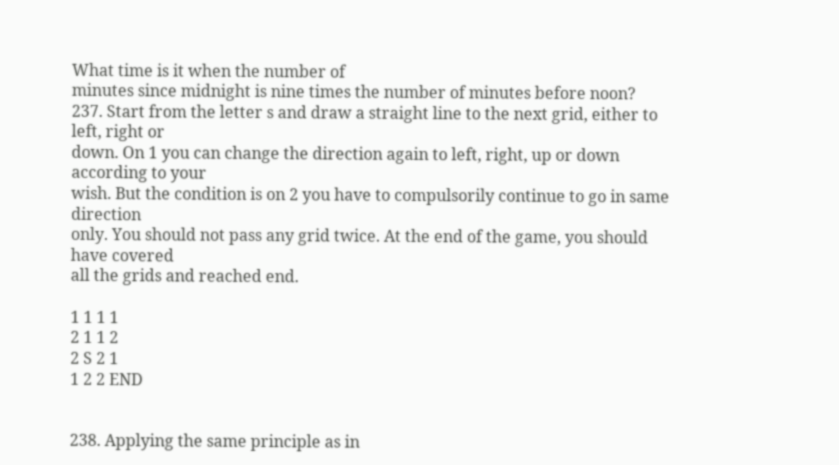What time is it when the number of
minutes since midnight is nine times the number of minutes before noon?
237. Start from the letter s and draw a straight line to the next grid, either to left, right or
down. On 1 you can change the direction again to left, right, up or down according to your
wish. But the condition is on 2 you have to compulsorily continue to go in same direction
only. You should not pass any grid twice. At the end of the game, you should have covered
all the grids and reached end.

1 1 1 1
2 1 1 2
2 S 2 1
1 2 2 END


238. Applying the same principle as in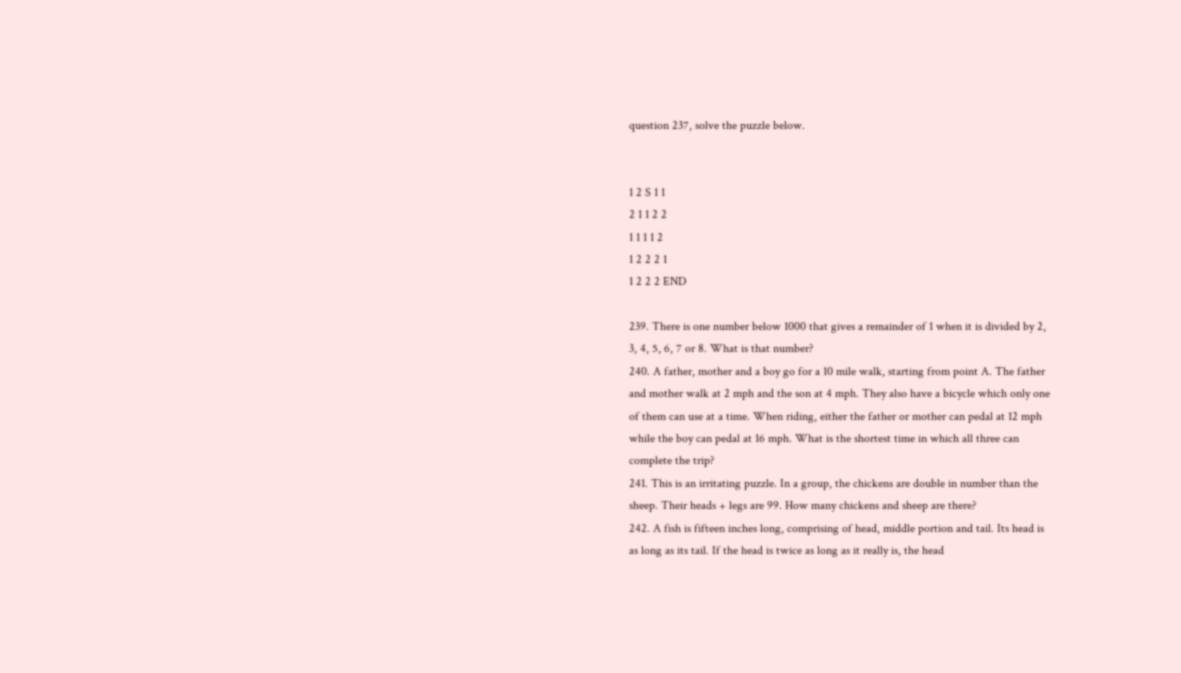question 237, solve the puzzle below.


1 2 S 1 1
2 1 1 2 2
1 1 1 1 2
1 2 2 2 1
1 2 2 2 END

239. There is one number below 1000 that gives a remainder of 1 when it is divided by 2,
3, 4, 5, 6, 7 or 8. What is that number?
240. A father, mother and a boy go for a 10 mile walk, starting from point A. The father
and mother walk at 2 mph and the son at 4 mph. They also have a bicycle which only one
of them can use at a time. When riding, either the father or mother can pedal at 12 mph
while the boy can pedal at 16 mph. What is the shortest time in which all three can
complete the trip?
241. This is an irritating puzzle. In a group, the chickens are double in number than the
sheep. Their heads + legs are 99. How many chickens and sheep are there?
242. A fish is fifteen inches long, comprising of head, middle portion and tail. Its head is
as long as its tail. If the head is twice as long as it really is, the head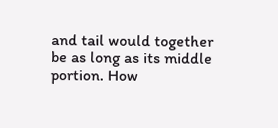and tail would together
be as long as its middle portion. How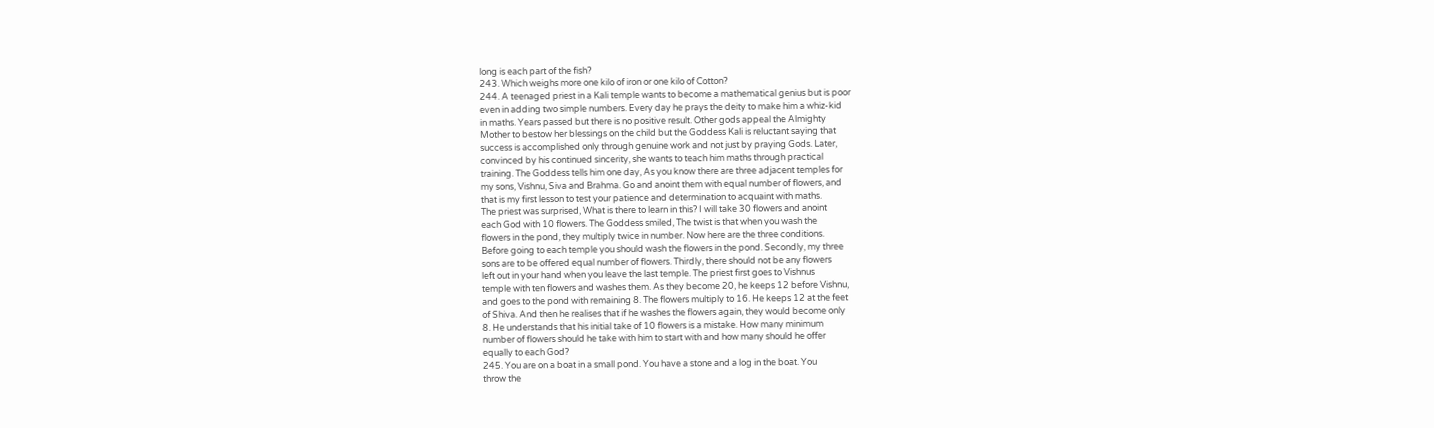long is each part of the fish?
243. Which weighs more one kilo of iron or one kilo of Cotton?
244. A teenaged priest in a Kali temple wants to become a mathematical genius but is poor
even in adding two simple numbers. Every day he prays the deity to make him a whiz-kid
in maths. Years passed but there is no positive result. Other gods appeal the Almighty
Mother to bestow her blessings on the child but the Goddess Kali is reluctant saying that
success is accomplished only through genuine work and not just by praying Gods. Later,
convinced by his continued sincerity, she wants to teach him maths through practical
training. The Goddess tells him one day, As you know there are three adjacent temples for
my sons, Vishnu, Siva and Brahma. Go and anoint them with equal number of flowers, and
that is my first lesson to test your patience and determination to acquaint with maths.
The priest was surprised, What is there to learn in this? I will take 30 flowers and anoint
each God with 10 flowers. The Goddess smiled, The twist is that when you wash the
flowers in the pond, they multiply twice in number. Now here are the three conditions.
Before going to each temple you should wash the flowers in the pond. Secondly, my three
sons are to be offered equal number of flowers. Thirdly, there should not be any flowers
left out in your hand when you leave the last temple. The priest first goes to Vishnus
temple with ten flowers and washes them. As they become 20, he keeps 12 before Vishnu,
and goes to the pond with remaining 8. The flowers multiply to 16. He keeps 12 at the feet
of Shiva. And then he realises that if he washes the flowers again, they would become only
8. He understands that his initial take of 10 flowers is a mistake. How many minimum
number of flowers should he take with him to start with and how many should he offer
equally to each God?
245. You are on a boat in a small pond. You have a stone and a log in the boat. You
throw the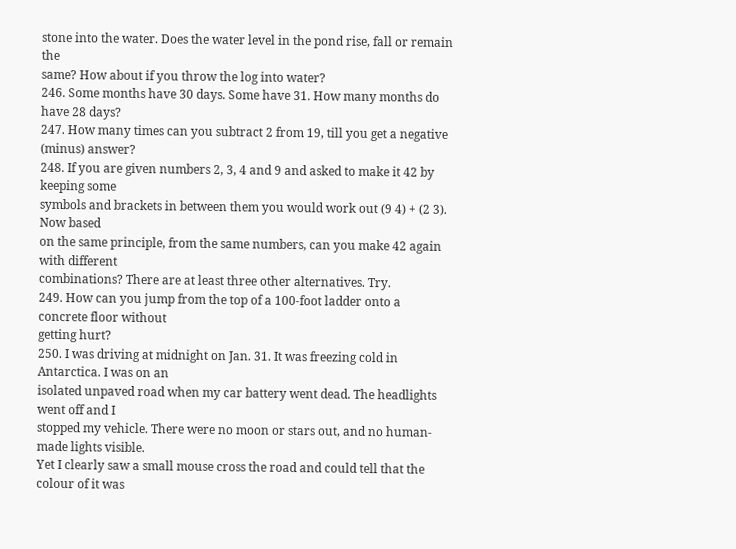stone into the water. Does the water level in the pond rise, fall or remain the
same? How about if you throw the log into water?
246. Some months have 30 days. Some have 31. How many months do have 28 days?
247. How many times can you subtract 2 from 19, till you get a negative (minus) answer?
248. If you are given numbers 2, 3, 4 and 9 and asked to make it 42 by keeping some
symbols and brackets in between them you would work out (9 4) + (2 3). Now based
on the same principle, from the same numbers, can you make 42 again with different
combinations? There are at least three other alternatives. Try.
249. How can you jump from the top of a 100-foot ladder onto a concrete floor without
getting hurt?
250. I was driving at midnight on Jan. 31. It was freezing cold in Antarctica. I was on an
isolated unpaved road when my car battery went dead. The headlights went off and I
stopped my vehicle. There were no moon or stars out, and no human-made lights visible.
Yet I clearly saw a small mouse cross the road and could tell that the colour of it was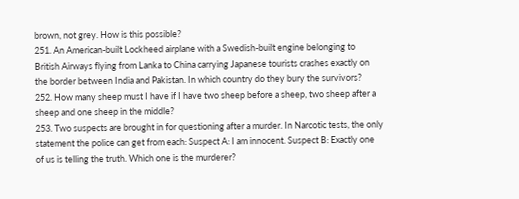brown, not grey. How is this possible?
251. An American-built Lockheed airplane with a Swedish-built engine belonging to
British Airways flying from Lanka to China carrying Japanese tourists crashes exactly on
the border between India and Pakistan. In which country do they bury the survivors?
252. How many sheep must I have if I have two sheep before a sheep, two sheep after a
sheep and one sheep in the middle?
253. Two suspects are brought in for questioning after a murder. In Narcotic tests, the only
statement the police can get from each: Suspect A: I am innocent. Suspect B: Exactly one
of us is telling the truth. Which one is the murderer?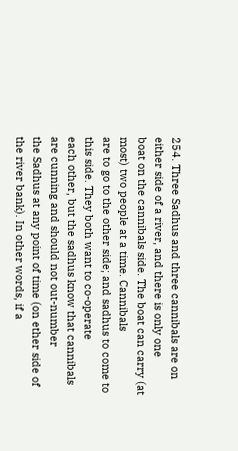254. Three Sadhus and three cannibals are on either side of a river, and there is only one
boat on the cannibals side. The boat can carry (at most) two people at a time. Cannibals
are to go to the other side; and sadhus to come to this side. They both want to co-operate
each other, but the sadhus know that cannibals are cunning and should not out-number
the Sadhus at any point of time (on ether side of the river bank). In other words, if a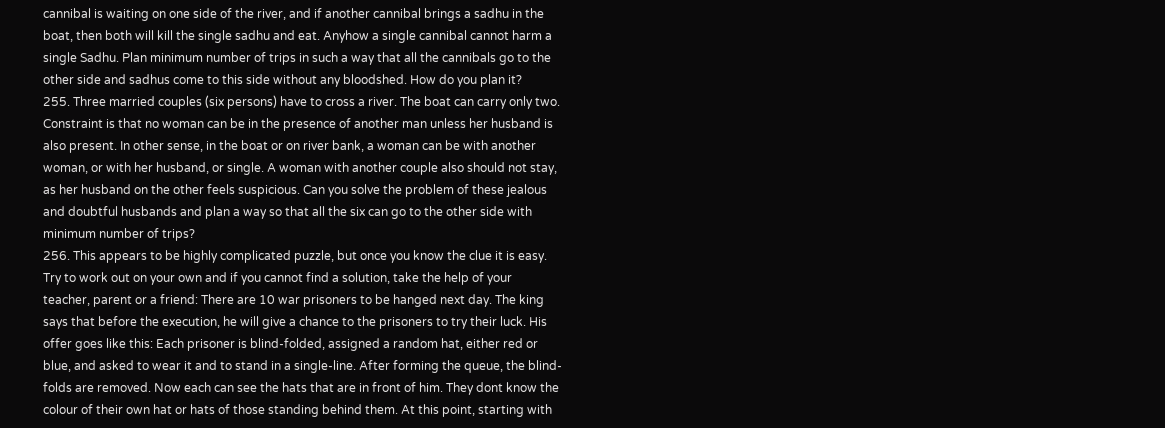cannibal is waiting on one side of the river, and if another cannibal brings a sadhu in the
boat, then both will kill the single sadhu and eat. Anyhow a single cannibal cannot harm a
single Sadhu. Plan minimum number of trips in such a way that all the cannibals go to the
other side and sadhus come to this side without any bloodshed. How do you plan it?
255. Three married couples (six persons) have to cross a river. The boat can carry only two.
Constraint is that no woman can be in the presence of another man unless her husband is
also present. In other sense, in the boat or on river bank, a woman can be with another
woman, or with her husband, or single. A woman with another couple also should not stay,
as her husband on the other feels suspicious. Can you solve the problem of these jealous
and doubtful husbands and plan a way so that all the six can go to the other side with
minimum number of trips?
256. This appears to be highly complicated puzzle, but once you know the clue it is easy.
Try to work out on your own and if you cannot find a solution, take the help of your
teacher, parent or a friend: There are 10 war prisoners to be hanged next day. The king
says that before the execution, he will give a chance to the prisoners to try their luck. His
offer goes like this: Each prisoner is blind-folded, assigned a random hat, either red or
blue, and asked to wear it and to stand in a single-line. After forming the queue, the blind-
folds are removed. Now each can see the hats that are in front of him. They dont know the
colour of their own hat or hats of those standing behind them. At this point, starting with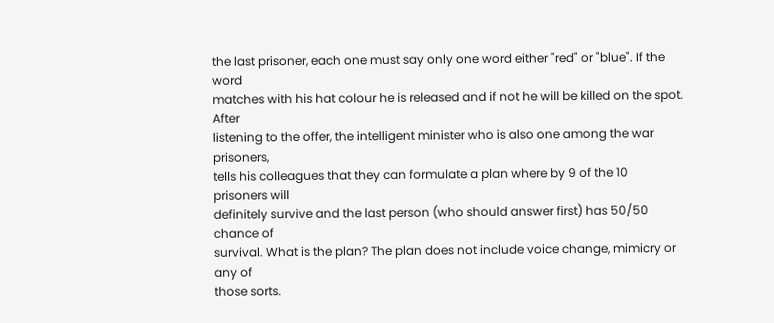the last prisoner, each one must say only one word either "red" or "blue". If the word
matches with his hat colour he is released and if not he will be killed on the spot. After
listening to the offer, the intelligent minister who is also one among the war prisoners,
tells his colleagues that they can formulate a plan where by 9 of the 10 prisoners will
definitely survive and the last person (who should answer first) has 50/50 chance of
survival. What is the plan? The plan does not include voice change, mimicry or any of
those sorts.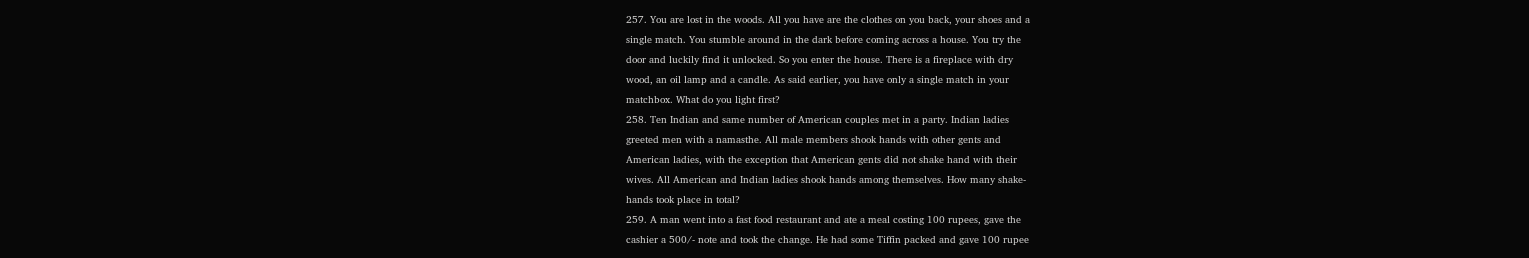257. You are lost in the woods. All you have are the clothes on you back, your shoes and a
single match. You stumble around in the dark before coming across a house. You try the
door and luckily find it unlocked. So you enter the house. There is a fireplace with dry
wood, an oil lamp and a candle. As said earlier, you have only a single match in your
matchbox. What do you light first?
258. Ten Indian and same number of American couples met in a party. Indian ladies
greeted men with a namasthe. All male members shook hands with other gents and
American ladies, with the exception that American gents did not shake hand with their
wives. All American and Indian ladies shook hands among themselves. How many shake-
hands took place in total?
259. A man went into a fast food restaurant and ate a meal costing 100 rupees, gave the
cashier a 500/- note and took the change. He had some Tiffin packed and gave 100 rupee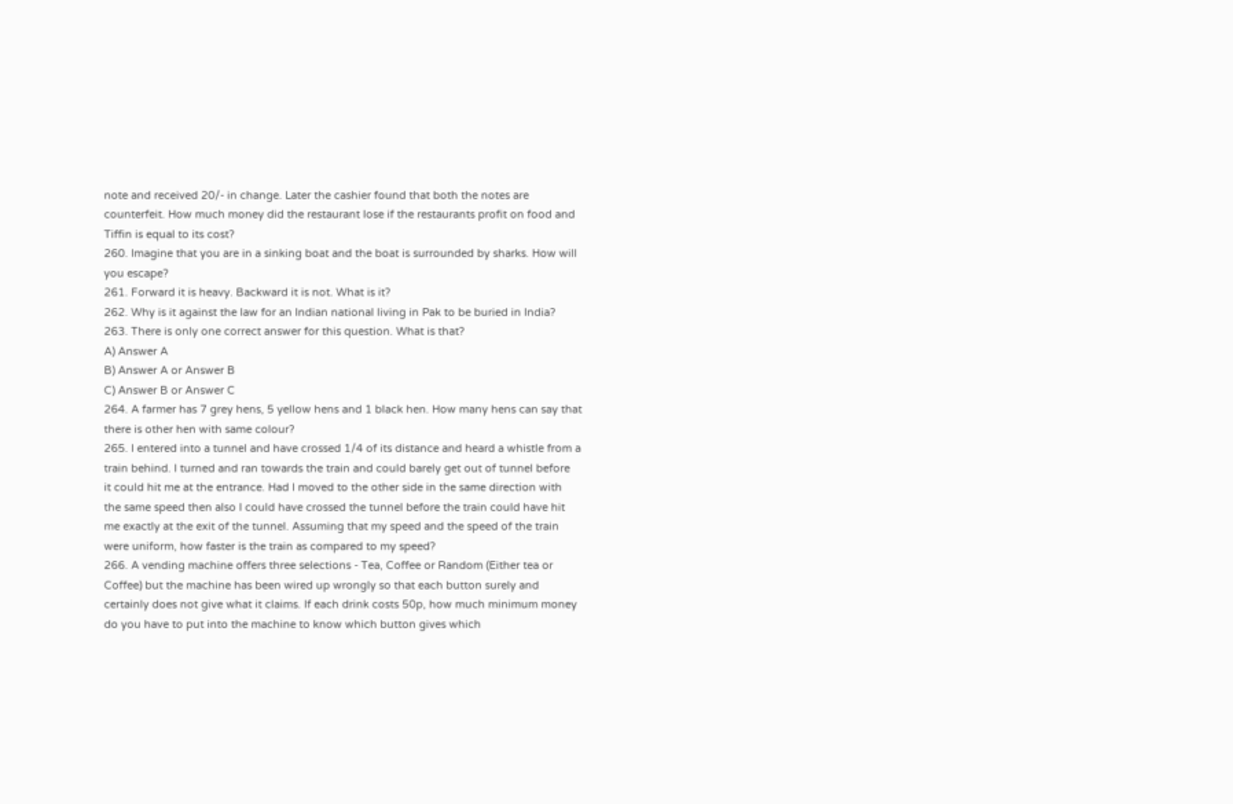note and received 20/- in change. Later the cashier found that both the notes are
counterfeit. How much money did the restaurant lose if the restaurants profit on food and
Tiffin is equal to its cost?
260. Imagine that you are in a sinking boat and the boat is surrounded by sharks. How will
you escape?
261. Forward it is heavy. Backward it is not. What is it?
262. Why is it against the law for an Indian national living in Pak to be buried in India?
263. There is only one correct answer for this question. What is that?
A) Answer A
B) Answer A or Answer B
C) Answer B or Answer C
264. A farmer has 7 grey hens, 5 yellow hens and 1 black hen. How many hens can say that
there is other hen with same colour?
265. I entered into a tunnel and have crossed 1/4 of its distance and heard a whistle from a
train behind. I turned and ran towards the train and could barely get out of tunnel before
it could hit me at the entrance. Had I moved to the other side in the same direction with
the same speed then also I could have crossed the tunnel before the train could have hit
me exactly at the exit of the tunnel. Assuming that my speed and the speed of the train
were uniform, how faster is the train as compared to my speed?
266. A vending machine offers three selections - Tea, Coffee or Random (Either tea or
Coffee) but the machine has been wired up wrongly so that each button surely and
certainly does not give what it claims. If each drink costs 50p, how much minimum money
do you have to put into the machine to know which button gives which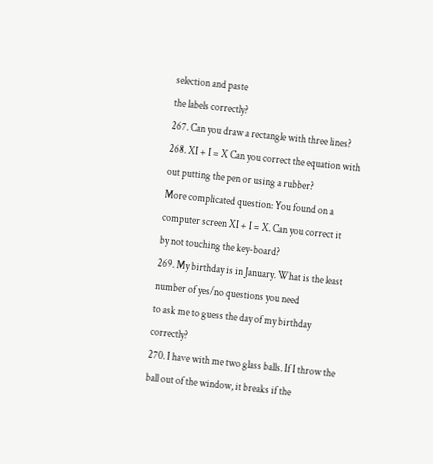selection and paste
the labels correctly?
267. Can you draw a rectangle with three lines?
268. XI + I = X Can you correct the equation with out putting the pen or using a rubber?
More complicated question: You found on a computer screen XI + I = X. Can you correct it
by not touching the key-board?
269. My birthday is in January. What is the least number of yes/no questions you need
to ask me to guess the day of my birthday correctly?
270. I have with me two glass balls. If I throw the ball out of the window, it breaks if the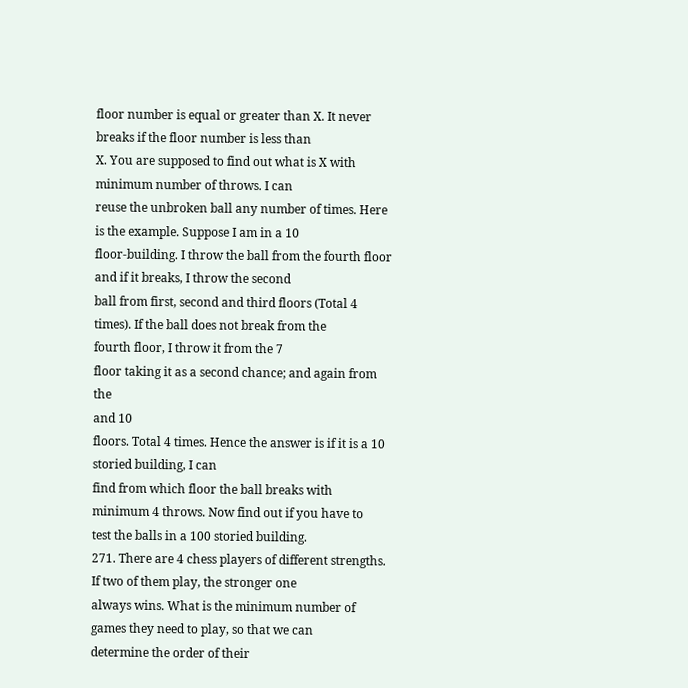floor number is equal or greater than X. It never breaks if the floor number is less than
X. You are supposed to find out what is X with minimum number of throws. I can
reuse the unbroken ball any number of times. Here is the example. Suppose I am in a 10
floor-building. I throw the ball from the fourth floor and if it breaks, I throw the second
ball from first, second and third floors (Total 4 times). If the ball does not break from the
fourth floor, I throw it from the 7
floor taking it as a second chance; and again from the
and 10
floors. Total 4 times. Hence the answer is if it is a 10 storied building, I can
find from which floor the ball breaks with minimum 4 throws. Now find out if you have to
test the balls in a 100 storied building.
271. There are 4 chess players of different strengths. If two of them play, the stronger one
always wins. What is the minimum number of games they need to play, so that we can
determine the order of their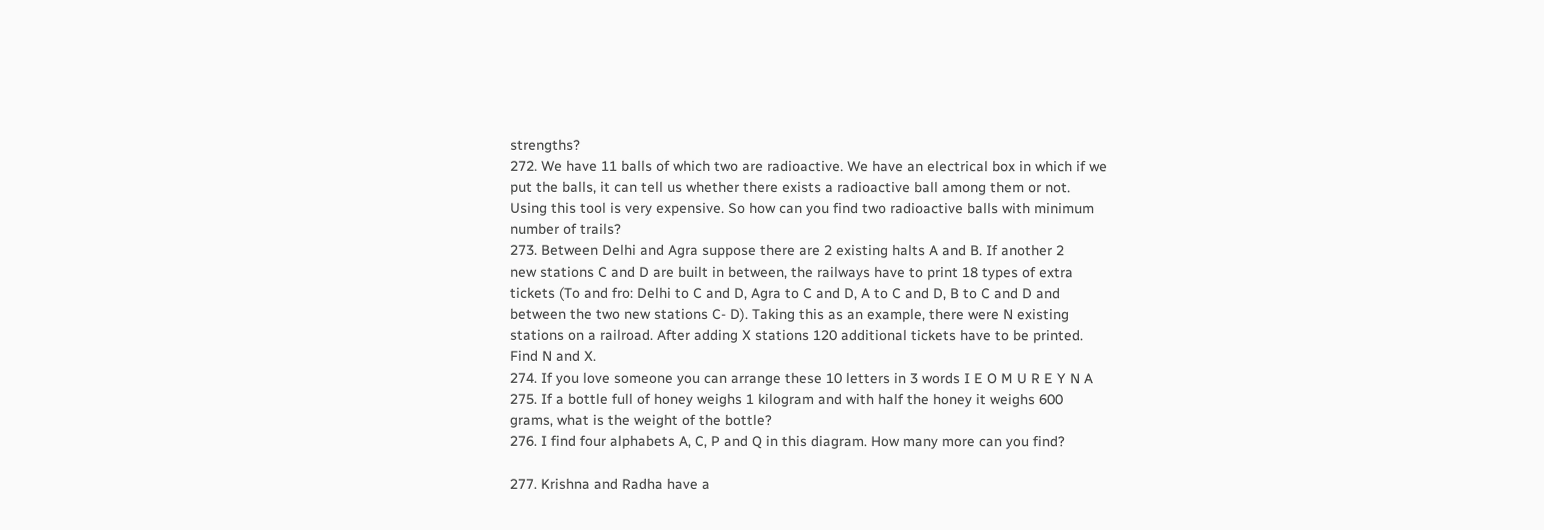strengths?
272. We have 11 balls of which two are radioactive. We have an electrical box in which if we
put the balls, it can tell us whether there exists a radioactive ball among them or not.
Using this tool is very expensive. So how can you find two radioactive balls with minimum
number of trails?
273. Between Delhi and Agra suppose there are 2 existing halts A and B. If another 2
new stations C and D are built in between, the railways have to print 18 types of extra
tickets (To and fro: Delhi to C and D, Agra to C and D, A to C and D, B to C and D and
between the two new stations C- D). Taking this as an example, there were N existing
stations on a railroad. After adding X stations 120 additional tickets have to be printed.
Find N and X.
274. If you love someone you can arrange these 10 letters in 3 words I E O M U R E Y N A
275. If a bottle full of honey weighs 1 kilogram and with half the honey it weighs 600
grams, what is the weight of the bottle?
276. I find four alphabets A, C, P and Q in this diagram. How many more can you find?

277. Krishna and Radha have a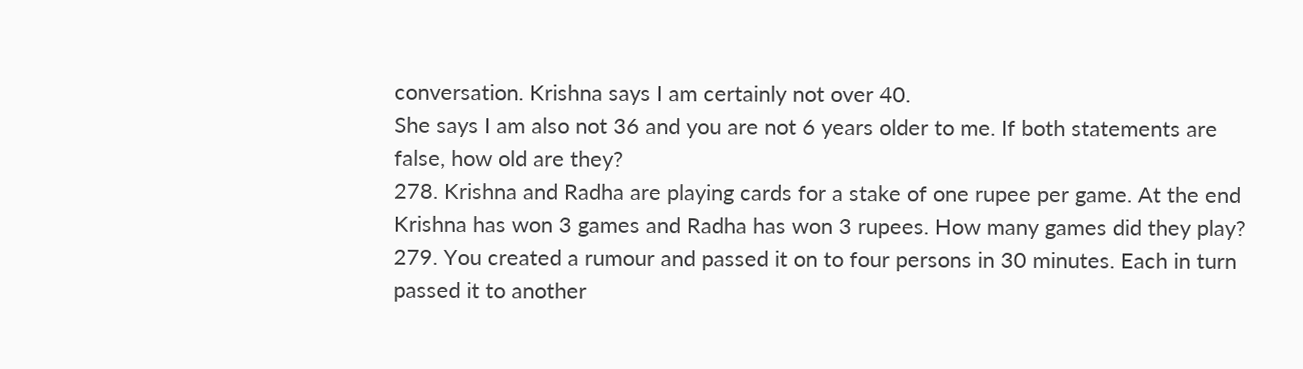conversation. Krishna says I am certainly not over 40.
She says I am also not 36 and you are not 6 years older to me. If both statements are
false, how old are they?
278. Krishna and Radha are playing cards for a stake of one rupee per game. At the end
Krishna has won 3 games and Radha has won 3 rupees. How many games did they play?
279. You created a rumour and passed it on to four persons in 30 minutes. Each in turn
passed it to another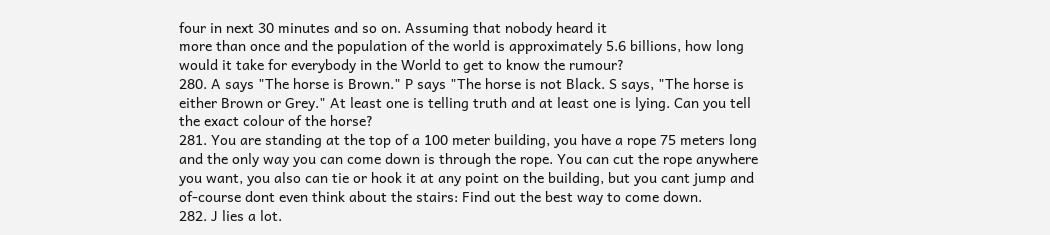four in next 30 minutes and so on. Assuming that nobody heard it
more than once and the population of the world is approximately 5.6 billions, how long
would it take for everybody in the World to get to know the rumour?
280. A says "The horse is Brown." P says "The horse is not Black. S says, "The horse is
either Brown or Grey." At least one is telling truth and at least one is lying. Can you tell
the exact colour of the horse?
281. You are standing at the top of a 100 meter building, you have a rope 75 meters long
and the only way you can come down is through the rope. You can cut the rope anywhere
you want, you also can tie or hook it at any point on the building, but you cant jump and
of-course dont even think about the stairs: Find out the best way to come down.
282. J lies a lot.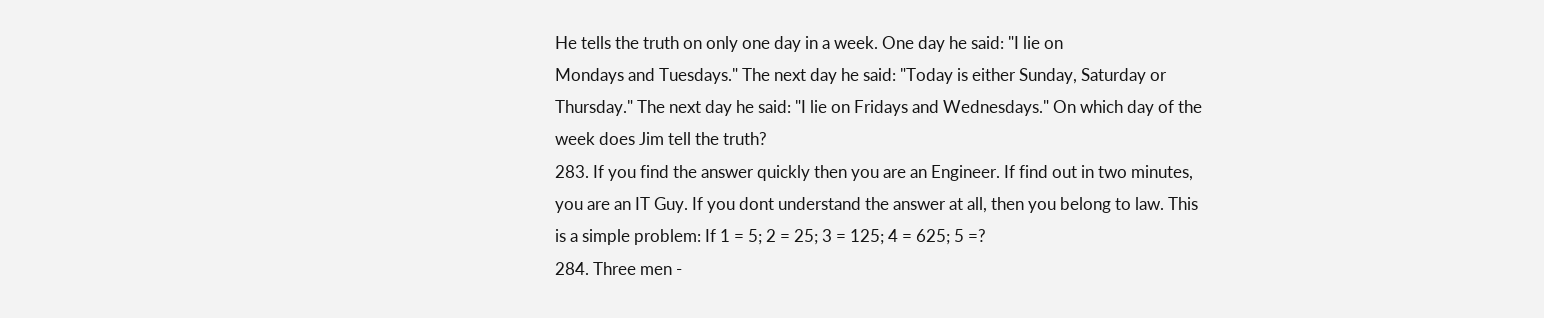He tells the truth on only one day in a week. One day he said: "I lie on
Mondays and Tuesdays." The next day he said: "Today is either Sunday, Saturday or
Thursday." The next day he said: "I lie on Fridays and Wednesdays." On which day of the
week does Jim tell the truth?
283. If you find the answer quickly then you are an Engineer. If find out in two minutes,
you are an IT Guy. If you dont understand the answer at all, then you belong to law. This
is a simple problem: If 1 = 5; 2 = 25; 3 = 125; 4 = 625; 5 =?
284. Three men -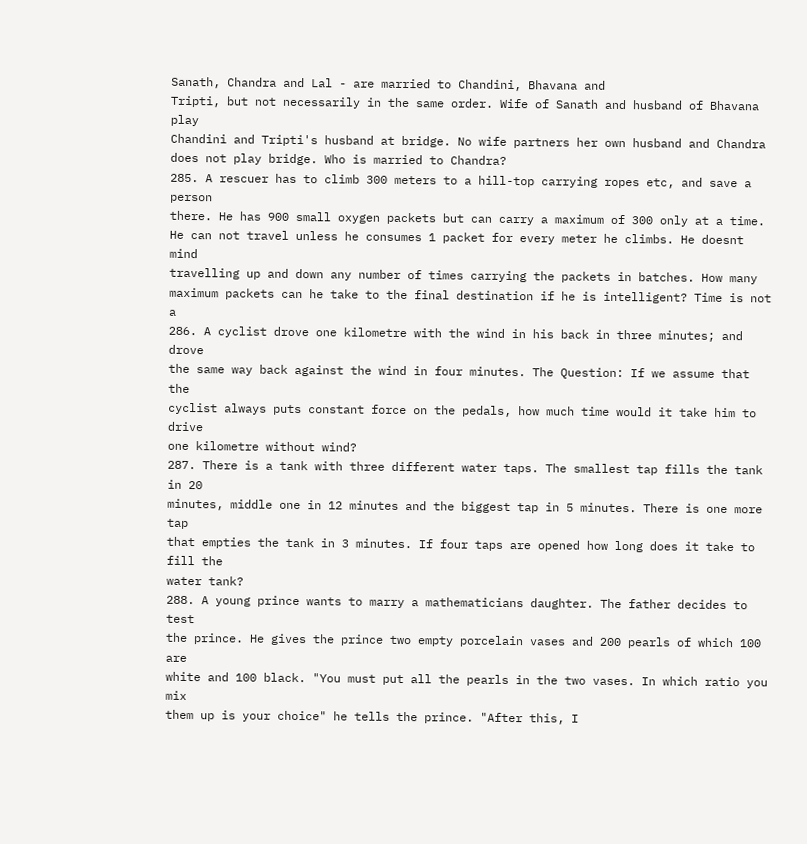Sanath, Chandra and Lal - are married to Chandini, Bhavana and
Tripti, but not necessarily in the same order. Wife of Sanath and husband of Bhavana play
Chandini and Tripti's husband at bridge. No wife partners her own husband and Chandra
does not play bridge. Who is married to Chandra?
285. A rescuer has to climb 300 meters to a hill-top carrying ropes etc, and save a person
there. He has 900 small oxygen packets but can carry a maximum of 300 only at a time.
He can not travel unless he consumes 1 packet for every meter he climbs. He doesnt mind
travelling up and down any number of times carrying the packets in batches. How many
maximum packets can he take to the final destination if he is intelligent? Time is not a
286. A cyclist drove one kilometre with the wind in his back in three minutes; and drove
the same way back against the wind in four minutes. The Question: If we assume that the
cyclist always puts constant force on the pedals, how much time would it take him to drive
one kilometre without wind?
287. There is a tank with three different water taps. The smallest tap fills the tank in 20
minutes, middle one in 12 minutes and the biggest tap in 5 minutes. There is one more tap
that empties the tank in 3 minutes. If four taps are opened how long does it take to fill the
water tank?
288. A young prince wants to marry a mathematicians daughter. The father decides to test
the prince. He gives the prince two empty porcelain vases and 200 pearls of which 100 are
white and 100 black. "You must put all the pearls in the two vases. In which ratio you mix
them up is your choice" he tells the prince. "After this, I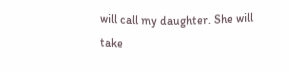will call my daughter. She will take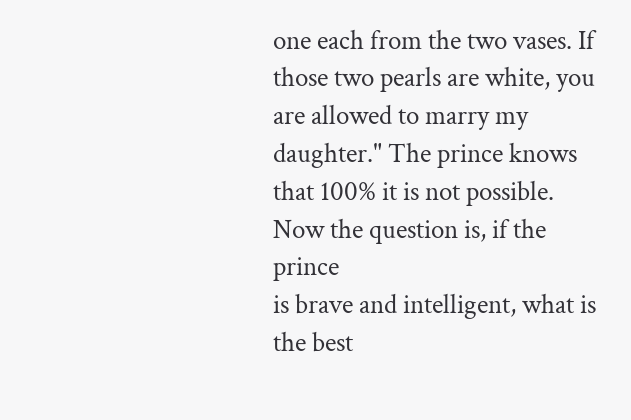one each from the two vases. If those two pearls are white, you are allowed to marry my
daughter." The prince knows that 100% it is not possible. Now the question is, if the prince
is brave and intelligent, what is the best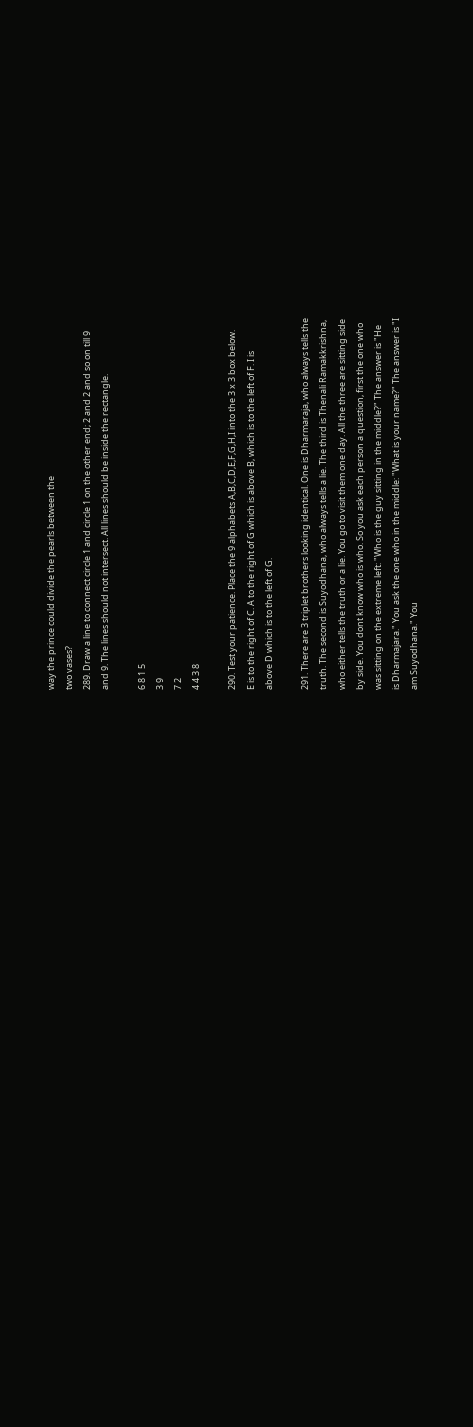way the prince could divide the pearls between the
two vases?
289. Draw a line to connect circle 1 and circle 1 on the other end; 2 and 2 and so on till 9
and 9. The lines should not intersect. All lines should be inside the rectangle.

6 8 1 5
3 9
7 2
4 4 3 8

290. Test your patience. Place the 9 alphabets A,B,C,D,E,F,G,H,I into the 3 x 3 box below.
E is to the right of C. A to the right of G which is above B, which is to the left of F. I is
above D which is to the left of G.

291. There are 3 triplet brothers looking identical. One is Dharmaraja, who always tells the
truth. The second is Suyodhana, who always tells a lie. The third is Thenali Ramakkrishna,
who either tells the truth or a lie. You go to visit them one day. All the three are sitting side
by side. You dont know who is who. So you ask each person a question, first the one who
was sitting on the extreme left: "Who is the guy sitting in the middle?" The answer is "He
is Dharmajara." You ask the one who in the middle: "What is your name?" The answer is "I
am Suyodhana." You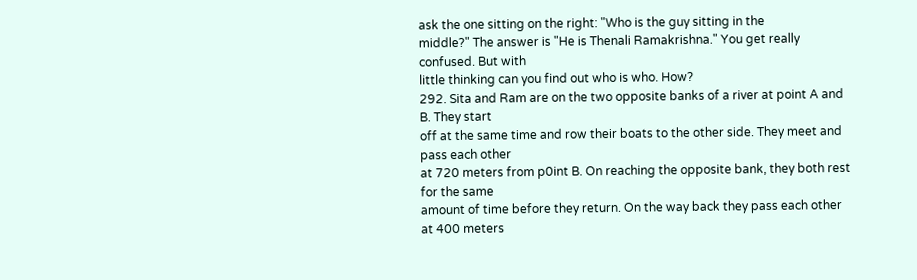ask the one sitting on the right: "Who is the guy sitting in the
middle?" The answer is "He is Thenali Ramakrishna." You get really confused. But with
little thinking can you find out who is who. How?
292. Sita and Ram are on the two opposite banks of a river at point A and B. They start
off at the same time and row their boats to the other side. They meet and pass each other
at 720 meters from p0int B. On reaching the opposite bank, they both rest for the same
amount of time before they return. On the way back they pass each other at 400 meters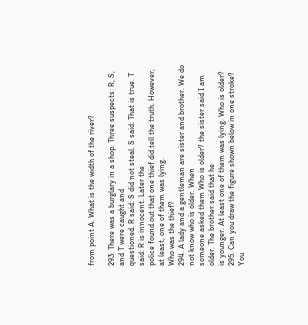from point A. What is the width of the river?

293. There was a burglary in a shop. Three suspects: R, S, and T were caught and
questioned. R said: S did not steal. S said: That is true. T said: R is innocent. Later the
police found out that one thief did tell the truth. However, at least, one of them was lying.
Who was the thief?
294. A lady and a gentleman are sister and brother. We do not know who is older. When
someone asked them Who is older? the sister said I am older. The brother said that he
is younger. At least one of them was lying. Who is older?
295. Can you draw the figure shown below in one stroke? You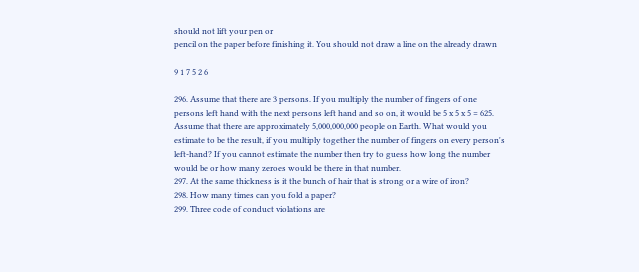should not lift your pen or
pencil on the paper before finishing it. You should not draw a line on the already drawn

9 1 7 5 2 6

296. Assume that there are 3 persons. If you multiply the number of fingers of one
persons left hand with the next persons left hand and so on, it would be 5 x 5 x 5 = 625.
Assume that there are approximately 5,000,000,000 people on Earth. What would you
estimate to be the result, if you multiply together the number of fingers on every person's
left-hand? If you cannot estimate the number then try to guess how long the number
would be or how many zeroes would be there in that number.
297. At the same thickness is it the bunch of hair that is strong or a wire of iron?
298. How many times can you fold a paper?
299. Three code of conduct violations are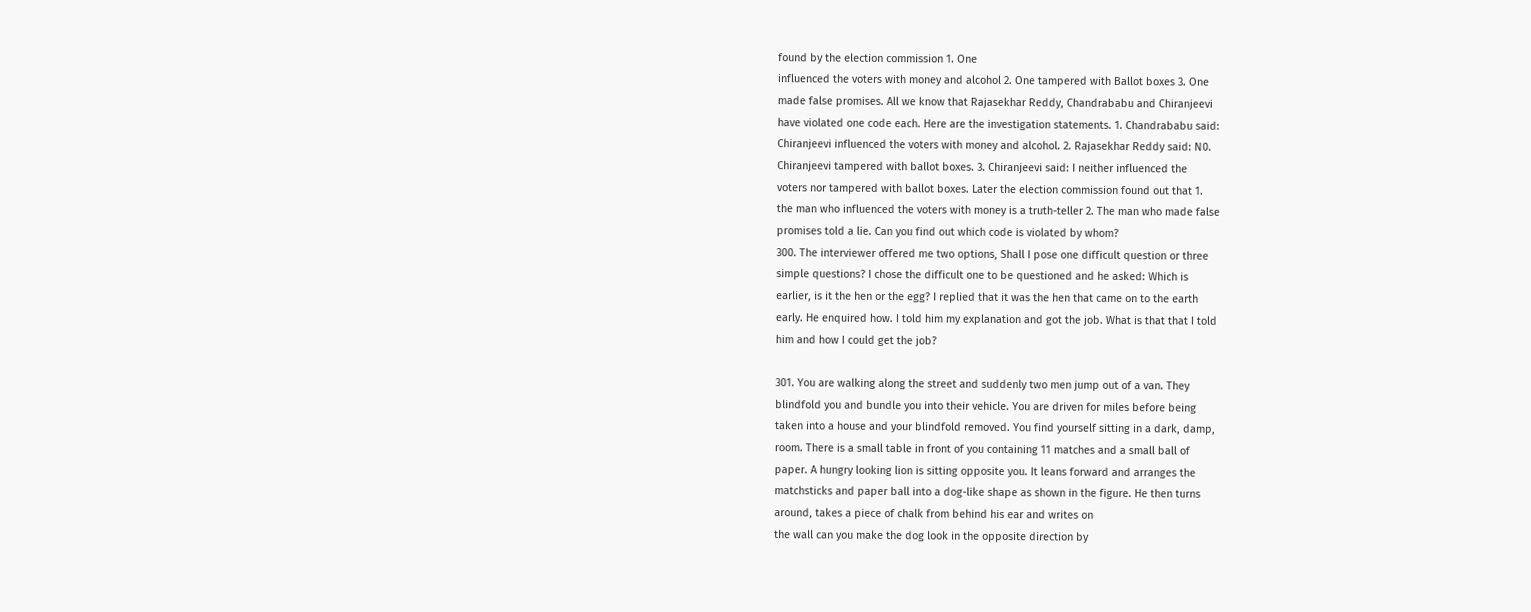found by the election commission 1. One
influenced the voters with money and alcohol 2. One tampered with Ballot boxes 3. One
made false promises. All we know that Rajasekhar Reddy, Chandrababu and Chiranjeevi
have violated one code each. Here are the investigation statements. 1. Chandrababu said:
Chiranjeevi influenced the voters with money and alcohol. 2. Rajasekhar Reddy said: N0.
Chiranjeevi tampered with ballot boxes. 3. Chiranjeevi said: I neither influenced the
voters nor tampered with ballot boxes. Later the election commission found out that 1.
the man who influenced the voters with money is a truth-teller 2. The man who made false
promises told a lie. Can you find out which code is violated by whom?
300. The interviewer offered me two options, Shall I pose one difficult question or three
simple questions? I chose the difficult one to be questioned and he asked: Which is
earlier, is it the hen or the egg? I replied that it was the hen that came on to the earth
early. He enquired how. I told him my explanation and got the job. What is that that I told
him and how I could get the job?

301. You are walking along the street and suddenly two men jump out of a van. They
blindfold you and bundle you into their vehicle. You are driven for miles before being
taken into a house and your blindfold removed. You find yourself sitting in a dark, damp,
room. There is a small table in front of you containing 11 matches and a small ball of
paper. A hungry looking lion is sitting opposite you. It leans forward and arranges the
matchsticks and paper ball into a dog-like shape as shown in the figure. He then turns
around, takes a piece of chalk from behind his ear and writes on
the wall can you make the dog look in the opposite direction by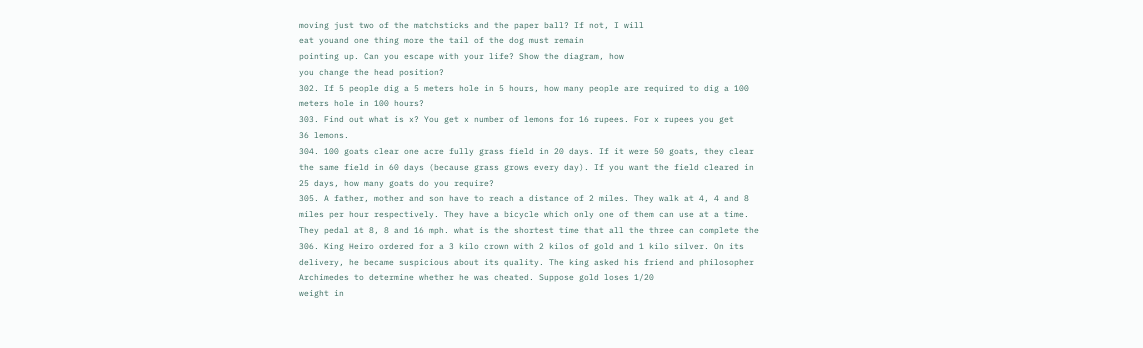moving just two of the matchsticks and the paper ball? If not, I will
eat youand one thing more the tail of the dog must remain
pointing up. Can you escape with your life? Show the diagram, how
you change the head position?
302. If 5 people dig a 5 meters hole in 5 hours, how many people are required to dig a 100
meters hole in 100 hours?
303. Find out what is x? You get x number of lemons for 16 rupees. For x rupees you get
36 lemons.
304. 100 goats clear one acre fully grass field in 20 days. If it were 50 goats, they clear
the same field in 60 days (because grass grows every day). If you want the field cleared in
25 days, how many goats do you require?
305. A father, mother and son have to reach a distance of 2 miles. They walk at 4, 4 and 8
miles per hour respectively. They have a bicycle which only one of them can use at a time.
They pedal at 8, 8 and 16 mph. what is the shortest time that all the three can complete the
306. King Heiro ordered for a 3 kilo crown with 2 kilos of gold and 1 kilo silver. On its
delivery, he became suspicious about its quality. The king asked his friend and philosopher
Archimedes to determine whether he was cheated. Suppose gold loses 1/20
weight in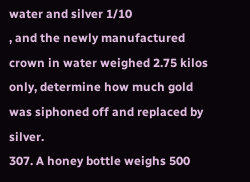water and silver 1/10
, and the newly manufactured crown in water weighed 2.75 kilos
only, determine how much gold was siphoned off and replaced by silver.
307. A honey bottle weighs 500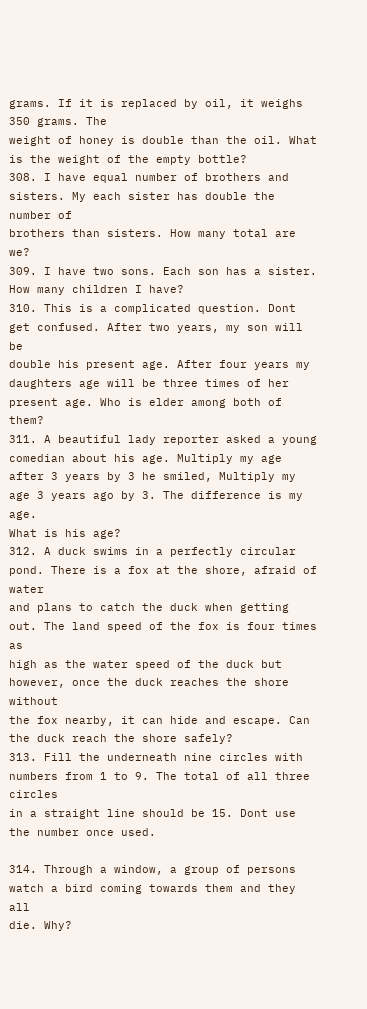grams. If it is replaced by oil, it weighs 350 grams. The
weight of honey is double than the oil. What is the weight of the empty bottle?
308. I have equal number of brothers and sisters. My each sister has double the number of
brothers than sisters. How many total are we?
309. I have two sons. Each son has a sister. How many children I have?
310. This is a complicated question. Dont get confused. After two years, my son will be
double his present age. After four years my daughters age will be three times of her
present age. Who is elder among both of them?
311. A beautiful lady reporter asked a young comedian about his age. Multiply my age
after 3 years by 3 he smiled, Multiply my age 3 years ago by 3. The difference is my age.
What is his age?
312. A duck swims in a perfectly circular pond. There is a fox at the shore, afraid of water
and plans to catch the duck when getting out. The land speed of the fox is four times as
high as the water speed of the duck but however, once the duck reaches the shore without
the fox nearby, it can hide and escape. Can the duck reach the shore safely?
313. Fill the underneath nine circles with numbers from 1 to 9. The total of all three circles
in a straight line should be 15. Dont use the number once used.

314. Through a window, a group of persons watch a bird coming towards them and they all
die. Why?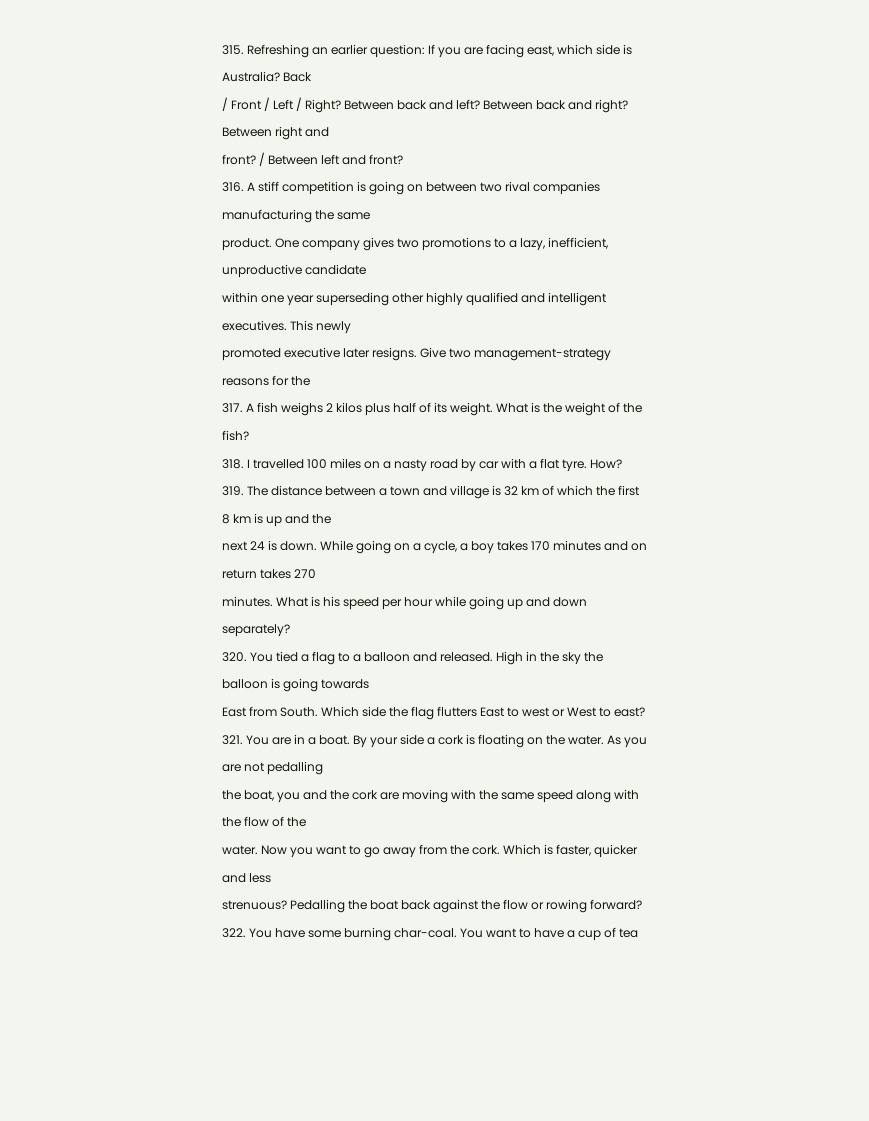315. Refreshing an earlier question: If you are facing east, which side is Australia? Back
/ Front / Left / Right? Between back and left? Between back and right? Between right and
front? / Between left and front?
316. A stiff competition is going on between two rival companies manufacturing the same
product. One company gives two promotions to a lazy, inefficient, unproductive candidate
within one year superseding other highly qualified and intelligent executives. This newly
promoted executive later resigns. Give two management-strategy reasons for the
317. A fish weighs 2 kilos plus half of its weight. What is the weight of the fish?
318. I travelled 100 miles on a nasty road by car with a flat tyre. How?
319. The distance between a town and village is 32 km of which the first 8 km is up and the
next 24 is down. While going on a cycle, a boy takes 170 minutes and on return takes 270
minutes. What is his speed per hour while going up and down separately?
320. You tied a flag to a balloon and released. High in the sky the balloon is going towards
East from South. Which side the flag flutters East to west or West to east?
321. You are in a boat. By your side a cork is floating on the water. As you are not pedalling
the boat, you and the cork are moving with the same speed along with the flow of the
water. Now you want to go away from the cork. Which is faster, quicker and less
strenuous? Pedalling the boat back against the flow or rowing forward?
322. You have some burning char-coal. You want to have a cup of tea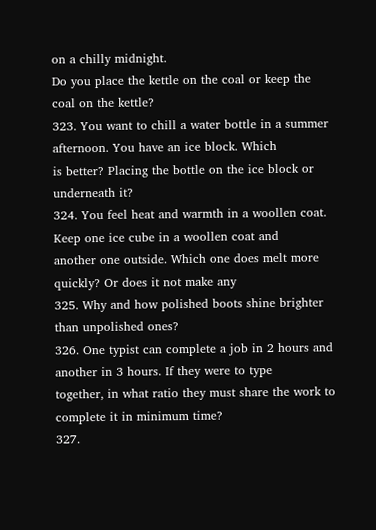on a chilly midnight.
Do you place the kettle on the coal or keep the coal on the kettle?
323. You want to chill a water bottle in a summer afternoon. You have an ice block. Which
is better? Placing the bottle on the ice block or underneath it?
324. You feel heat and warmth in a woollen coat. Keep one ice cube in a woollen coat and
another one outside. Which one does melt more quickly? Or does it not make any
325. Why and how polished boots shine brighter than unpolished ones?
326. One typist can complete a job in 2 hours and another in 3 hours. If they were to type
together, in what ratio they must share the work to complete it in minimum time?
327.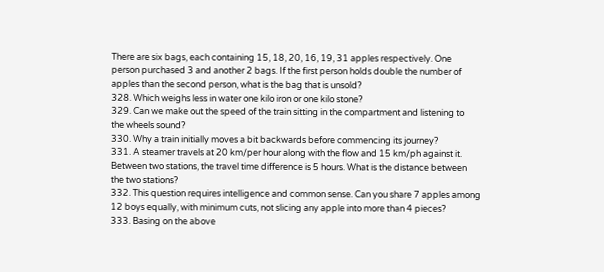There are six bags, each containing 15, 18, 20, 16, 19, 31 apples respectively. One
person purchased 3 and another 2 bags. If the first person holds double the number of
apples than the second person, what is the bag that is unsold?
328. Which weighs less in water one kilo iron or one kilo stone?
329. Can we make out the speed of the train sitting in the compartment and listening to
the wheels sound?
330. Why a train initially moves a bit backwards before commencing its journey?
331. A steamer travels at 20 km/per hour along with the flow and 15 km/ph against it.
Between two stations, the travel time difference is 5 hours. What is the distance between
the two stations?
332. This question requires intelligence and common sense. Can you share 7 apples among
12 boys equally, with minimum cuts, not slicing any apple into more than 4 pieces?
333. Basing on the above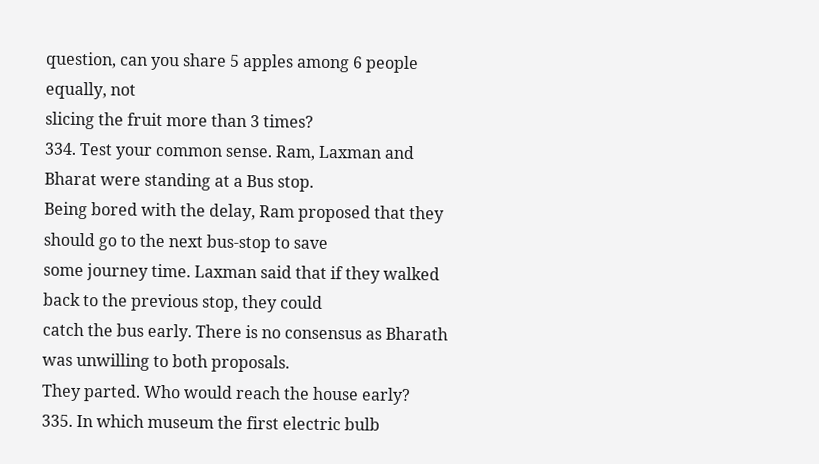question, can you share 5 apples among 6 people equally, not
slicing the fruit more than 3 times?
334. Test your common sense. Ram, Laxman and Bharat were standing at a Bus stop.
Being bored with the delay, Ram proposed that they should go to the next bus-stop to save
some journey time. Laxman said that if they walked back to the previous stop, they could
catch the bus early. There is no consensus as Bharath was unwilling to both proposals.
They parted. Who would reach the house early?
335. In which museum the first electric bulb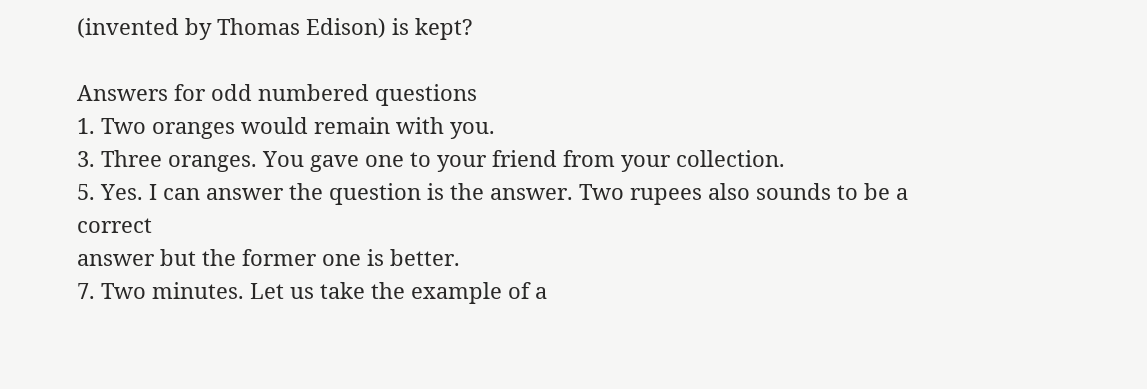(invented by Thomas Edison) is kept?

Answers for odd numbered questions
1. Two oranges would remain with you.
3. Three oranges. You gave one to your friend from your collection.
5. Yes. I can answer the question is the answer. Two rupees also sounds to be a correct
answer but the former one is better.
7. Two minutes. Let us take the example of a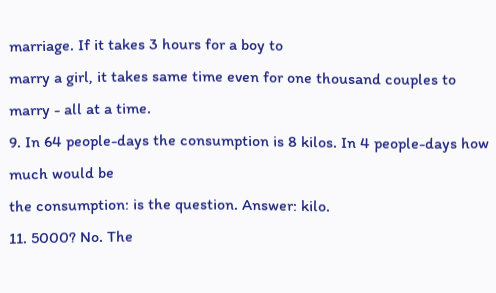marriage. If it takes 3 hours for a boy to
marry a girl, it takes same time even for one thousand couples to marry - all at a time.
9. In 64 people-days the consumption is 8 kilos. In 4 people-days how much would be
the consumption: is the question. Answer: kilo.
11. 5000? No. The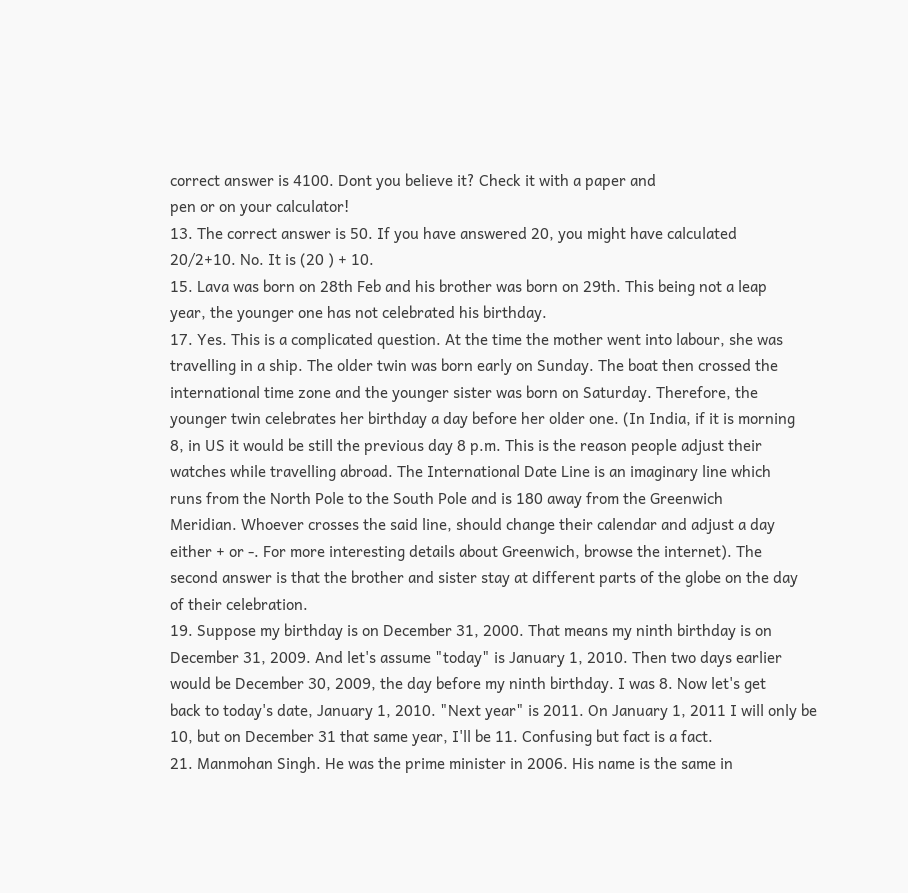correct answer is 4100. Dont you believe it? Check it with a paper and
pen or on your calculator!
13. The correct answer is 50. If you have answered 20, you might have calculated
20/2+10. No. It is (20 ) + 10.
15. Lava was born on 28th Feb and his brother was born on 29th. This being not a leap
year, the younger one has not celebrated his birthday.
17. Yes. This is a complicated question. At the time the mother went into labour, she was
travelling in a ship. The older twin was born early on Sunday. The boat then crossed the
international time zone and the younger sister was born on Saturday. Therefore, the
younger twin celebrates her birthday a day before her older one. (In India, if it is morning
8, in US it would be still the previous day 8 p.m. This is the reason people adjust their
watches while travelling abroad. The International Date Line is an imaginary line which
runs from the North Pole to the South Pole and is 180 away from the Greenwich
Meridian. Whoever crosses the said line, should change their calendar and adjust a day
either + or -. For more interesting details about Greenwich, browse the internet). The
second answer is that the brother and sister stay at different parts of the globe on the day
of their celebration.
19. Suppose my birthday is on December 31, 2000. That means my ninth birthday is on
December 31, 2009. And let's assume "today" is January 1, 2010. Then two days earlier
would be December 30, 2009, the day before my ninth birthday. I was 8. Now let's get
back to today's date, January 1, 2010. "Next year" is 2011. On January 1, 2011 I will only be
10, but on December 31 that same year, I'll be 11. Confusing but fact is a fact.
21. Manmohan Singh. He was the prime minister in 2006. His name is the same in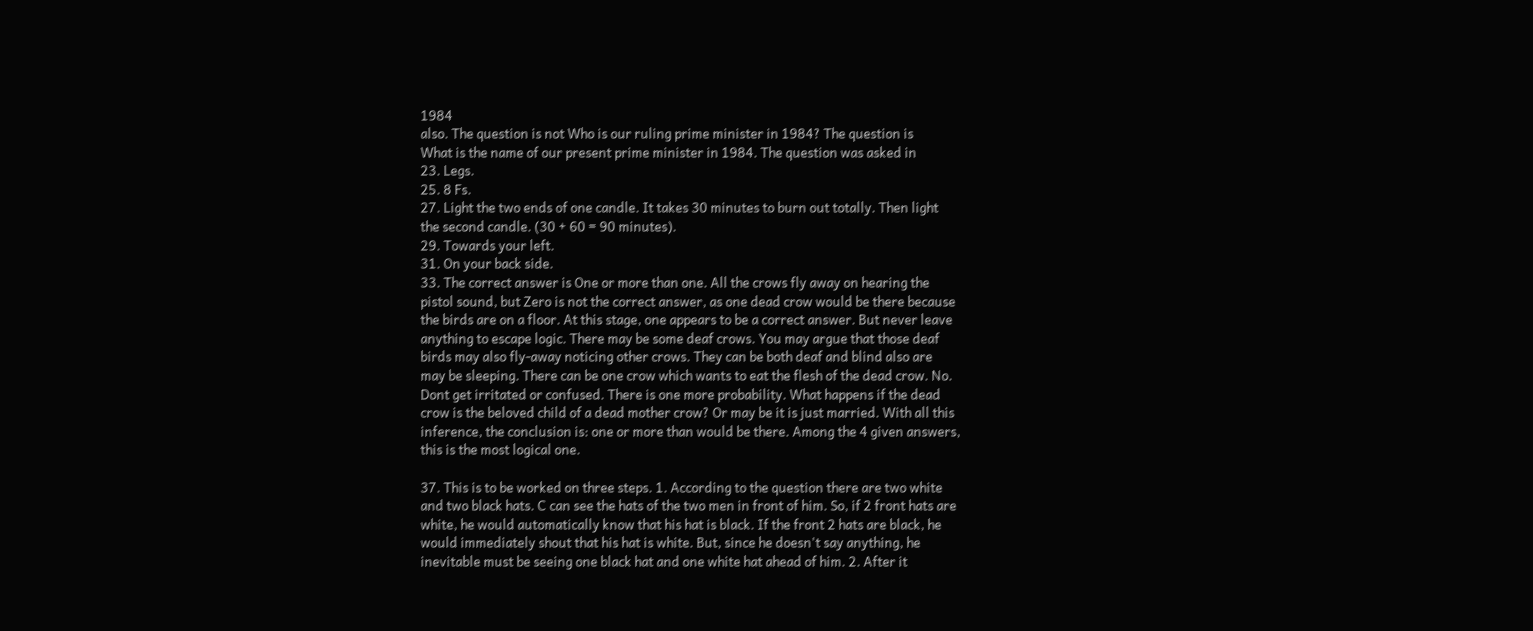1984
also. The question is not Who is our ruling prime minister in 1984? The question is
What is the name of our present prime minister in 1984. The question was asked in
23. Legs.
25. 8 Fs.
27. Light the two ends of one candle. It takes 30 minutes to burn out totally. Then light
the second candle. (30 + 60 = 90 minutes).
29. Towards your left.
31. On your back side.
33. The correct answer is One or more than one. All the crows fly away on hearing the
pistol sound, but Zero is not the correct answer, as one dead crow would be there because
the birds are on a floor. At this stage, one appears to be a correct answer. But never leave
anything to escape logic. There may be some deaf crows. You may argue that those deaf
birds may also fly-away noticing other crows. They can be both deaf and blind also are
may be sleeping. There can be one crow which wants to eat the flesh of the dead crow. No.
Dont get irritated or confused. There is one more probability. What happens if the dead
crow is the beloved child of a dead mother crow? Or may be it is just married. With all this
inference, the conclusion is: one or more than would be there. Among the 4 given answers,
this is the most logical one.

37. This is to be worked on three steps. 1. According to the question there are two white
and two black hats. C can see the hats of the two men in front of him. So, if 2 front hats are
white, he would automatically know that his hat is black. If the front 2 hats are black, he
would immediately shout that his hat is white. But, since he doesn't say anything, he
inevitable must be seeing one black hat and one white hat ahead of him. 2. After it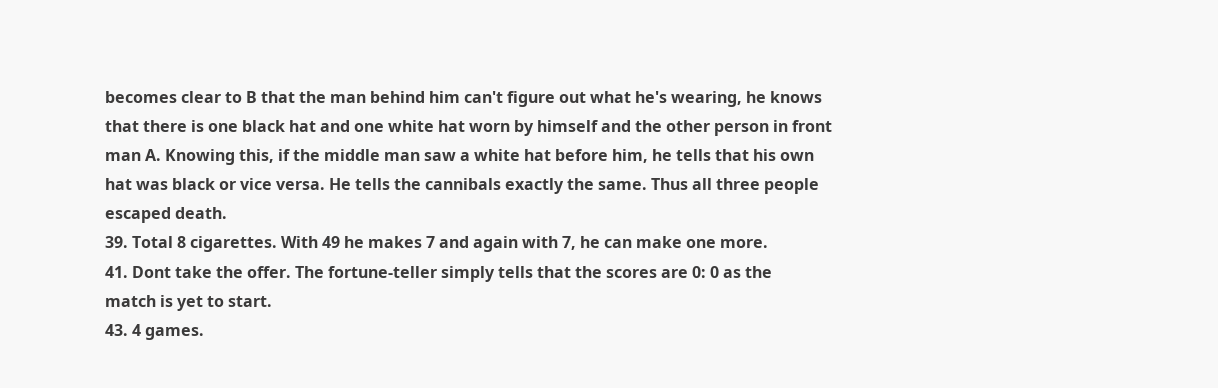becomes clear to B that the man behind him can't figure out what he's wearing, he knows
that there is one black hat and one white hat worn by himself and the other person in front
man A. Knowing this, if the middle man saw a white hat before him, he tells that his own
hat was black or vice versa. He tells the cannibals exactly the same. Thus all three people
escaped death.
39. Total 8 cigarettes. With 49 he makes 7 and again with 7, he can make one more.
41. Dont take the offer. The fortune-teller simply tells that the scores are 0: 0 as the
match is yet to start.
43. 4 games.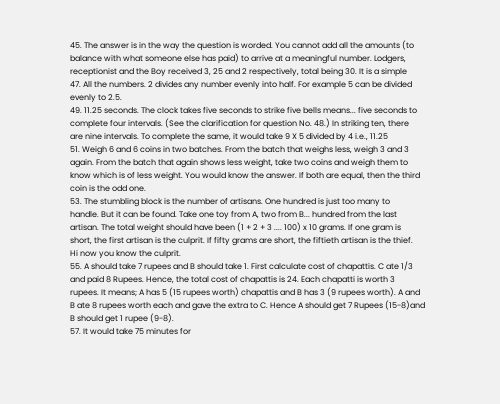45. The answer is in the way the question is worded. You cannot add all the amounts (to
balance with what someone else has paid) to arrive at a meaningful number. Lodgers,
receptionist and the Boy received 3, 25 and 2 respectively, total being 30. It is a simple
47. All the numbers. 2 divides any number evenly into half. For example 5 can be divided
evenly to 2.5.
49. 11.25 seconds. The clock takes five seconds to strike five bells means... five seconds to
complete four intervals. (See the clarification for question No. 48.) In striking ten, there
are nine intervals. To complete the same, it would take 9 X 5 divided by 4 i.e., 11.25
51. Weigh 6 and 6 coins in two batches. From the batch that weighs less, weigh 3 and 3
again. From the batch that again shows less weight, take two coins and weigh them to
know which is of less weight. You would know the answer. If both are equal, then the third
coin is the odd one.
53. The stumbling block is the number of artisans. One hundred is just too many to
handle. But it can be found. Take one toy from A, two from B... hundred from the last
artisan. The total weight should have been (1 + 2 + 3 .... 100) x 10 grams. If one gram is
short, the first artisan is the culprit. If fifty grams are short, the fiftieth artisan is the thief.
Hi now you know the culprit.
55. A should take 7 rupees and B should take 1. First calculate cost of chapattis. C ate 1/3
and paid 8 Rupees. Hence, the total cost of chapattis is 24. Each chapatti is worth 3
rupees. It means; A has 5 (15 rupees worth) chapattis and B has 3 (9 rupees worth). A and
B ate 8 rupees worth each and gave the extra to C. Hence A should get 7 Rupees (15-8)and
B should get 1 rupee (9-8).
57. It would take 75 minutes for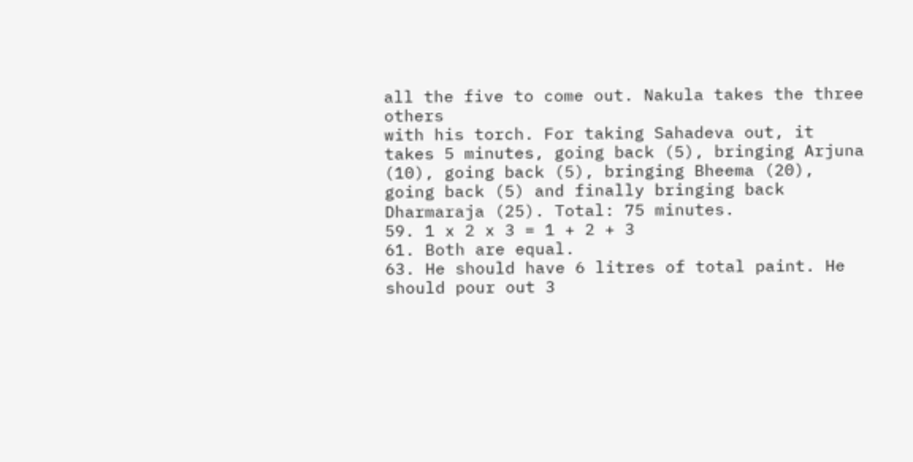all the five to come out. Nakula takes the three others
with his torch. For taking Sahadeva out, it takes 5 minutes, going back (5), bringing Arjuna
(10), going back (5), bringing Bheema (20), going back (5) and finally bringing back
Dharmaraja (25). Total: 75 minutes.
59. 1 x 2 x 3 = 1 + 2 + 3
61. Both are equal.
63. He should have 6 litres of total paint. He should pour out 3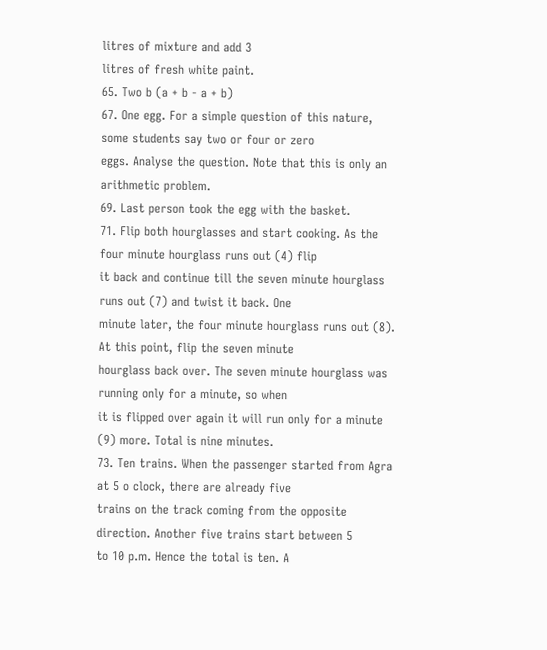litres of mixture and add 3
litres of fresh white paint.
65. Two b (a + b - a + b)
67. One egg. For a simple question of this nature, some students say two or four or zero
eggs. Analyse the question. Note that this is only an arithmetic problem.
69. Last person took the egg with the basket.
71. Flip both hourglasses and start cooking. As the four minute hourglass runs out (4) flip
it back and continue till the seven minute hourglass runs out (7) and twist it back. One
minute later, the four minute hourglass runs out (8). At this point, flip the seven minute
hourglass back over. The seven minute hourglass was running only for a minute, so when
it is flipped over again it will run only for a minute (9) more. Total is nine minutes.
73. Ten trains. When the passenger started from Agra at 5 o clock, there are already five
trains on the track coming from the opposite direction. Another five trains start between 5
to 10 p.m. Hence the total is ten. A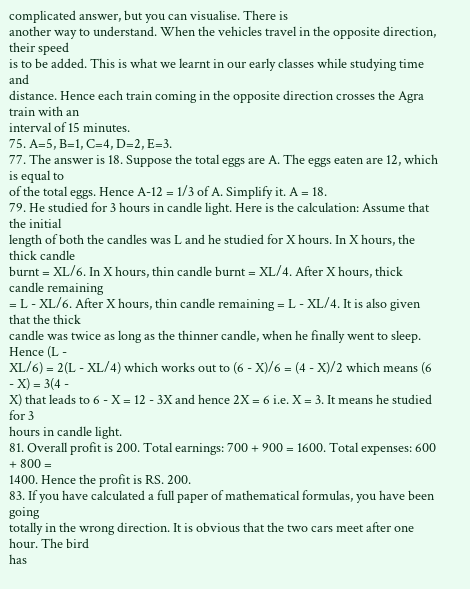complicated answer, but you can visualise. There is
another way to understand. When the vehicles travel in the opposite direction, their speed
is to be added. This is what we learnt in our early classes while studying time and
distance. Hence each train coming in the opposite direction crosses the Agra train with an
interval of 15 minutes.
75. A=5, B=1, C=4, D=2, E=3.
77. The answer is 18. Suppose the total eggs are A. The eggs eaten are 12, which is equal to
of the total eggs. Hence A-12 = 1/3 of A. Simplify it. A = 18.
79. He studied for 3 hours in candle light. Here is the calculation: Assume that the initial
length of both the candles was L and he studied for X hours. In X hours, the thick candle
burnt = XL/6. In X hours, thin candle burnt = XL/4. After X hours, thick candle remaining
= L - XL/6. After X hours, thin candle remaining = L - XL/4. It is also given that the thick
candle was twice as long as the thinner candle, when he finally went to sleep. Hence (L -
XL/6) = 2(L - XL/4) which works out to (6 - X)/6 = (4 - X)/2 which means (6 - X) = 3(4 -
X) that leads to 6 - X = 12 - 3X and hence 2X = 6 i.e. X = 3. It means he studied for 3
hours in candle light.
81. Overall profit is 200. Total earnings: 700 + 900 = 1600. Total expenses: 600 + 800 =
1400. Hence the profit is RS. 200.
83. If you have calculated a full paper of mathematical formulas, you have been going
totally in the wrong direction. It is obvious that the two cars meet after one hour. The bird
has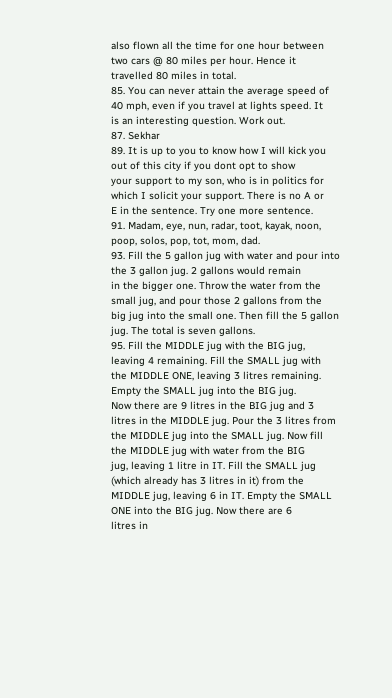also flown all the time for one hour between two cars @ 80 miles per hour. Hence it
travelled 80 miles in total.
85. You can never attain the average speed of 40 mph, even if you travel at lights speed. It
is an interesting question. Work out.
87. Sekhar
89. It is up to you to know how I will kick you out of this city if you dont opt to show
your support to my son, who is in politics for which I solicit your support. There is no A or
E in the sentence. Try one more sentence.
91. Madam, eye, nun, radar, toot, kayak, noon, poop, solos, pop, tot, mom, dad.
93. Fill the 5 gallon jug with water and pour into the 3 gallon jug. 2 gallons would remain
in the bigger one. Throw the water from the small jug, and pour those 2 gallons from the
big jug into the small one. Then fill the 5 gallon jug. The total is seven gallons.
95. Fill the MIDDLE jug with the BIG jug, leaving 4 remaining. Fill the SMALL jug with
the MIDDLE ONE, leaving 3 litres remaining. Empty the SMALL jug into the BIG jug.
Now there are 9 litres in the BIG jug and 3 litres in the MIDDLE jug. Pour the 3 litres from
the MIDDLE jug into the SMALL jug. Now fill the MIDDLE jug with water from the BIG
jug, leaving 1 litre in IT. Fill the SMALL jug (which already has 3 litres in it) from the
MIDDLE jug, leaving 6 in IT. Empty the SMALL ONE into the BIG jug. Now there are 6
litres in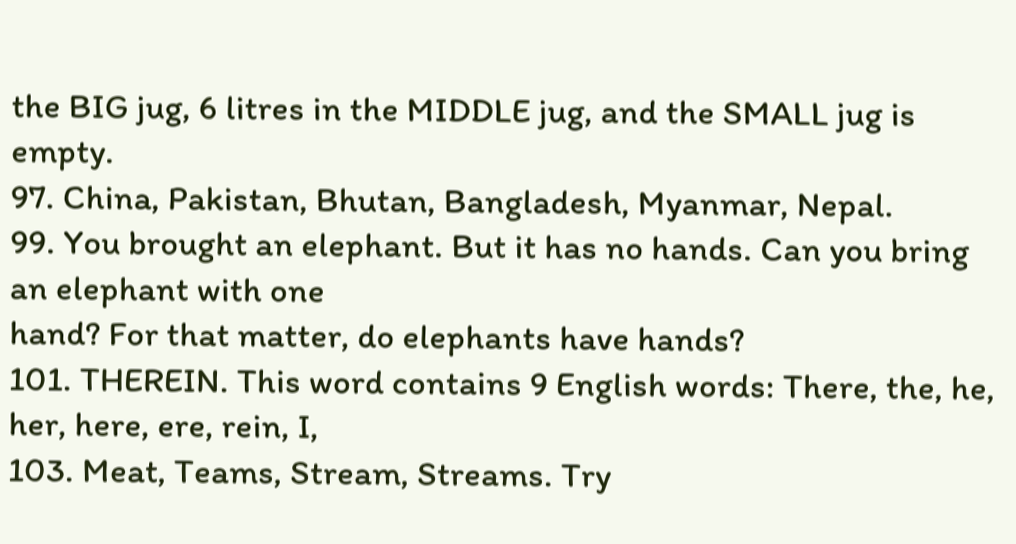the BIG jug, 6 litres in the MIDDLE jug, and the SMALL jug is empty.
97. China, Pakistan, Bhutan, Bangladesh, Myanmar, Nepal.
99. You brought an elephant. But it has no hands. Can you bring an elephant with one
hand? For that matter, do elephants have hands?
101. THEREIN. This word contains 9 English words: There, the, he, her, here, ere, rein, I,
103. Meat, Teams, Stream, Streams. Try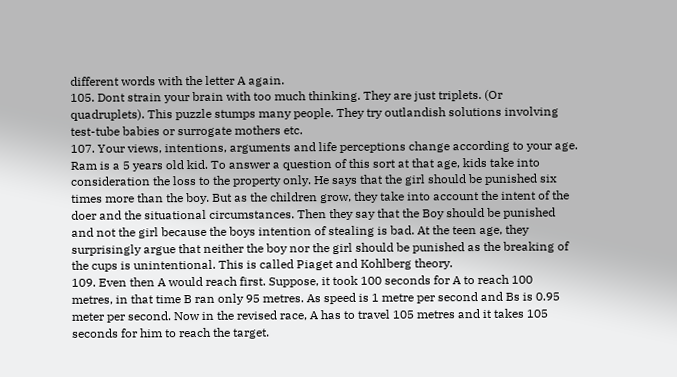different words with the letter A again.
105. Dont strain your brain with too much thinking. They are just triplets. (Or
quadruplets). This puzzle stumps many people. They try outlandish solutions involving
test-tube babies or surrogate mothers etc.
107. Your views, intentions, arguments and life perceptions change according to your age.
Ram is a 5 years old kid. To answer a question of this sort at that age, kids take into
consideration the loss to the property only. He says that the girl should be punished six
times more than the boy. But as the children grow, they take into account the intent of the
doer and the situational circumstances. Then they say that the Boy should be punished
and not the girl because the boys intention of stealing is bad. At the teen age, they
surprisingly argue that neither the boy nor the girl should be punished as the breaking of
the cups is unintentional. This is called Piaget and Kohlberg theory.
109. Even then A would reach first. Suppose, it took 100 seconds for A to reach 100
metres, in that time B ran only 95 metres. As speed is 1 metre per second and Bs is 0.95
meter per second. Now in the revised race, A has to travel 105 metres and it takes 105
seconds for him to reach the target.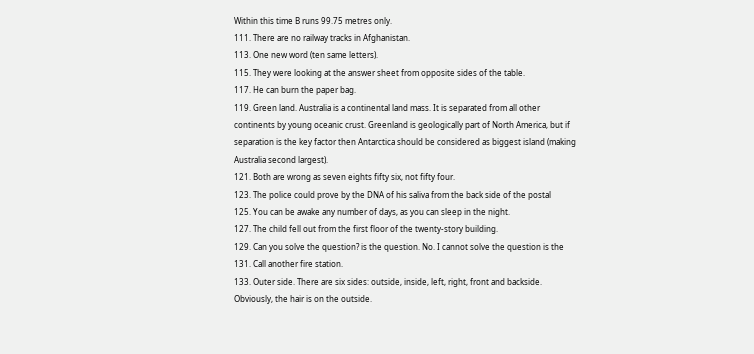Within this time B runs 99.75 metres only.
111. There are no railway tracks in Afghanistan.
113. One new word (ten same letters).
115. They were looking at the answer sheet from opposite sides of the table.
117. He can burn the paper bag.
119. Green land. Australia is a continental land mass. It is separated from all other
continents by young oceanic crust. Greenland is geologically part of North America, but if
separation is the key factor then Antarctica should be considered as biggest island (making
Australia second largest).
121. Both are wrong as seven eights fifty six, not fifty four.
123. The police could prove by the DNA of his saliva from the back side of the postal
125. You can be awake any number of days, as you can sleep in the night.
127. The child fell out from the first floor of the twenty-story building.
129. Can you solve the question? is the question. No. I cannot solve the question is the
131. Call another fire station.
133. Outer side. There are six sides: outside, inside, left, right, front and backside.
Obviously, the hair is on the outside.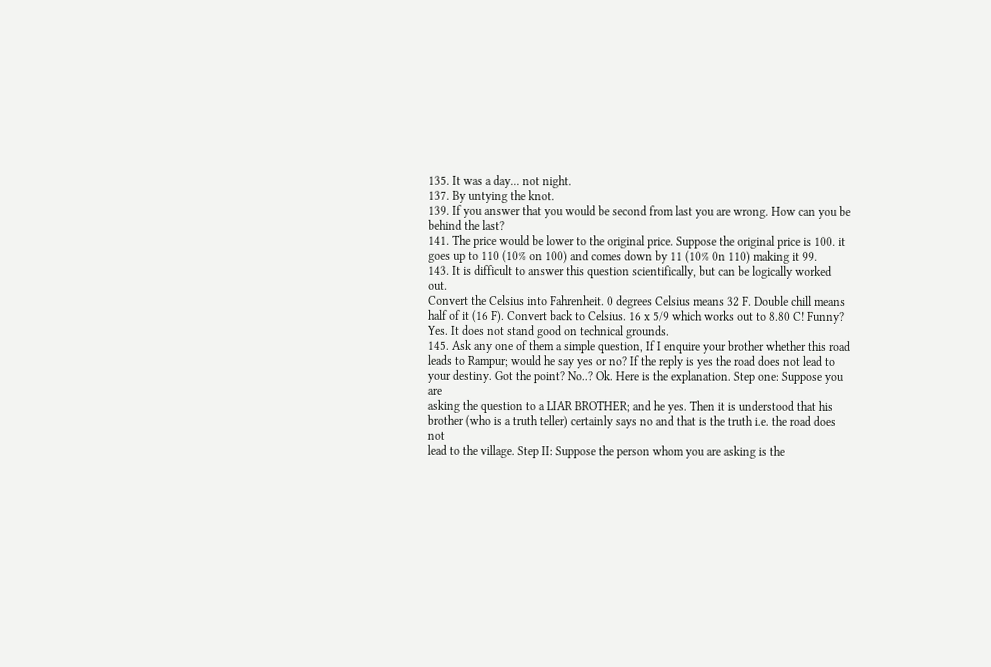135. It was a day... not night.
137. By untying the knot.
139. If you answer that you would be second from last you are wrong. How can you be
behind the last?
141. The price would be lower to the original price. Suppose the original price is 100. it
goes up to 110 (10% on 100) and comes down by 11 (10% 0n 110) making it 99.
143. It is difficult to answer this question scientifically, but can be logically worked out.
Convert the Celsius into Fahrenheit. 0 degrees Celsius means 32 F. Double chill means
half of it (16 F). Convert back to Celsius. 16 x 5/9 which works out to 8.80 C! Funny?
Yes. It does not stand good on technical grounds.
145. Ask any one of them a simple question, If I enquire your brother whether this road
leads to Rampur; would he say yes or no? If the reply is yes the road does not lead to
your destiny. Got the point? No..? Ok. Here is the explanation. Step one: Suppose you are
asking the question to a LIAR BROTHER; and he yes. Then it is understood that his
brother (who is a truth teller) certainly says no and that is the truth i.e. the road does not
lead to the village. Step II: Suppose the person whom you are asking is the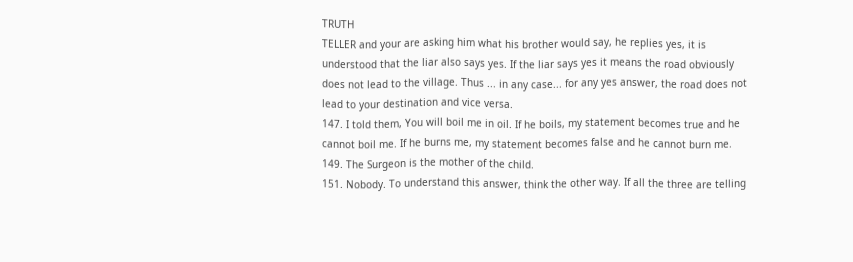TRUTH
TELLER and your are asking him what his brother would say, he replies yes, it is
understood that the liar also says yes. If the liar says yes it means the road obviously
does not lead to the village. Thus ... in any case... for any yes answer, the road does not
lead to your destination and vice versa.
147. I told them, You will boil me in oil. If he boils, my statement becomes true and he
cannot boil me. If he burns me, my statement becomes false and he cannot burn me.
149. The Surgeon is the mother of the child.
151. Nobody. To understand this answer, think the other way. If all the three are telling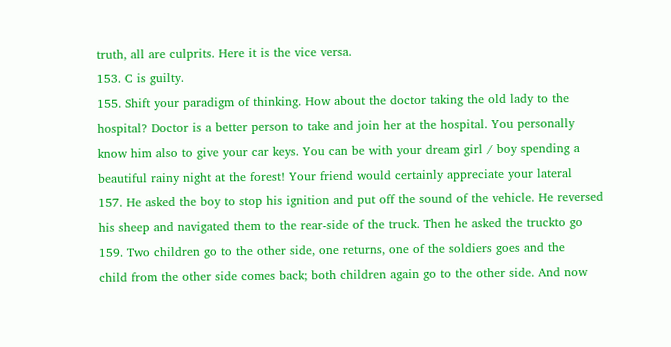truth, all are culprits. Here it is the vice versa.
153. C is guilty.
155. Shift your paradigm of thinking. How about the doctor taking the old lady to the
hospital? Doctor is a better person to take and join her at the hospital. You personally
know him also to give your car keys. You can be with your dream girl / boy spending a
beautiful rainy night at the forest! Your friend would certainly appreciate your lateral
157. He asked the boy to stop his ignition and put off the sound of the vehicle. He reversed
his sheep and navigated them to the rear-side of the truck. Then he asked the truckto go
159. Two children go to the other side, one returns, one of the soldiers goes and the
child from the other side comes back; both children again go to the other side. And now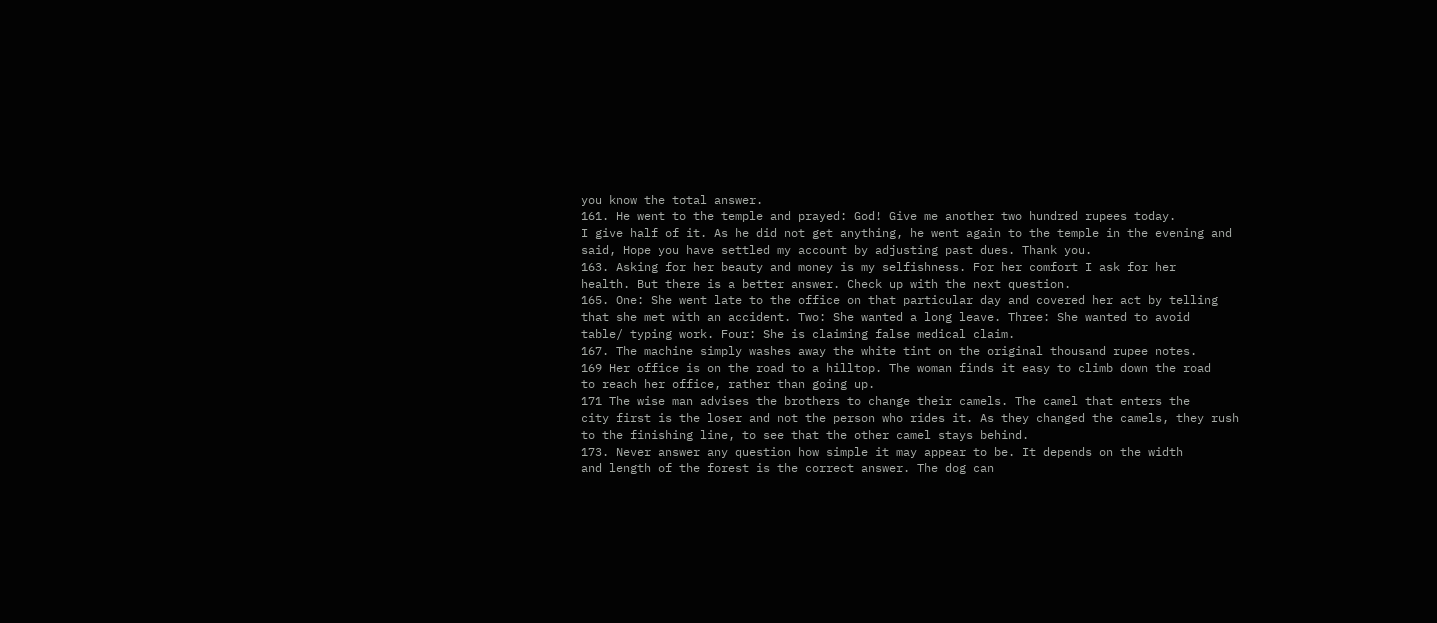you know the total answer.
161. He went to the temple and prayed: God! Give me another two hundred rupees today.
I give half of it. As he did not get anything, he went again to the temple in the evening and
said, Hope you have settled my account by adjusting past dues. Thank you.
163. Asking for her beauty and money is my selfishness. For her comfort I ask for her
health. But there is a better answer. Check up with the next question.
165. One: She went late to the office on that particular day and covered her act by telling
that she met with an accident. Two: She wanted a long leave. Three: She wanted to avoid
table/ typing work. Four: She is claiming false medical claim.
167. The machine simply washes away the white tint on the original thousand rupee notes.
169 Her office is on the road to a hilltop. The woman finds it easy to climb down the road
to reach her office, rather than going up.
171 The wise man advises the brothers to change their camels. The camel that enters the
city first is the loser and not the person who rides it. As they changed the camels, they rush
to the finishing line, to see that the other camel stays behind.
173. Never answer any question how simple it may appear to be. It depends on the width
and length of the forest is the correct answer. The dog can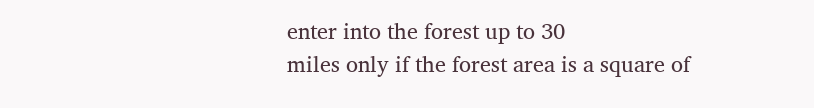enter into the forest up to 30
miles only if the forest area is a square of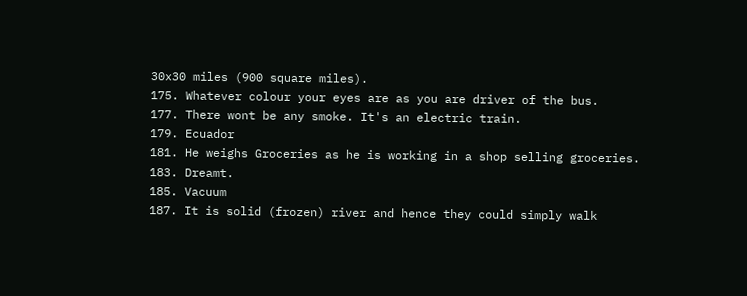30x30 miles (900 square miles).
175. Whatever colour your eyes are as you are driver of the bus.
177. There wont be any smoke. It's an electric train.
179. Ecuador
181. He weighs Groceries as he is working in a shop selling groceries.
183. Dreamt.
185. Vacuum
187. It is solid (frozen) river and hence they could simply walk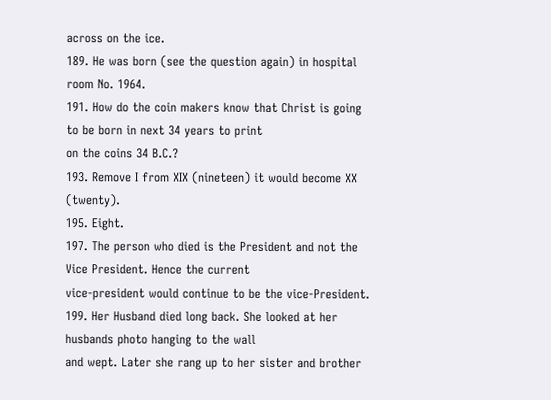across on the ice.
189. He was born (see the question again) in hospital room No. 1964.
191. How do the coin makers know that Christ is going to be born in next 34 years to print
on the coins 34 B.C.?
193. Remove I from XIX (nineteen) it would become XX (twenty).
195. Eight.
197. The person who died is the President and not the Vice President. Hence the current
vice-president would continue to be the vice-President.
199. Her Husband died long back. She looked at her husbands photo hanging to the wall
and wept. Later she rang up to her sister and brother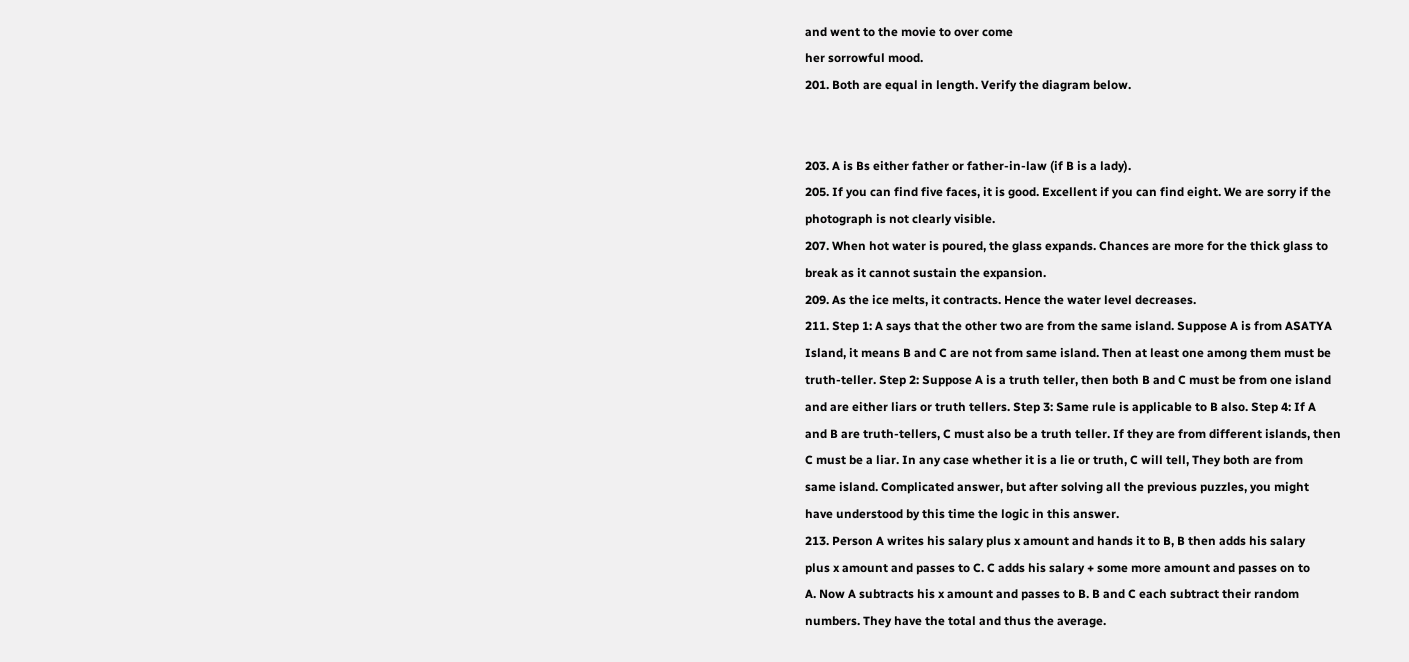and went to the movie to over come
her sorrowful mood.
201. Both are equal in length. Verify the diagram below.


203. A is Bs either father or father-in-law (if B is a lady).
205. If you can find five faces, it is good. Excellent if you can find eight. We are sorry if the
photograph is not clearly visible.
207. When hot water is poured, the glass expands. Chances are more for the thick glass to
break as it cannot sustain the expansion.
209. As the ice melts, it contracts. Hence the water level decreases.
211. Step 1: A says that the other two are from the same island. Suppose A is from ASATYA
Island, it means B and C are not from same island. Then at least one among them must be
truth-teller. Step 2: Suppose A is a truth teller, then both B and C must be from one island
and are either liars or truth tellers. Step 3: Same rule is applicable to B also. Step 4: If A
and B are truth-tellers, C must also be a truth teller. If they are from different islands, then
C must be a liar. In any case whether it is a lie or truth, C will tell, They both are from
same island. Complicated answer, but after solving all the previous puzzles, you might
have understood by this time the logic in this answer.
213. Person A writes his salary plus x amount and hands it to B, B then adds his salary
plus x amount and passes to C. C adds his salary + some more amount and passes on to
A. Now A subtracts his x amount and passes to B. B and C each subtract their random
numbers. They have the total and thus the average.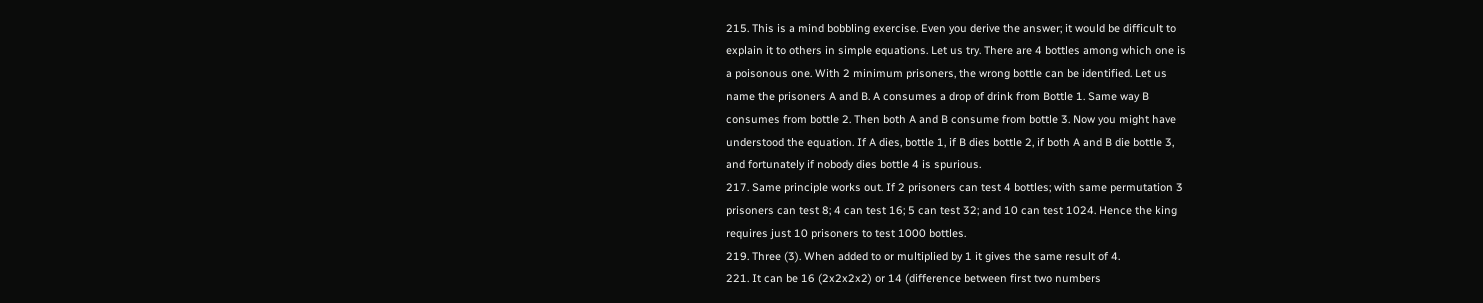215. This is a mind bobbling exercise. Even you derive the answer; it would be difficult to
explain it to others in simple equations. Let us try. There are 4 bottles among which one is
a poisonous one. With 2 minimum prisoners, the wrong bottle can be identified. Let us
name the prisoners A and B. A consumes a drop of drink from Bottle 1. Same way B
consumes from bottle 2. Then both A and B consume from bottle 3. Now you might have
understood the equation. If A dies, bottle 1, if B dies bottle 2, if both A and B die bottle 3,
and fortunately if nobody dies bottle 4 is spurious.
217. Same principle works out. If 2 prisoners can test 4 bottles; with same permutation 3
prisoners can test 8; 4 can test 16; 5 can test 32; and 10 can test 1024. Hence the king
requires just 10 prisoners to test 1000 bottles.
219. Three (3). When added to or multiplied by 1 it gives the same result of 4.
221. It can be 16 (2x2x2x2) or 14 (difference between first two numbers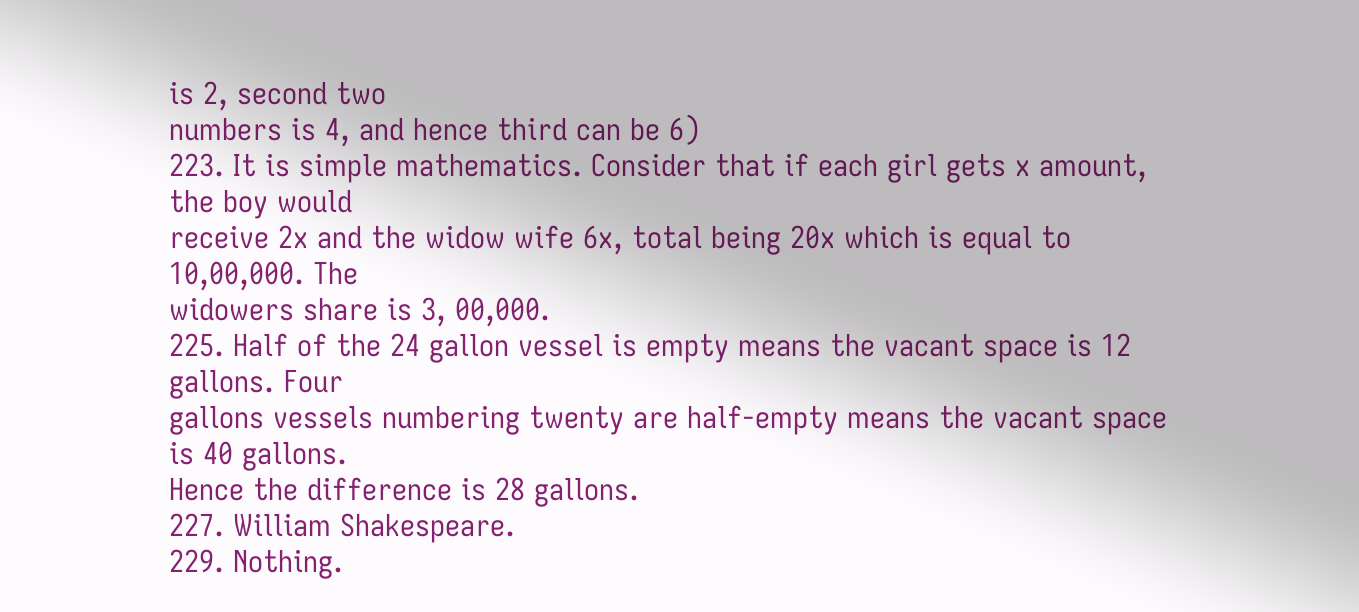is 2, second two
numbers is 4, and hence third can be 6)
223. It is simple mathematics. Consider that if each girl gets x amount, the boy would
receive 2x and the widow wife 6x, total being 20x which is equal to 10,00,000. The
widowers share is 3, 00,000.
225. Half of the 24 gallon vessel is empty means the vacant space is 12 gallons. Four
gallons vessels numbering twenty are half-empty means the vacant space is 40 gallons.
Hence the difference is 28 gallons.
227. William Shakespeare.
229. Nothing.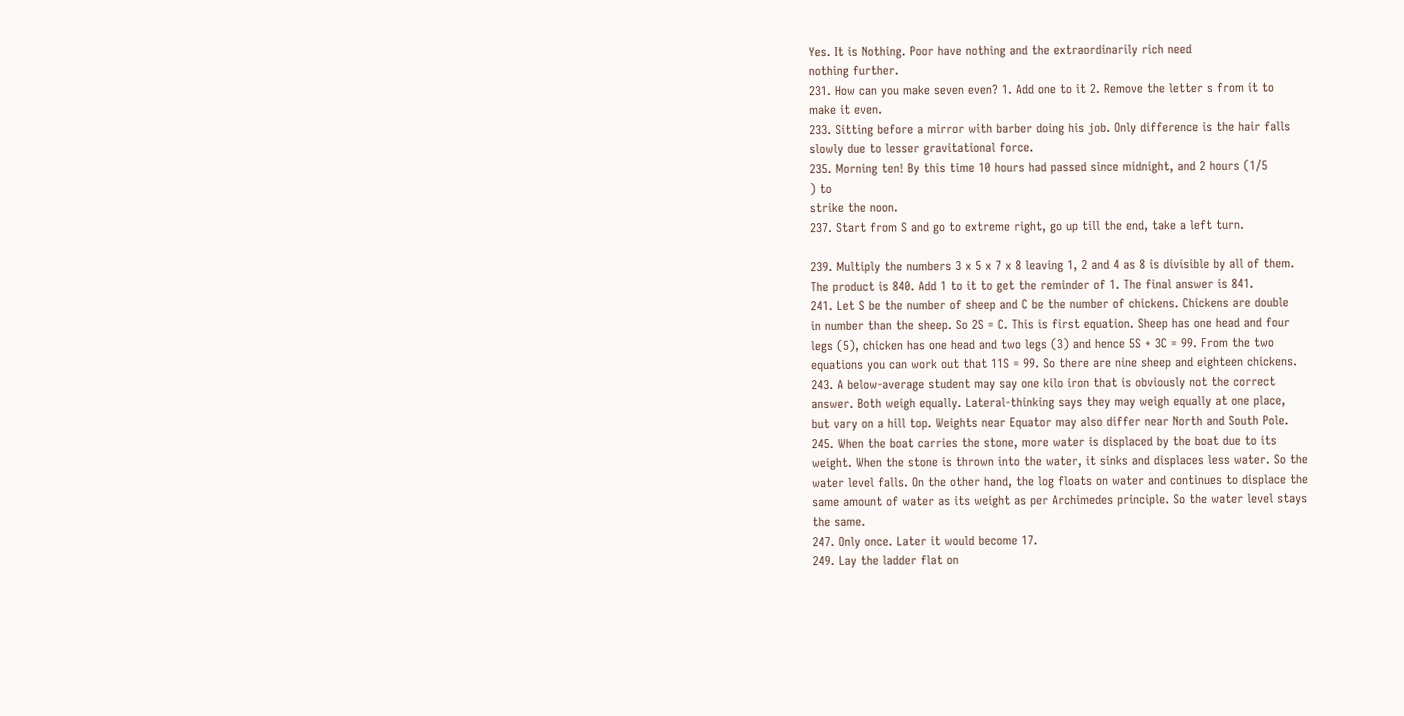Yes. It is Nothing. Poor have nothing and the extraordinarily rich need
nothing further.
231. How can you make seven even? 1. Add one to it 2. Remove the letter s from it to
make it even.
233. Sitting before a mirror with barber doing his job. Only difference is the hair falls
slowly due to lesser gravitational force.
235. Morning ten! By this time 10 hours had passed since midnight, and 2 hours (1/5
) to
strike the noon.
237. Start from S and go to extreme right, go up till the end, take a left turn.

239. Multiply the numbers 3 x 5 x 7 x 8 leaving 1, 2 and 4 as 8 is divisible by all of them.
The product is 840. Add 1 to it to get the reminder of 1. The final answer is 841.
241. Let S be the number of sheep and C be the number of chickens. Chickens are double
in number than the sheep. So 2S = C. This is first equation. Sheep has one head and four
legs (5), chicken has one head and two legs (3) and hence 5S + 3C = 99. From the two
equations you can work out that 11S = 99. So there are nine sheep and eighteen chickens.
243. A below-average student may say one kilo iron that is obviously not the correct
answer. Both weigh equally. Lateral-thinking says they may weigh equally at one place,
but vary on a hill top. Weights near Equator may also differ near North and South Pole.
245. When the boat carries the stone, more water is displaced by the boat due to its
weight. When the stone is thrown into the water, it sinks and displaces less water. So the
water level falls. On the other hand, the log floats on water and continues to displace the
same amount of water as its weight as per Archimedes principle. So the water level stays
the same.
247. Only once. Later it would become 17.
249. Lay the ladder flat on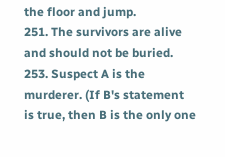the floor and jump.
251. The survivors are alive and should not be buried.
253. Suspect A is the murderer. (If B's statement is true, then B is the only one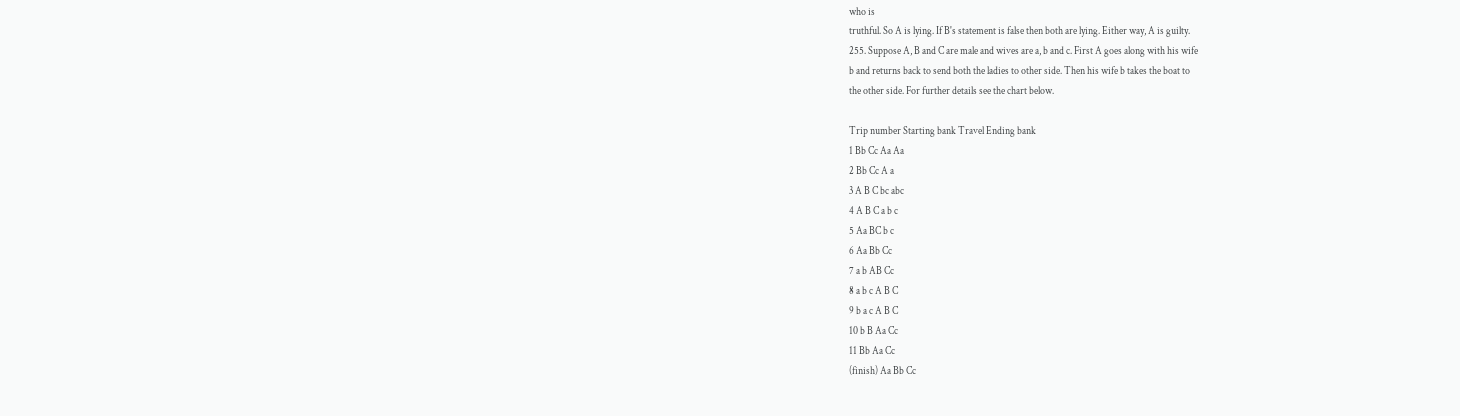who is
truthful. So A is lying. If B's statement is false then both are lying. Either way, A is guilty.
255. Suppose A, B and C are male and wives are a, b and c. First A goes along with his wife
b and returns back to send both the ladies to other side. Then his wife b takes the boat to
the other side. For further details see the chart below.

Trip number Starting bank Travel Ending bank
1 Bb Cc Aa Aa
2 Bb Cc A a
3 A B C bc abc
4 A B C a b c
5 Aa BC b c
6 Aa Bb Cc
7 a b AB Cc
8 a b c A B C
9 b a c A B C
10 b B Aa Cc
11 Bb Aa Cc
(finish) Aa Bb Cc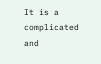It is a complicated and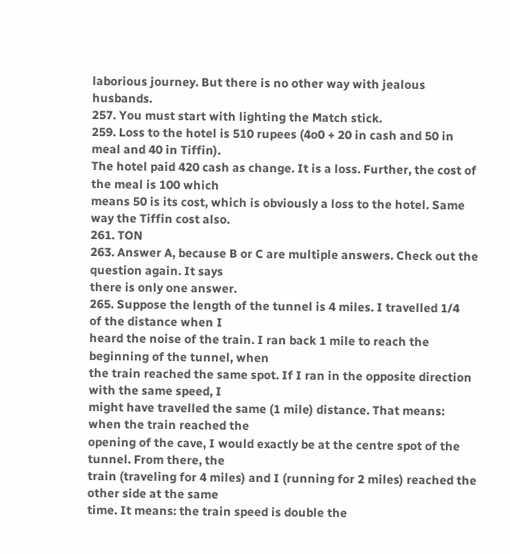laborious journey. But there is no other way with jealous husbands.
257. You must start with lighting the Match stick.
259. Loss to the hotel is 510 rupees (4o0 + 20 in cash and 50 in meal and 40 in Tiffin).
The hotel paid 420 cash as change. It is a loss. Further, the cost of the meal is 100 which
means 50 is its cost, which is obviously a loss to the hotel. Same way the Tiffin cost also.
261. TON
263. Answer A, because B or C are multiple answers. Check out the question again. It says
there is only one answer.
265. Suppose the length of the tunnel is 4 miles. I travelled 1/4
of the distance when I
heard the noise of the train. I ran back 1 mile to reach the beginning of the tunnel, when
the train reached the same spot. If I ran in the opposite direction with the same speed, I
might have travelled the same (1 mile) distance. That means: when the train reached the
opening of the cave, I would exactly be at the centre spot of the tunnel. From there, the
train (traveling for 4 miles) and I (running for 2 miles) reached the other side at the same
time. It means: the train speed is double the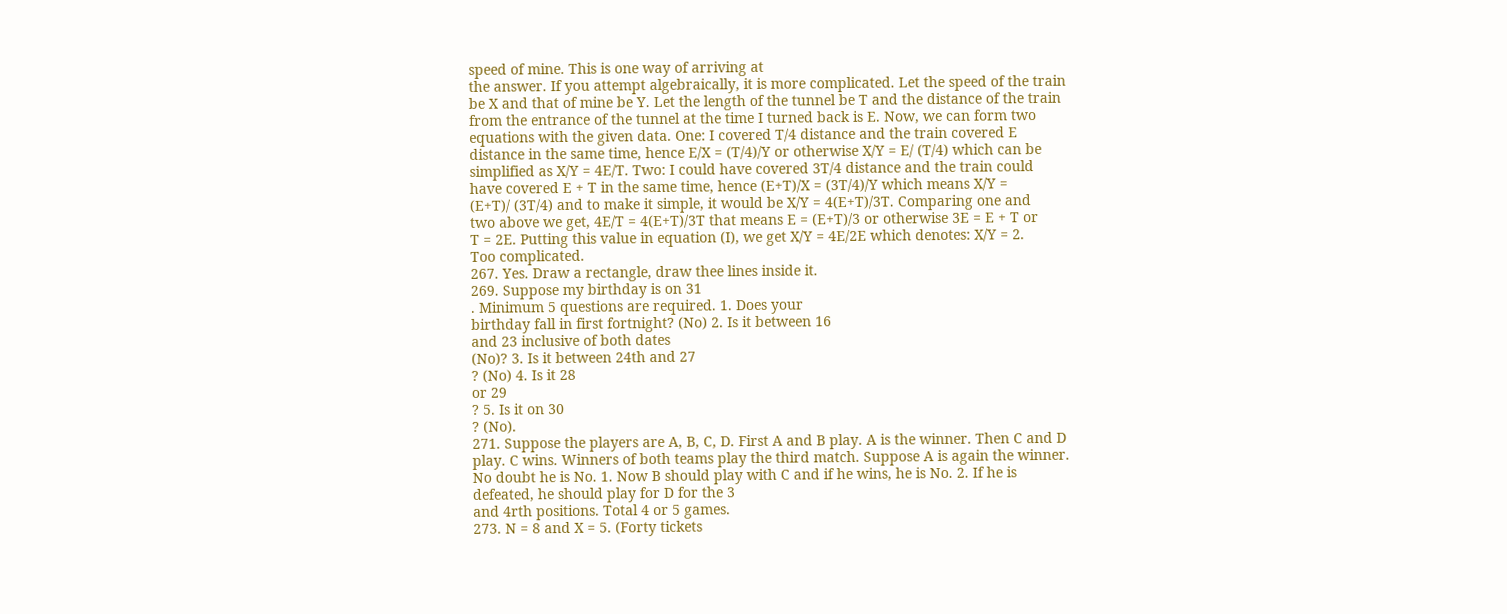speed of mine. This is one way of arriving at
the answer. If you attempt algebraically, it is more complicated. Let the speed of the train
be X and that of mine be Y. Let the length of the tunnel be T and the distance of the train
from the entrance of the tunnel at the time I turned back is E. Now, we can form two
equations with the given data. One: I covered T/4 distance and the train covered E
distance in the same time, hence E/X = (T/4)/Y or otherwise X/Y = E/ (T/4) which can be
simplified as X/Y = 4E/T. Two: I could have covered 3T/4 distance and the train could
have covered E + T in the same time, hence (E+T)/X = (3T/4)/Y which means X/Y =
(E+T)/ (3T/4) and to make it simple, it would be X/Y = 4(E+T)/3T. Comparing one and
two above we get, 4E/T = 4(E+T)/3T that means E = (E+T)/3 or otherwise 3E = E + T or
T = 2E. Putting this value in equation (I), we get X/Y = 4E/2E which denotes: X/Y = 2.
Too complicated.
267. Yes. Draw a rectangle, draw thee lines inside it.
269. Suppose my birthday is on 31
. Minimum 5 questions are required. 1. Does your
birthday fall in first fortnight? (No) 2. Is it between 16
and 23 inclusive of both dates
(No)? 3. Is it between 24th and 27
? (No) 4. Is it 28
or 29
? 5. Is it on 30
? (No).
271. Suppose the players are A, B, C, D. First A and B play. A is the winner. Then C and D
play. C wins. Winners of both teams play the third match. Suppose A is again the winner.
No doubt he is No. 1. Now B should play with C and if he wins, he is No. 2. If he is
defeated, he should play for D for the 3
and 4rth positions. Total 4 or 5 games.
273. N = 8 and X = 5. (Forty tickets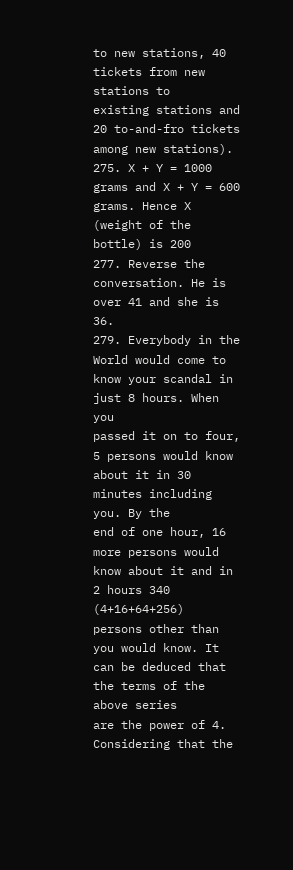to new stations, 40 tickets from new stations to
existing stations and 20 to-and-fro tickets among new stations).
275. X + Y = 1000 grams and X + Y = 600 grams. Hence X (weight of the bottle) is 200
277. Reverse the conversation. He is over 41 and she is 36.
279. Everybody in the World would come to know your scandal in just 8 hours. When you
passed it on to four, 5 persons would know about it in 30 minutes including you. By the
end of one hour, 16 more persons would know about it and in 2 hours 340 (4+16+64+256)
persons other than you would know. It can be deduced that the terms of the above series
are the power of 4. Considering that the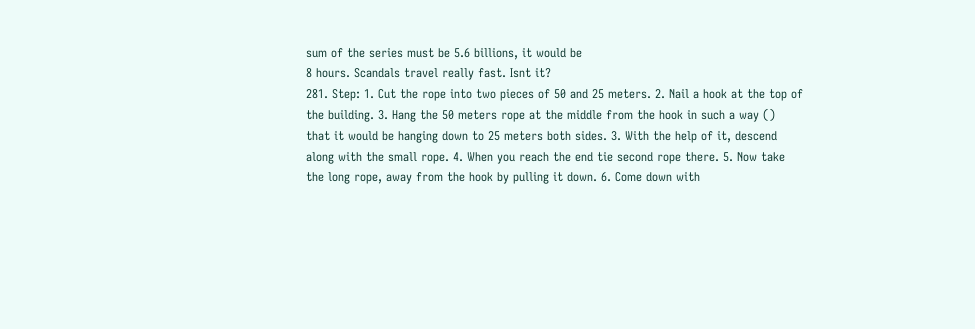sum of the series must be 5.6 billions, it would be
8 hours. Scandals travel really fast. Isnt it?
281. Step: 1. Cut the rope into two pieces of 50 and 25 meters. 2. Nail a hook at the top of
the building. 3. Hang the 50 meters rope at the middle from the hook in such a way ()
that it would be hanging down to 25 meters both sides. 3. With the help of it, descend
along with the small rope. 4. When you reach the end tie second rope there. 5. Now take
the long rope, away from the hook by pulling it down. 6. Come down with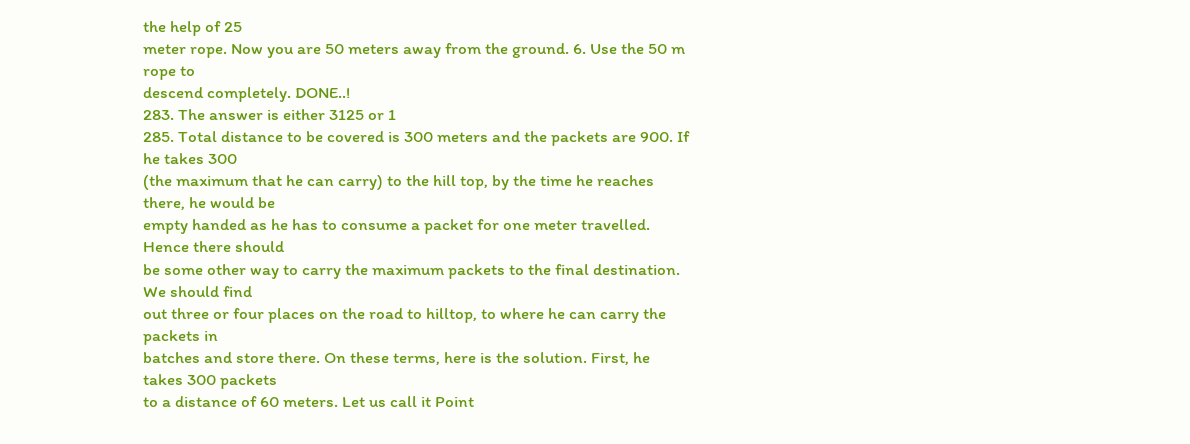the help of 25
meter rope. Now you are 50 meters away from the ground. 6. Use the 50 m rope to
descend completely. DONE..!
283. The answer is either 3125 or 1
285. Total distance to be covered is 300 meters and the packets are 900. If he takes 300
(the maximum that he can carry) to the hill top, by the time he reaches there, he would be
empty handed as he has to consume a packet for one meter travelled. Hence there should
be some other way to carry the maximum packets to the final destination. We should find
out three or four places on the road to hilltop, to where he can carry the packets in
batches and store there. On these terms, here is the solution. First, he takes 300 packets
to a distance of 60 meters. Let us call it Point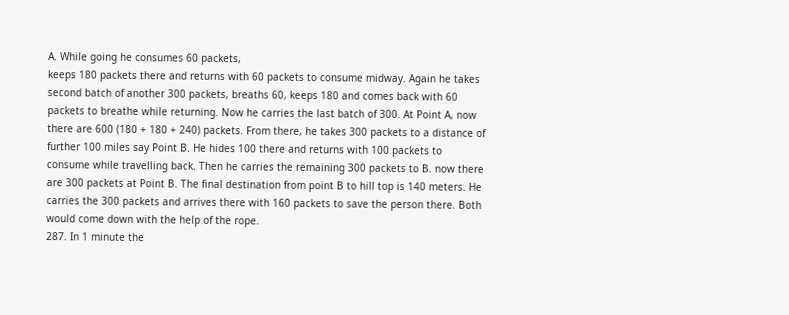A. While going he consumes 60 packets,
keeps 180 packets there and returns with 60 packets to consume midway. Again he takes
second batch of another 300 packets, breaths 60, keeps 180 and comes back with 60
packets to breathe while returning. Now he carries the last batch of 300. At Point A, now
there are 600 (180 + 180 + 240) packets. From there, he takes 300 packets to a distance of
further 100 miles say Point B. He hides 100 there and returns with 100 packets to
consume while travelling back. Then he carries the remaining 300 packets to B. now there
are 300 packets at Point B. The final destination from point B to hill top is 140 meters. He
carries the 300 packets and arrives there with 160 packets to save the person there. Both
would come down with the help of the rope.
287. In 1 minute the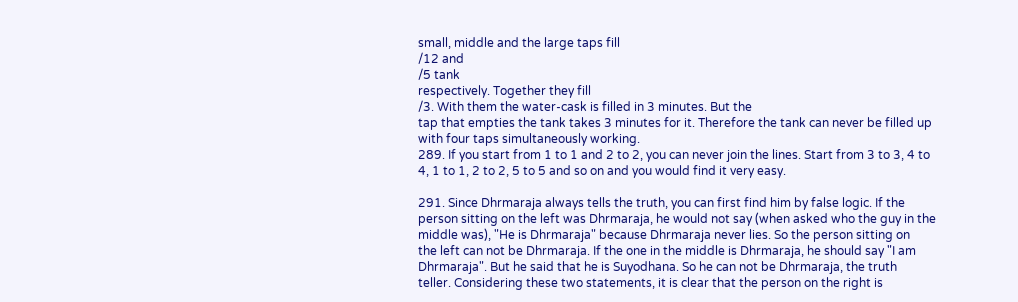small, middle and the large taps fill
/12 and
/5 tank
respectively. Together they fill
/3. With them the water-cask is filled in 3 minutes. But the
tap that empties the tank takes 3 minutes for it. Therefore the tank can never be filled up
with four taps simultaneously working.
289. If you start from 1 to 1 and 2 to 2, you can never join the lines. Start from 3 to 3, 4 to
4, 1 to 1, 2 to 2, 5 to 5 and so on and you would find it very easy.

291. Since Dhrmaraja always tells the truth, you can first find him by false logic. If the
person sitting on the left was Dhrmaraja, he would not say (when asked who the guy in the
middle was), "He is Dhrmaraja" because Dhrmaraja never lies. So the person sitting on
the left can not be Dhrmaraja. If the one in the middle is Dhrmaraja, he should say "I am
Dhrmaraja". But he said that he is Suyodhana. So he can not be Dhrmaraja, the truth
teller. Considering these two statements, it is clear that the person on the right is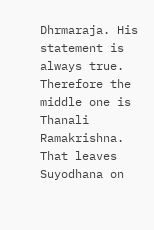Dhrmaraja. His statement is always true. Therefore the middle one is Thanali
Ramakrishna. That leaves Suyodhana on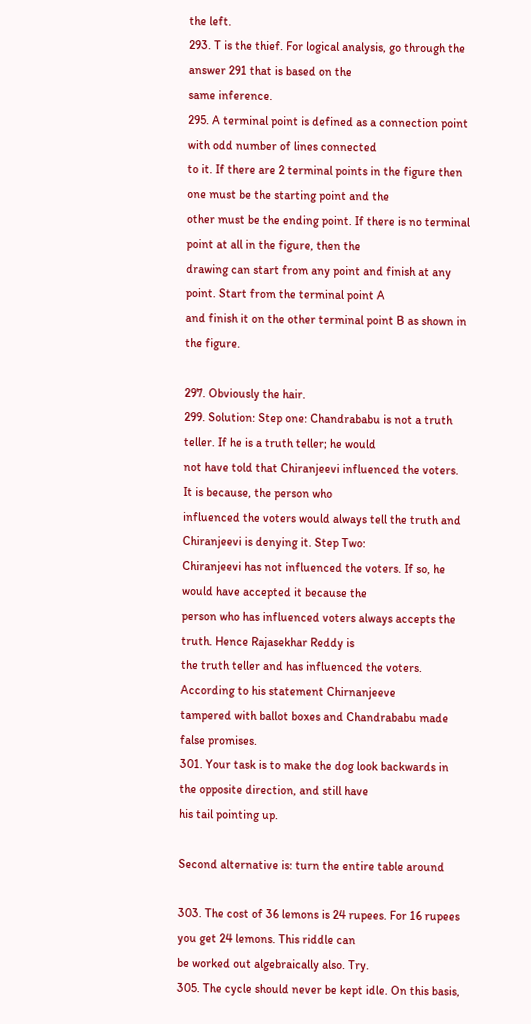the left.
293. T is the thief. For logical analysis, go through the answer 291 that is based on the
same inference.
295. A terminal point is defined as a connection point with odd number of lines connected
to it. If there are 2 terminal points in the figure then one must be the starting point and the
other must be the ending point. If there is no terminal point at all in the figure, then the
drawing can start from any point and finish at any point. Start from the terminal point A
and finish it on the other terminal point B as shown in the figure.

297. Obviously the hair.
299. Solution: Step one: Chandrababu is not a truth teller. If he is a truth teller; he would
not have told that Chiranjeevi influenced the voters. It is because, the person who
influenced the voters would always tell the truth and Chiranjeevi is denying it. Step Two:
Chiranjeevi has not influenced the voters. If so, he would have accepted it because the
person who has influenced voters always accepts the truth. Hence Rajasekhar Reddy is
the truth teller and has influenced the voters. According to his statement Chirnanjeeve
tampered with ballot boxes and Chandrababu made false promises.
301. Your task is to make the dog look backwards in the opposite direction, and still have
his tail pointing up.

Second alternative is: turn the entire table around

303. The cost of 36 lemons is 24 rupees. For 16 rupees you get 24 lemons. This riddle can
be worked out algebraically also. Try.
305. The cycle should never be kept idle. On this basis,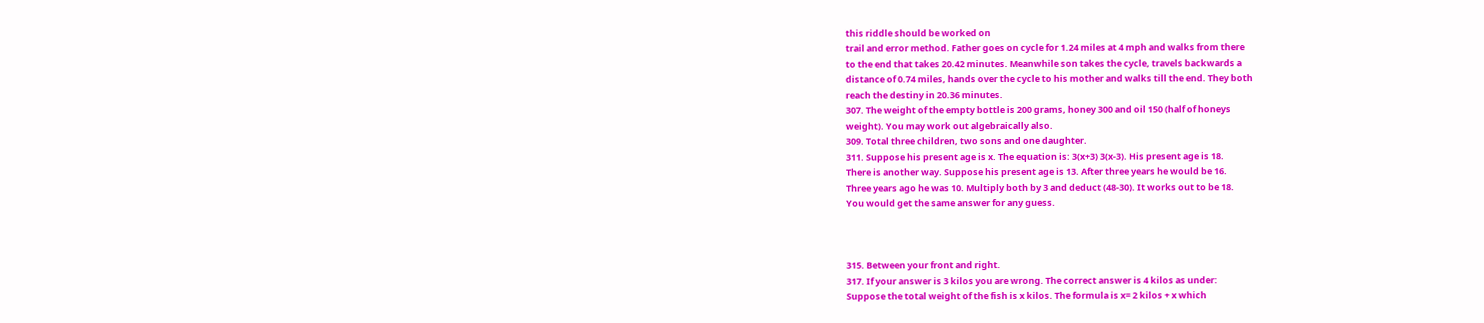this riddle should be worked on
trail and error method. Father goes on cycle for 1.24 miles at 4 mph and walks from there
to the end that takes 20.42 minutes. Meanwhile son takes the cycle, travels backwards a
distance of 0.74 miles, hands over the cycle to his mother and walks till the end. They both
reach the destiny in 20.36 minutes.
307. The weight of the empty bottle is 200 grams, honey 300 and oil 150 (half of honeys
weight). You may work out algebraically also.
309. Total three children, two sons and one daughter.
311. Suppose his present age is x. The equation is: 3(x+3) 3(x-3). His present age is 18.
There is another way. Suppose his present age is 13. After three years he would be 16.
Three years ago he was 10. Multiply both by 3 and deduct (48-30). It works out to be 18.
You would get the same answer for any guess.



315. Between your front and right.
317. If your answer is 3 kilos you are wrong. The correct answer is 4 kilos as under:
Suppose the total weight of the fish is x kilos. The formula is x= 2 kilos + x which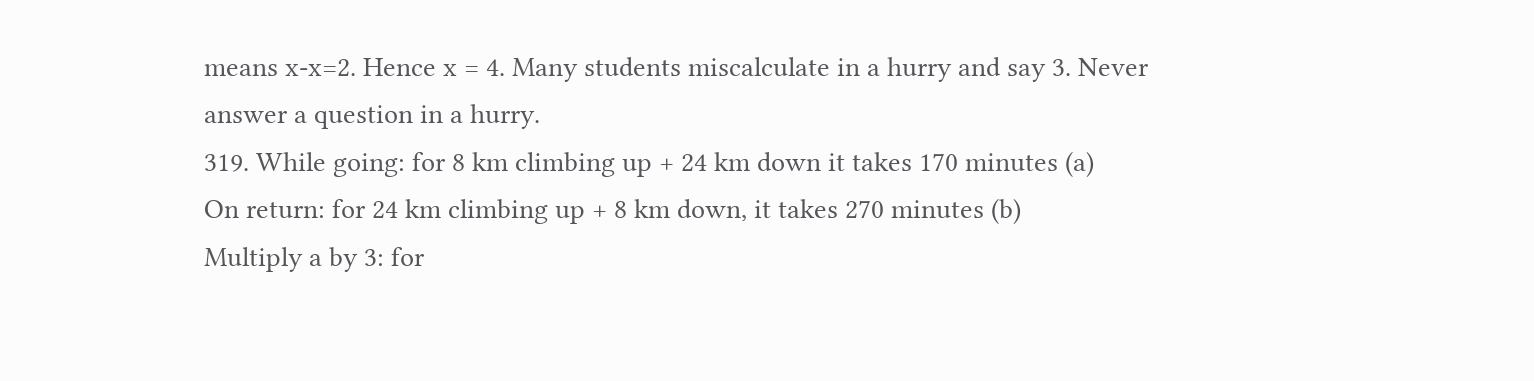means x-x=2. Hence x = 4. Many students miscalculate in a hurry and say 3. Never
answer a question in a hurry.
319. While going: for 8 km climbing up + 24 km down it takes 170 minutes (a)
On return: for 24 km climbing up + 8 km down, it takes 270 minutes (b)
Multiply a by 3: for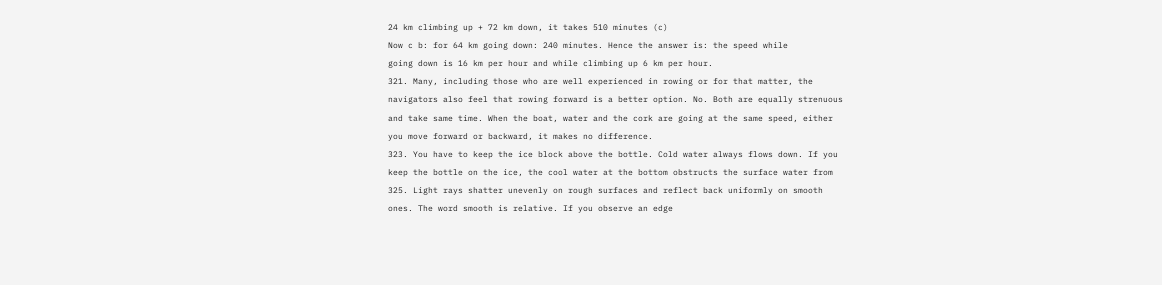24 km climbing up + 72 km down, it takes 510 minutes (c)
Now c b: for 64 km going down: 240 minutes. Hence the answer is: the speed while
going down is 16 km per hour and while climbing up 6 km per hour.
321. Many, including those who are well experienced in rowing or for that matter, the
navigators also feel that rowing forward is a better option. No. Both are equally strenuous
and take same time. When the boat, water and the cork are going at the same speed, either
you move forward or backward, it makes no difference.
323. You have to keep the ice block above the bottle. Cold water always flows down. If you
keep the bottle on the ice, the cool water at the bottom obstructs the surface water from
325. Light rays shatter unevenly on rough surfaces and reflect back uniformly on smooth
ones. The word smooth is relative. If you observe an edge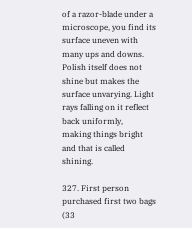of a razor-blade under a
microscope, you find its surface uneven with many ups and downs. Polish itself does not
shine but makes the surface unvarying. Light rays falling on it reflect back uniformly,
making things bright and that is called shining.

327. First person purchased first two bags (33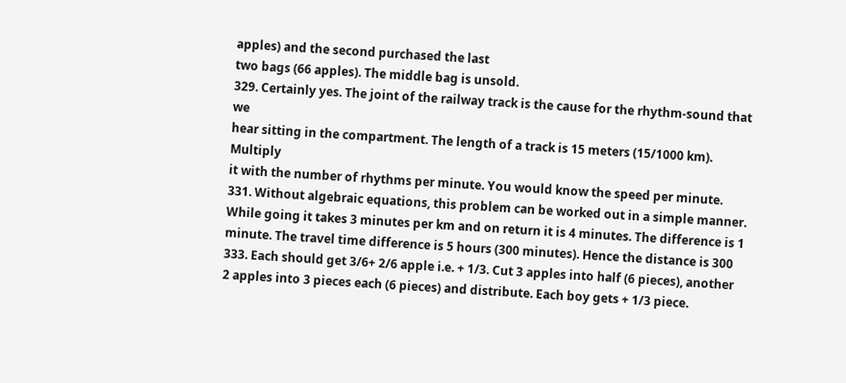apples) and the second purchased the last
two bags (66 apples). The middle bag is unsold.
329. Certainly yes. The joint of the railway track is the cause for the rhythm-sound that we
hear sitting in the compartment. The length of a track is 15 meters (15/1000 km). Multiply
it with the number of rhythms per minute. You would know the speed per minute.
331. Without algebraic equations, this problem can be worked out in a simple manner.
While going it takes 3 minutes per km and on return it is 4 minutes. The difference is 1
minute. The travel time difference is 5 hours (300 minutes). Hence the distance is 300
333. Each should get 3/6+ 2/6 apple i.e. + 1/3. Cut 3 apples into half (6 pieces), another
2 apples into 3 pieces each (6 pieces) and distribute. Each boy gets + 1/3 piece.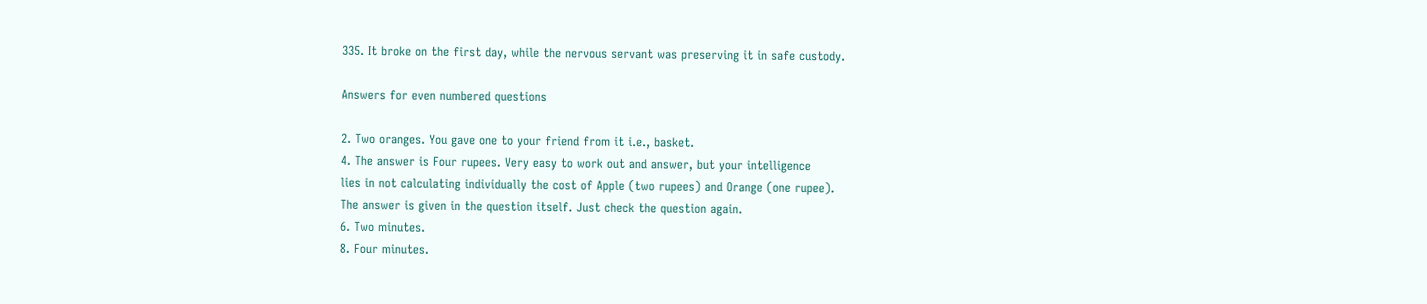335. It broke on the first day, while the nervous servant was preserving it in safe custody.

Answers for even numbered questions

2. Two oranges. You gave one to your friend from it i.e., basket.
4. The answer is Four rupees. Very easy to work out and answer, but your intelligence
lies in not calculating individually the cost of Apple (two rupees) and Orange (one rupee).
The answer is given in the question itself. Just check the question again.
6. Two minutes.
8. Four minutes.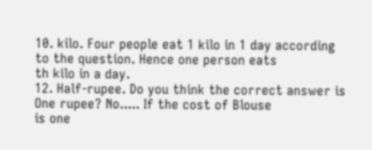10. kilo. Four people eat 1 kilo in 1 day according to the question. Hence one person eats
th kilo in a day.
12. Half-rupee. Do you think the correct answer is One rupee? No..... If the cost of Blouse
is one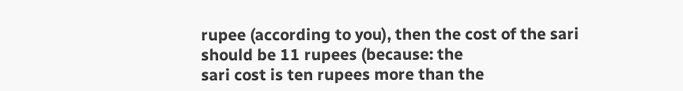rupee (according to you), then the cost of the sari should be 11 rupees (because: the
sari cost is ten rupees more than the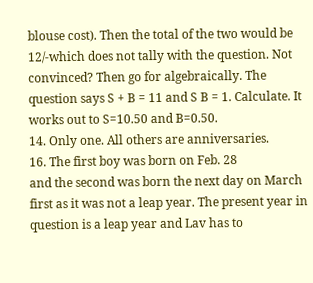blouse cost). Then the total of the two would be
12/-which does not tally with the question. Not convinced? Then go for algebraically. The
question says S + B = 11 and S B = 1. Calculate. It works out to S=10.50 and B=0.50.
14. Only one. All others are anniversaries.
16. The first boy was born on Feb. 28
and the second was born the next day on March
first as it was not a leap year. The present year in question is a leap year and Lav has to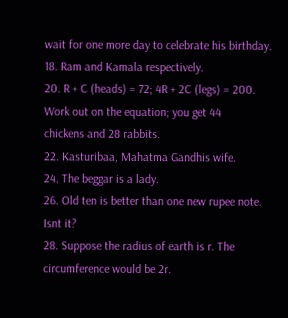wait for one more day to celebrate his birthday.
18. Ram and Kamala respectively.
20. R + C (heads) = 72; 4R + 2C (legs) = 200. Work out on the equation; you get 44
chickens and 28 rabbits.
22. Kasturibaa, Mahatma Gandhis wife.
24. The beggar is a lady.
26. Old ten is better than one new rupee note. Isnt it?
28. Suppose the radius of earth is r. The circumference would be 2r.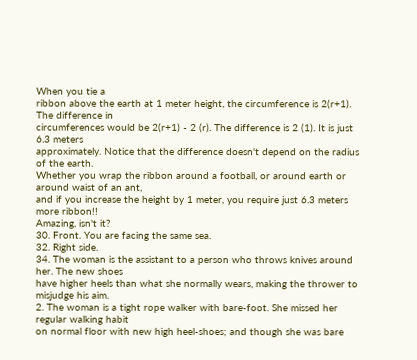When you tie a
ribbon above the earth at 1 meter height, the circumference is 2(r+1). The difference in
circumferences would be 2(r+1) - 2 (r). The difference is 2 (1). It is just 6.3 meters
approximately. Notice that the difference doesn't depend on the radius of the earth.
Whether you wrap the ribbon around a football, or around earth or around waist of an ant,
and if you increase the height by 1 meter, you require just 6.3 meters more ribbon!!
Amazing, isn't it?
30. Front. You are facing the same sea.
32. Right side.
34. The woman is the assistant to a person who throws knives around her. The new shoes
have higher heels than what she normally wears, making the thrower to misjudge his aim.
2. The woman is a tight rope walker with bare-foot. She missed her regular walking habit
on normal floor with new high heel-shoes; and though she was bare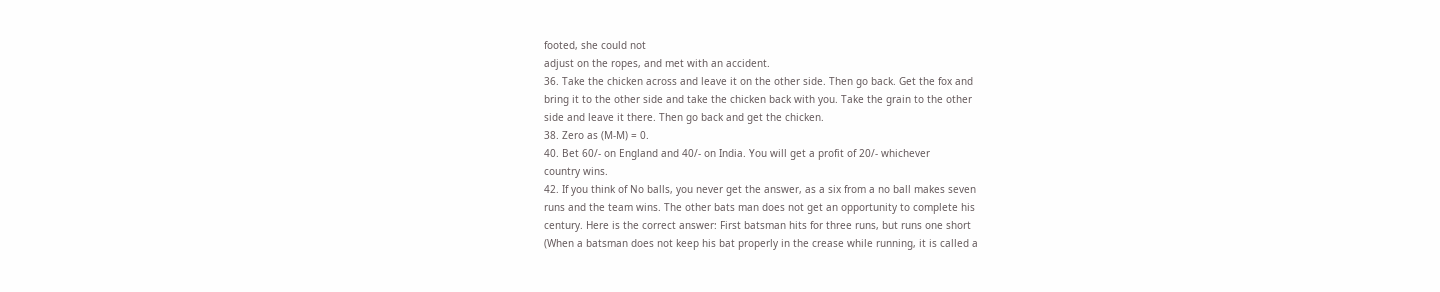footed, she could not
adjust on the ropes, and met with an accident.
36. Take the chicken across and leave it on the other side. Then go back. Get the fox and
bring it to the other side and take the chicken back with you. Take the grain to the other
side and leave it there. Then go back and get the chicken.
38. Zero as (M-M) = 0.
40. Bet 60/- on England and 40/- on India. You will get a profit of 20/- whichever
country wins.
42. If you think of No balls, you never get the answer, as a six from a no ball makes seven
runs and the team wins. The other bats man does not get an opportunity to complete his
century. Here is the correct answer: First batsman hits for three runs, but runs one short
(When a batsman does not keep his bat properly in the crease while running, it is called a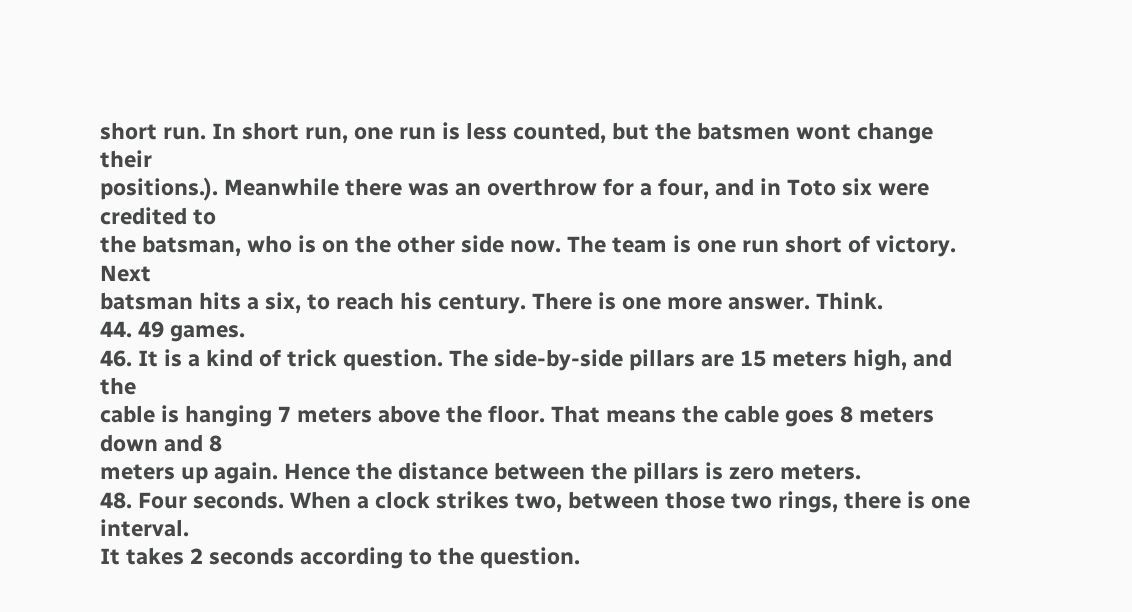short run. In short run, one run is less counted, but the batsmen wont change their
positions.). Meanwhile there was an overthrow for a four, and in Toto six were credited to
the batsman, who is on the other side now. The team is one run short of victory. Next
batsman hits a six, to reach his century. There is one more answer. Think.
44. 49 games.
46. It is a kind of trick question. The side-by-side pillars are 15 meters high, and the
cable is hanging 7 meters above the floor. That means the cable goes 8 meters down and 8
meters up again. Hence the distance between the pillars is zero meters.
48. Four seconds. When a clock strikes two, between those two rings, there is one interval.
It takes 2 seconds according to the question.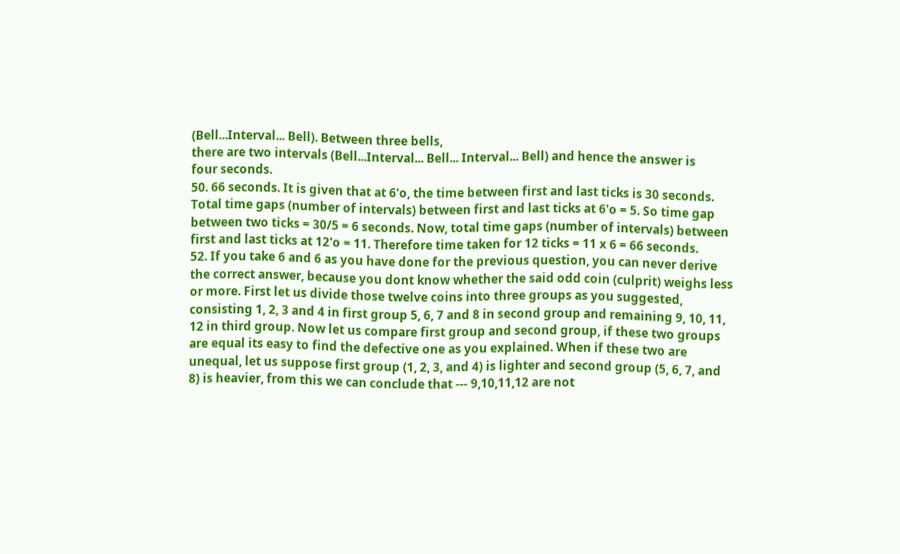(Bell...Interval... Bell). Between three bells,
there are two intervals (Bell...Interval... Bell... Interval... Bell) and hence the answer is
four seconds.
50. 66 seconds. It is given that at 6'o, the time between first and last ticks is 30 seconds.
Total time gaps (number of intervals) between first and last ticks at 6'o = 5. So time gap
between two ticks = 30/5 = 6 seconds. Now, total time gaps (number of intervals) between
first and last ticks at 12'o = 11. Therefore time taken for 12 ticks = 11 x 6 = 66 seconds.
52. If you take 6 and 6 as you have done for the previous question, you can never derive
the correct answer, because you dont know whether the said odd coin (culprit) weighs less
or more. First let us divide those twelve coins into three groups as you suggested,
consisting 1, 2, 3 and 4 in first group 5, 6, 7 and 8 in second group and remaining 9, 10, 11,
12 in third group. Now let us compare first group and second group, if these two groups
are equal its easy to find the defective one as you explained. When if these two are
unequal, let us suppose first group (1, 2, 3, and 4) is lighter and second group (5, 6, 7, and
8) is heavier, from this we can conclude that --- 9,10,11,12 are not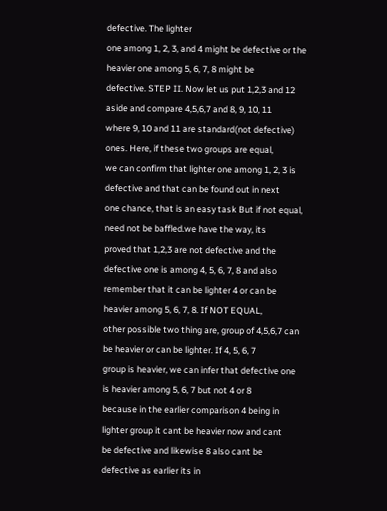defective. The lighter
one among 1, 2, 3, and 4 might be defective or the heavier one among 5, 6, 7, 8 might be
defective. STEP II. Now let us put 1,2,3 and 12 aside and compare 4,5,6,7 and 8, 9, 10, 11
where 9, 10 and 11 are standard(not defective) ones. Here, if these two groups are equal,
we can confirm that lighter one among 1, 2, 3 is defective and that can be found out in next
one chance, that is an easy task But if not equal, need not be baffled.we have the way, its
proved that 1,2,3 are not defective and the defective one is among 4, 5, 6, 7, 8 and also
remember that it can be lighter 4 or can be heavier among 5, 6, 7, 8. If NOT EQUAL,
other possible two thing are, group of 4,5,6,7 can be heavier or can be lighter. If 4, 5, 6, 7
group is heavier, we can infer that defective one is heavier among 5, 6, 7 but not 4 or 8
because in the earlier comparison 4 being in lighter group it cant be heavier now and cant
be defective and likewise 8 also cant be defective as earlier its in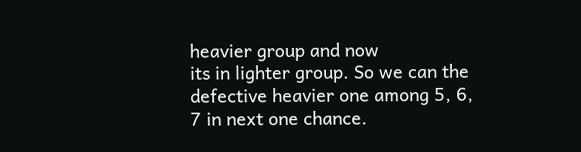heavier group and now
its in lighter group. So we can the defective heavier one among 5, 6, 7 in next one chance.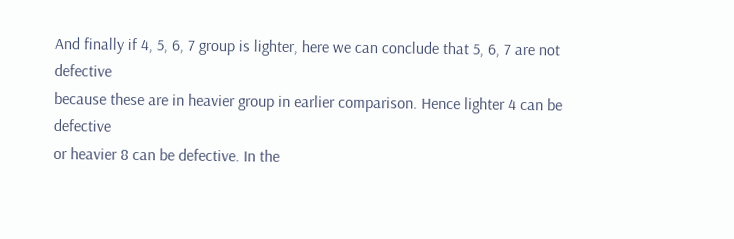And finally if 4, 5, 6, 7 group is lighter, here we can conclude that 5, 6, 7 are not defective
because these are in heavier group in earlier comparison. Hence lighter 4 can be defective
or heavier 8 can be defective. In the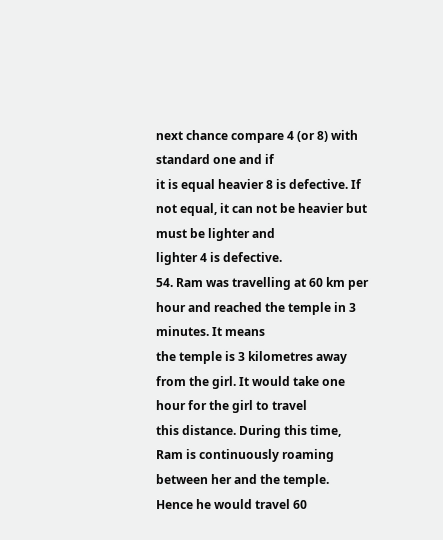next chance compare 4 (or 8) with standard one and if
it is equal heavier 8 is defective. If not equal, it can not be heavier but must be lighter and
lighter 4 is defective.
54. Ram was travelling at 60 km per hour and reached the temple in 3 minutes. It means
the temple is 3 kilometres away from the girl. It would take one hour for the girl to travel
this distance. During this time, Ram is continuously roaming between her and the temple.
Hence he would travel 60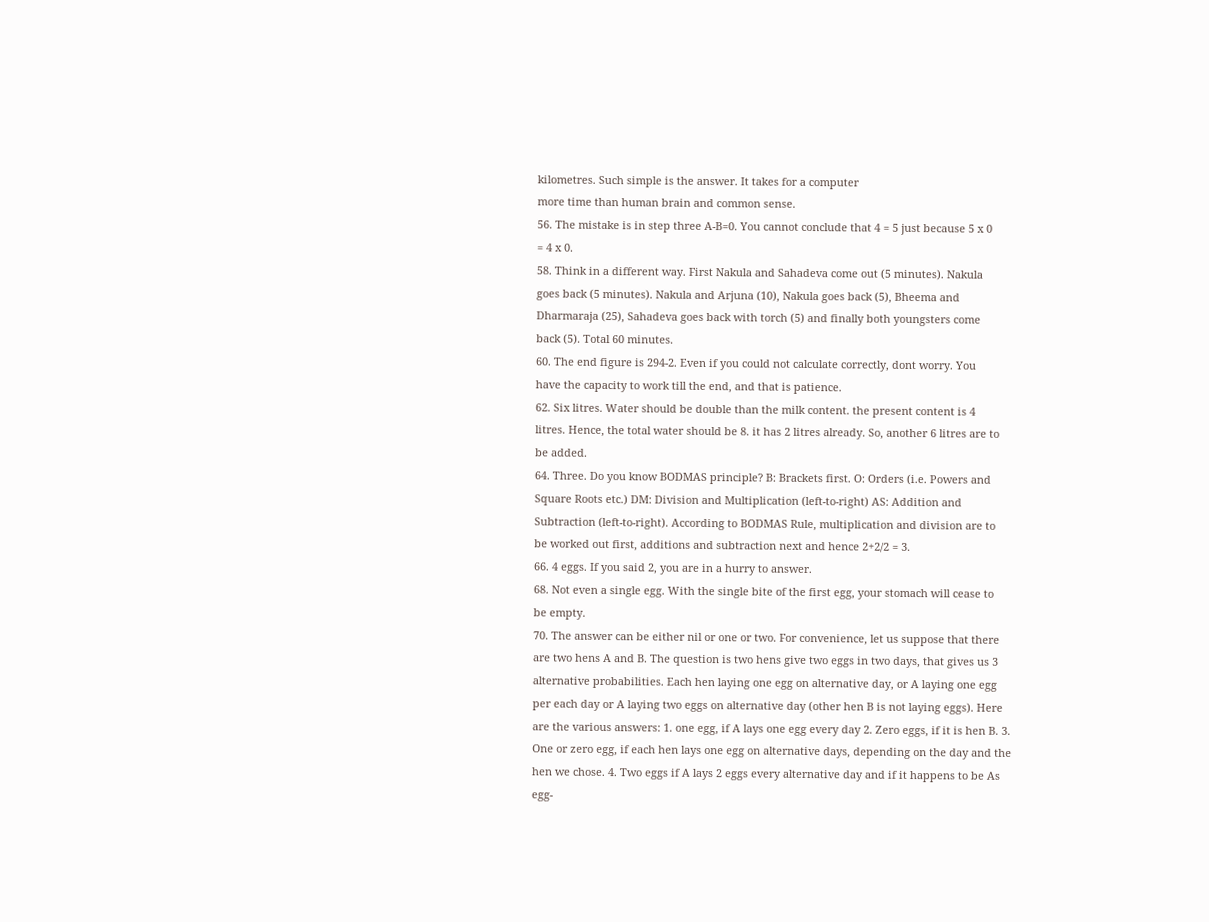kilometres. Such simple is the answer. It takes for a computer
more time than human brain and common sense.
56. The mistake is in step three A-B=0. You cannot conclude that 4 = 5 just because 5 x 0
= 4 x 0.
58. Think in a different way. First Nakula and Sahadeva come out (5 minutes). Nakula
goes back (5 minutes). Nakula and Arjuna (10), Nakula goes back (5), Bheema and
Dharmaraja (25), Sahadeva goes back with torch (5) and finally both youngsters come
back (5). Total 60 minutes.
60. The end figure is 294-2. Even if you could not calculate correctly, dont worry. You
have the capacity to work till the end, and that is patience.
62. Six litres. Water should be double than the milk content. the present content is 4
litres. Hence, the total water should be 8. it has 2 litres already. So, another 6 litres are to
be added.
64. Three. Do you know BODMAS principle? B: Brackets first. O: Orders (i.e. Powers and
Square Roots etc.) DM: Division and Multiplication (left-to-right) AS: Addition and
Subtraction (left-to-right). According to BODMAS Rule, multiplication and division are to
be worked out first, additions and subtraction next and hence 2+2/2 = 3.
66. 4 eggs. If you said 2, you are in a hurry to answer.
68. Not even a single egg. With the single bite of the first egg, your stomach will cease to
be empty.
70. The answer can be either nil or one or two. For convenience, let us suppose that there
are two hens A and B. The question is two hens give two eggs in two days, that gives us 3
alternative probabilities. Each hen laying one egg on alternative day, or A laying one egg
per each day or A laying two eggs on alternative day (other hen B is not laying eggs). Here
are the various answers: 1. one egg, if A lays one egg every day 2. Zero eggs, if it is hen B. 3.
One or zero egg, if each hen lays one egg on alternative days, depending on the day and the
hen we chose. 4. Two eggs if A lays 2 eggs every alternative day and if it happens to be As
egg-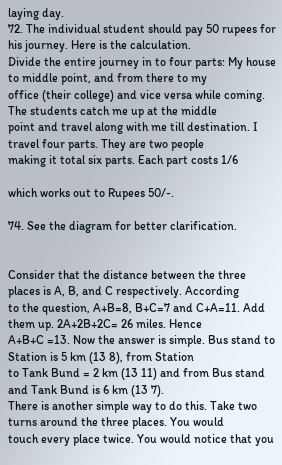laying day.
72. The individual student should pay 50 rupees for his journey. Here is the calculation.
Divide the entire journey in to four parts: My house to middle point, and from there to my
office (their college) and vice versa while coming. The students catch me up at the middle
point and travel along with me till destination. I travel four parts. They are two people
making it total six parts. Each part costs 1/6

which works out to Rupees 50/-.

74. See the diagram for better clarification.


Consider that the distance between the three places is A, B, and C respectively. According
to the question, A+B=8, B+C=7 and C+A=11. Add them up. 2A+2B+2C= 26 miles. Hence
A+B+C =13. Now the answer is simple. Bus stand to Station is 5 km (13 8), from Station
to Tank Bund = 2 km (13 11) and from Bus stand and Tank Bund is 6 km (13 7).
There is another simple way to do this. Take two turns around the three places. You would
touch every place twice. You would notice that you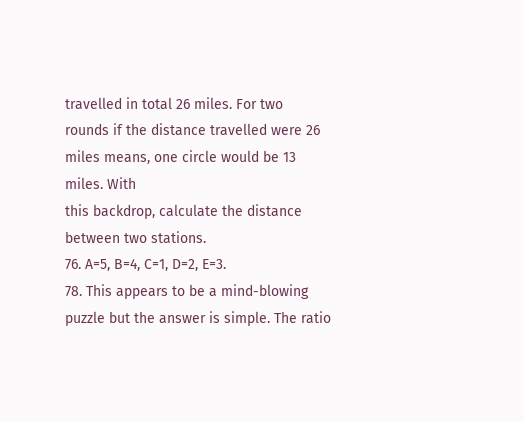travelled in total 26 miles. For two
rounds if the distance travelled were 26 miles means, one circle would be 13 miles. With
this backdrop, calculate the distance between two stations.
76. A=5, B=4, C=1, D=2, E=3.
78. This appears to be a mind-blowing puzzle but the answer is simple. The ratio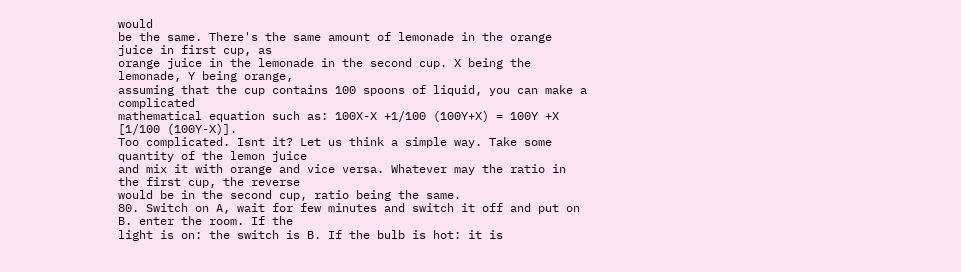would
be the same. There's the same amount of lemonade in the orange juice in first cup, as
orange juice in the lemonade in the second cup. X being the lemonade, Y being orange,
assuming that the cup contains 100 spoons of liquid, you can make a complicated
mathematical equation such as: 100X-X +1/100 (100Y+X) = 100Y +X [1/100 (100Y-X)].
Too complicated. Isnt it? Let us think a simple way. Take some quantity of the lemon juice
and mix it with orange and vice versa. Whatever may the ratio in the first cup, the reverse
would be in the second cup, ratio being the same.
80. Switch on A, wait for few minutes and switch it off and put on B. enter the room. If the
light is on: the switch is B. If the bulb is hot: it is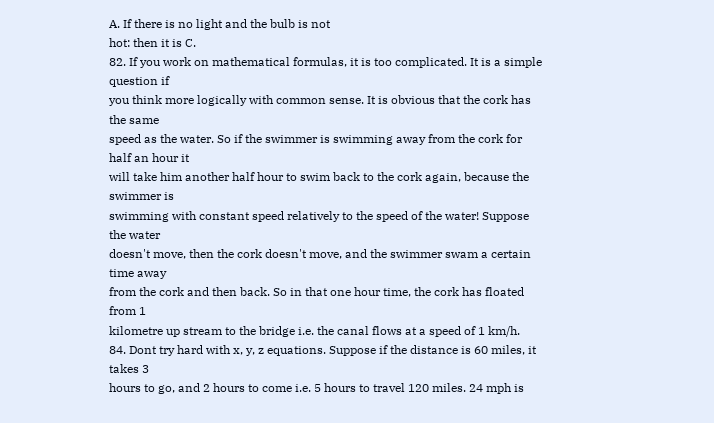A. If there is no light and the bulb is not
hot: then it is C.
82. If you work on mathematical formulas, it is too complicated. It is a simple question if
you think more logically with common sense. It is obvious that the cork has the same
speed as the water. So if the swimmer is swimming away from the cork for half an hour it
will take him another half hour to swim back to the cork again, because the swimmer is
swimming with constant speed relatively to the speed of the water! Suppose the water
doesn't move, then the cork doesn't move, and the swimmer swam a certain time away
from the cork and then back. So in that one hour time, the cork has floated from 1
kilometre up stream to the bridge i.e. the canal flows at a speed of 1 km/h.
84. Dont try hard with x, y, z equations. Suppose if the distance is 60 miles, it takes 3
hours to go, and 2 hours to come i.e. 5 hours to travel 120 miles. 24 mph is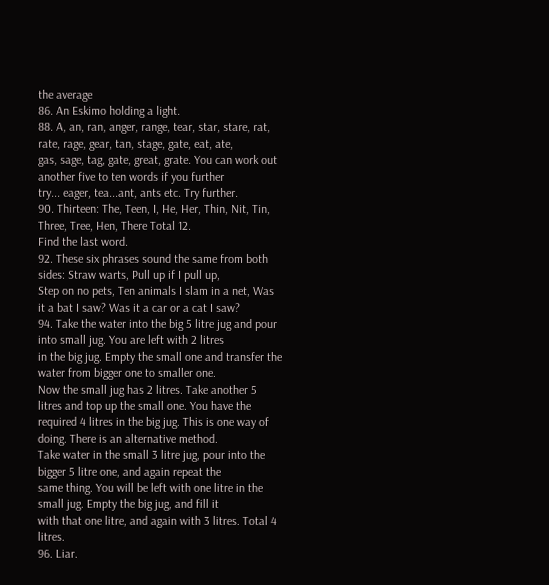the average
86. An Eskimo holding a light.
88. A, an, ran, anger, range, tear, star, stare, rat, rate, rage, gear, tan, stage, gate, eat, ate,
gas, sage, tag, gate, great, grate. You can work out another five to ten words if you further
try... eager, tea...ant, ants etc. Try further.
90. Thirteen: The, Teen, I, He, Her, Thin, Nit, Tin, Three, Tree, Hen, There Total 12.
Find the last word.
92. These six phrases sound the same from both sides: Straw warts, Pull up if I pull up,
Step on no pets, Ten animals I slam in a net, Was it a bat I saw? Was it a car or a cat I saw?
94. Take the water into the big 5 litre jug and pour into small jug. You are left with 2 litres
in the big jug. Empty the small one and transfer the water from bigger one to smaller one.
Now the small jug has 2 litres. Take another 5 litres and top up the small one. You have the
required 4 litres in the big jug. This is one way of doing. There is an alternative method.
Take water in the small 3 litre jug, pour into the bigger 5 litre one, and again repeat the
same thing. You will be left with one litre in the small jug. Empty the big jug, and fill it
with that one litre, and again with 3 litres. Total 4 litres.
96. Liar.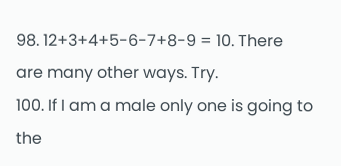98. 12+3+4+5-6-7+8-9 = 10. There are many other ways. Try.
100. If I am a male only one is going to the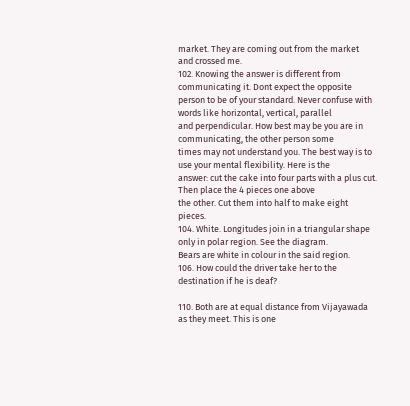market. They are coming out from the market
and crossed me.
102. Knowing the answer is different from communicating it. Dont expect the opposite
person to be of your standard. Never confuse with words like horizontal, vertical, parallel
and perpendicular. How best may be you are in communicating, the other person some
times may not understand you. The best way is to use your mental flexibility. Here is the
answer: cut the cake into four parts with a plus cut. Then place the 4 pieces one above
the other. Cut them into half to make eight pieces.
104. White. Longitudes join in a triangular shape only in polar region. See the diagram.
Bears are white in colour in the said region.
106. How could the driver take her to the destination if he is deaf?

110. Both are at equal distance from Vijayawada as they meet. This is one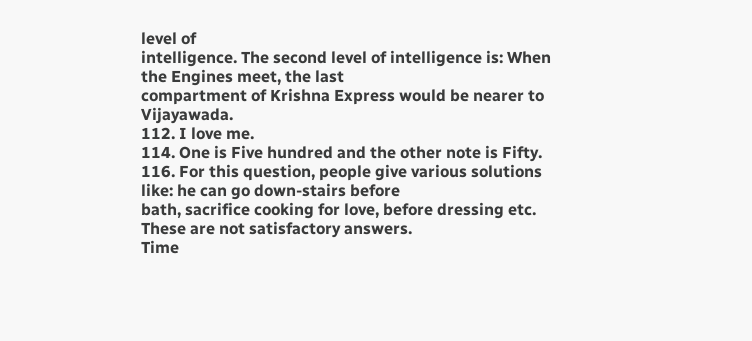level of
intelligence. The second level of intelligence is: When the Engines meet, the last
compartment of Krishna Express would be nearer to Vijayawada.
112. I love me.
114. One is Five hundred and the other note is Fifty.
116. For this question, people give various solutions like: he can go down-stairs before
bath, sacrifice cooking for love, before dressing etc. These are not satisfactory answers.
Time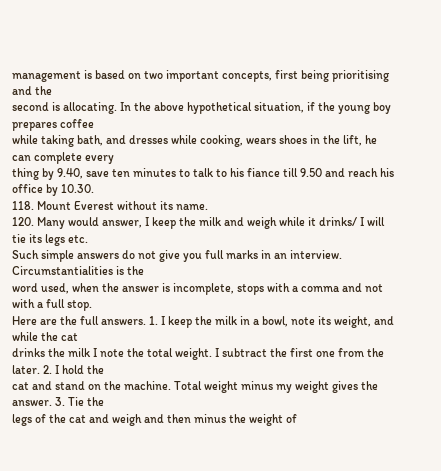management is based on two important concepts, first being prioritising and the
second is allocating. In the above hypothetical situation, if the young boy prepares coffee
while taking bath, and dresses while cooking, wears shoes in the lift, he can complete every
thing by 9.40, save ten minutes to talk to his fiance till 9.50 and reach his office by 10.30.
118. Mount Everest without its name.
120. Many would answer, I keep the milk and weigh while it drinks/ I will tie its legs etc.
Such simple answers do not give you full marks in an interview. Circumstantialities is the
word used, when the answer is incomplete, stops with a comma and not with a full stop.
Here are the full answers. 1. I keep the milk in a bowl, note its weight, and while the cat
drinks the milk I note the total weight. I subtract the first one from the later. 2. I hold the
cat and stand on the machine. Total weight minus my weight gives the answer. 3. Tie the
legs of the cat and weigh and then minus the weight of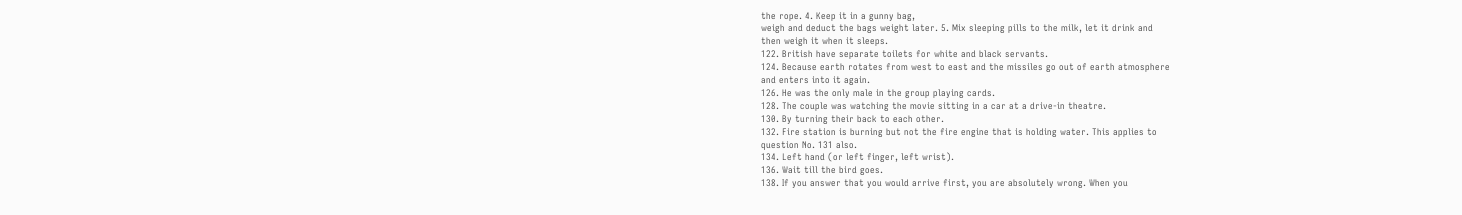the rope. 4. Keep it in a gunny bag,
weigh and deduct the bags weight later. 5. Mix sleeping pills to the milk, let it drink and
then weigh it when it sleeps.
122. British have separate toilets for white and black servants.
124. Because earth rotates from west to east and the missiles go out of earth atmosphere
and enters into it again.
126. He was the only male in the group playing cards.
128. The couple was watching the movie sitting in a car at a drive-in theatre.
130. By turning their back to each other.
132. Fire station is burning but not the fire engine that is holding water. This applies to
question No. 131 also.
134. Left hand (or left finger, left wrist).
136. Wait till the bird goes.
138. If you answer that you would arrive first, you are absolutely wrong. When you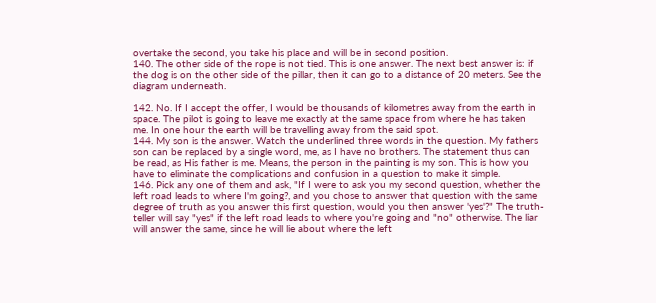overtake the second, you take his place and will be in second position.
140. The other side of the rope is not tied. This is one answer. The next best answer is: if
the dog is on the other side of the pillar, then it can go to a distance of 20 meters. See the
diagram underneath.

142. No. If I accept the offer, I would be thousands of kilometres away from the earth in
space. The pilot is going to leave me exactly at the same space from where he has taken
me. In one hour the earth will be travelling away from the said spot.
144. My son is the answer. Watch the underlined three words in the question. My fathers
son can be replaced by a single word, me, as I have no brothers. The statement thus can
be read, as His father is me. Means, the person in the painting is my son. This is how you
have to eliminate the complications and confusion in a question to make it simple.
146. Pick any one of them and ask, "If I were to ask you my second question, whether the
left road leads to where I'm going?, and you chose to answer that question with the same
degree of truth as you answer this first question, would you then answer 'yes'?" The truth-
teller will say "yes" if the left road leads to where you're going and "no" otherwise. The liar
will answer the same, since he will lie about where the left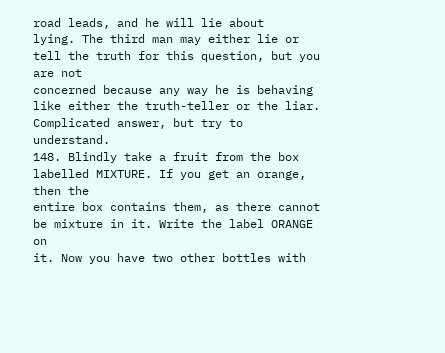road leads, and he will lie about
lying. The third man may either lie or tell the truth for this question, but you are not
concerned because any way he is behaving like either the truth-teller or the liar.
Complicated answer, but try to understand.
148. Blindly take a fruit from the box labelled MIXTURE. If you get an orange, then the
entire box contains them, as there cannot be mixture in it. Write the label ORANGE on
it. Now you have two other bottles with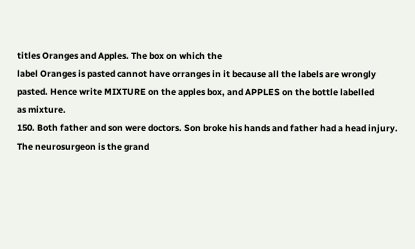titles Oranges and Apples. The box on which the
label Oranges is pasted cannot have orranges in it because all the labels are wrongly
pasted. Hence write MIXTURE on the apples box, and APPLES on the bottle labelled
as mixture.
150. Both father and son were doctors. Son broke his hands and father had a head injury.
The neurosurgeon is the grand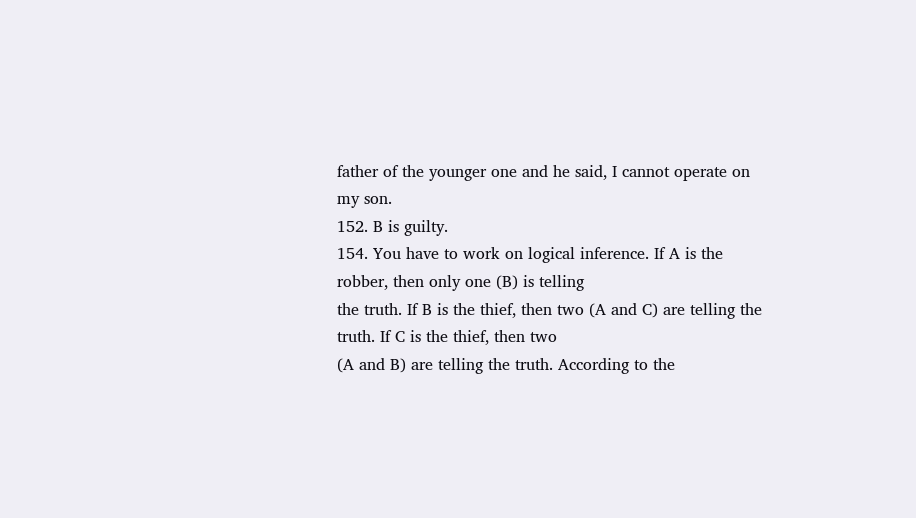father of the younger one and he said, I cannot operate on
my son.
152. B is guilty.
154. You have to work on logical inference. If A is the robber, then only one (B) is telling
the truth. If B is the thief, then two (A and C) are telling the truth. If C is the thief, then two
(A and B) are telling the truth. According to the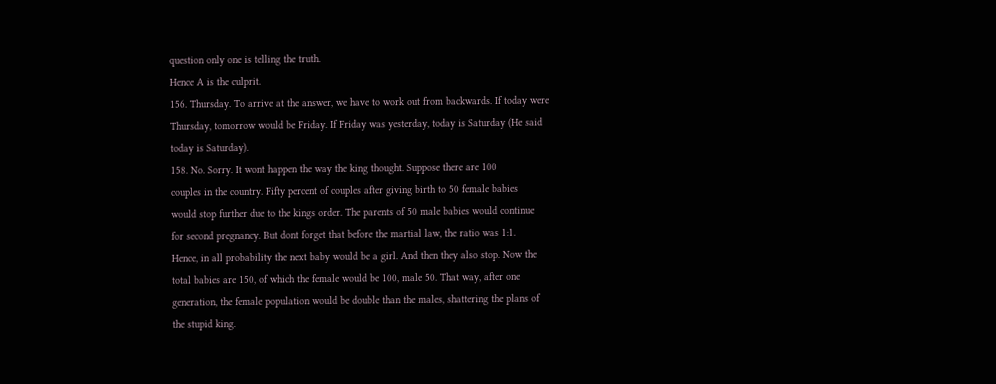question only one is telling the truth.
Hence A is the culprit.
156. Thursday. To arrive at the answer, we have to work out from backwards. If today were
Thursday, tomorrow would be Friday. If Friday was yesterday, today is Saturday (He said
today is Saturday).
158. No. Sorry. It wont happen the way the king thought. Suppose there are 100
couples in the country. Fifty percent of couples after giving birth to 50 female babies
would stop further due to the kings order. The parents of 50 male babies would continue
for second pregnancy. But dont forget that before the martial law, the ratio was 1:1.
Hence, in all probability the next baby would be a girl. And then they also stop. Now the
total babies are 150, of which the female would be 100, male 50. That way, after one
generation, the female population would be double than the males, shattering the plans of
the stupid king.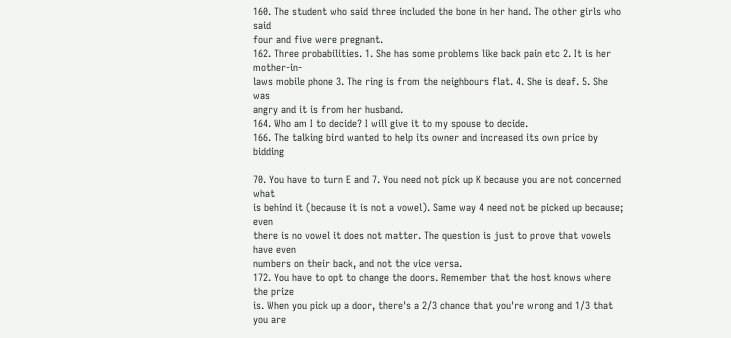160. The student who said three included the bone in her hand. The other girls who said
four and five were pregnant.
162. Three probabilities. 1. She has some problems like back pain etc 2. It is her mother-in-
laws mobile phone 3. The ring is from the neighbours flat. 4. She is deaf. 5. She was
angry and it is from her husband.
164. Who am I to decide? I will give it to my spouse to decide.
166. The talking bird wanted to help its owner and increased its own price by bidding

70. You have to turn E and 7. You need not pick up K because you are not concerned what
is behind it (because it is not a vowel). Same way 4 need not be picked up because; even
there is no vowel it does not matter. The question is just to prove that vowels have even
numbers on their back, and not the vice versa.
172. You have to opt to change the doors. Remember that the host knows where the prize
is. When you pick up a door, there's a 2/3 chance that you're wrong and 1/3 that you are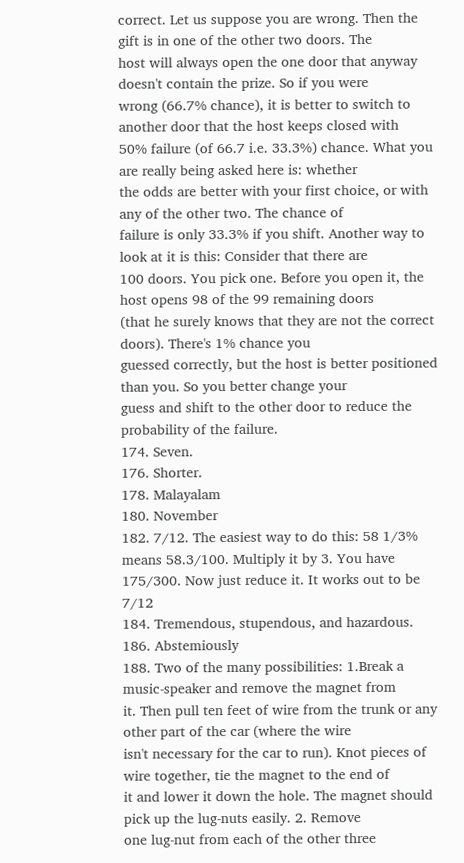correct. Let us suppose you are wrong. Then the gift is in one of the other two doors. The
host will always open the one door that anyway doesn't contain the prize. So if you were
wrong (66.7% chance), it is better to switch to another door that the host keeps closed with
50% failure (of 66.7 i.e. 33.3%) chance. What you are really being asked here is: whether
the odds are better with your first choice, or with any of the other two. The chance of
failure is only 33.3% if you shift. Another way to look at it is this: Consider that there are
100 doors. You pick one. Before you open it, the host opens 98 of the 99 remaining doors
(that he surely knows that they are not the correct doors). There's 1% chance you
guessed correctly, but the host is better positioned than you. So you better change your
guess and shift to the other door to reduce the probability of the failure.
174. Seven.
176. Shorter.
178. Malayalam
180. November
182. 7/12. The easiest way to do this: 58 1/3% means 58.3/100. Multiply it by 3. You have
175/300. Now just reduce it. It works out to be 7/12
184. Tremendous, stupendous, and hazardous.
186. Abstemiously
188. Two of the many possibilities: 1.Break a music-speaker and remove the magnet from
it. Then pull ten feet of wire from the trunk or any other part of the car (where the wire
isn't necessary for the car to run). Knot pieces of wire together, tie the magnet to the end of
it and lower it down the hole. The magnet should pick up the lug-nuts easily. 2. Remove
one lug-nut from each of the other three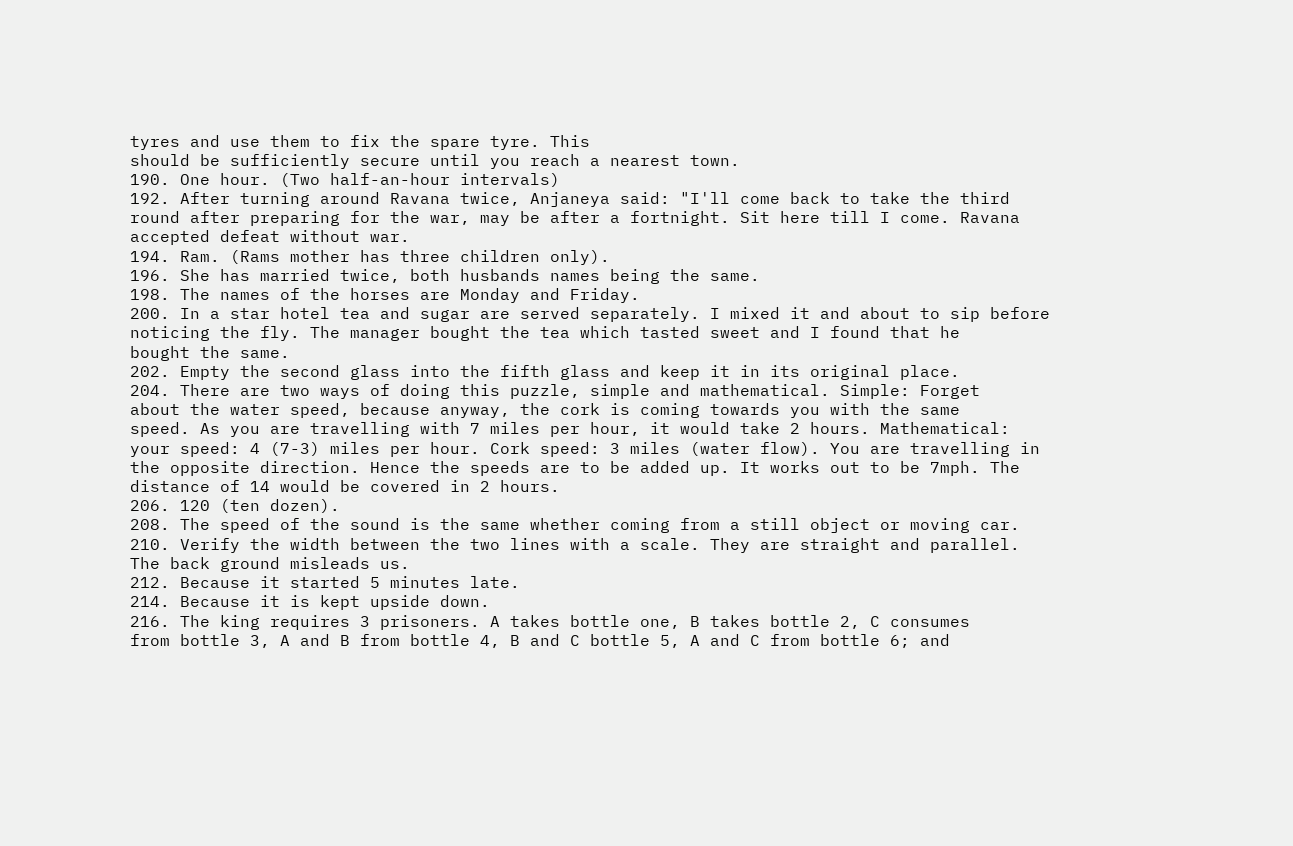tyres and use them to fix the spare tyre. This
should be sufficiently secure until you reach a nearest town.
190. One hour. (Two half-an-hour intervals)
192. After turning around Ravana twice, Anjaneya said: "I'll come back to take the third
round after preparing for the war, may be after a fortnight. Sit here till I come. Ravana
accepted defeat without war.
194. Ram. (Rams mother has three children only).
196. She has married twice, both husbands names being the same.
198. The names of the horses are Monday and Friday.
200. In a star hotel tea and sugar are served separately. I mixed it and about to sip before
noticing the fly. The manager bought the tea which tasted sweet and I found that he
bought the same.
202. Empty the second glass into the fifth glass and keep it in its original place.
204. There are two ways of doing this puzzle, simple and mathematical. Simple: Forget
about the water speed, because anyway, the cork is coming towards you with the same
speed. As you are travelling with 7 miles per hour, it would take 2 hours. Mathematical:
your speed: 4 (7-3) miles per hour. Cork speed: 3 miles (water flow). You are travelling in
the opposite direction. Hence the speeds are to be added up. It works out to be 7mph. The
distance of 14 would be covered in 2 hours.
206. 120 (ten dozen).
208. The speed of the sound is the same whether coming from a still object or moving car.
210. Verify the width between the two lines with a scale. They are straight and parallel.
The back ground misleads us.
212. Because it started 5 minutes late.
214. Because it is kept upside down.
216. The king requires 3 prisoners. A takes bottle one, B takes bottle 2, C consumes
from bottle 3, A and B from bottle 4, B and C bottle 5, A and C from bottle 6; and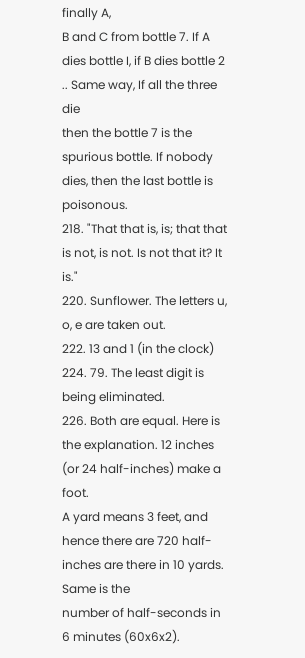finally A,
B and C from bottle 7. If A dies bottle I, if B dies bottle 2 .. Same way, If all the three die
then the bottle 7 is the spurious bottle. If nobody dies, then the last bottle is poisonous.
218. "That that is, is; that that is not, is not. Is not that it? It is."
220. Sunflower. The letters u, o, e are taken out.
222. 13 and 1 (in the clock)
224. 79. The least digit is being eliminated.
226. Both are equal. Here is the explanation. 12 inches (or 24 half-inches) make a foot.
A yard means 3 feet, and hence there are 720 half-inches are there in 10 yards. Same is the
number of half-seconds in 6 minutes (60x6x2).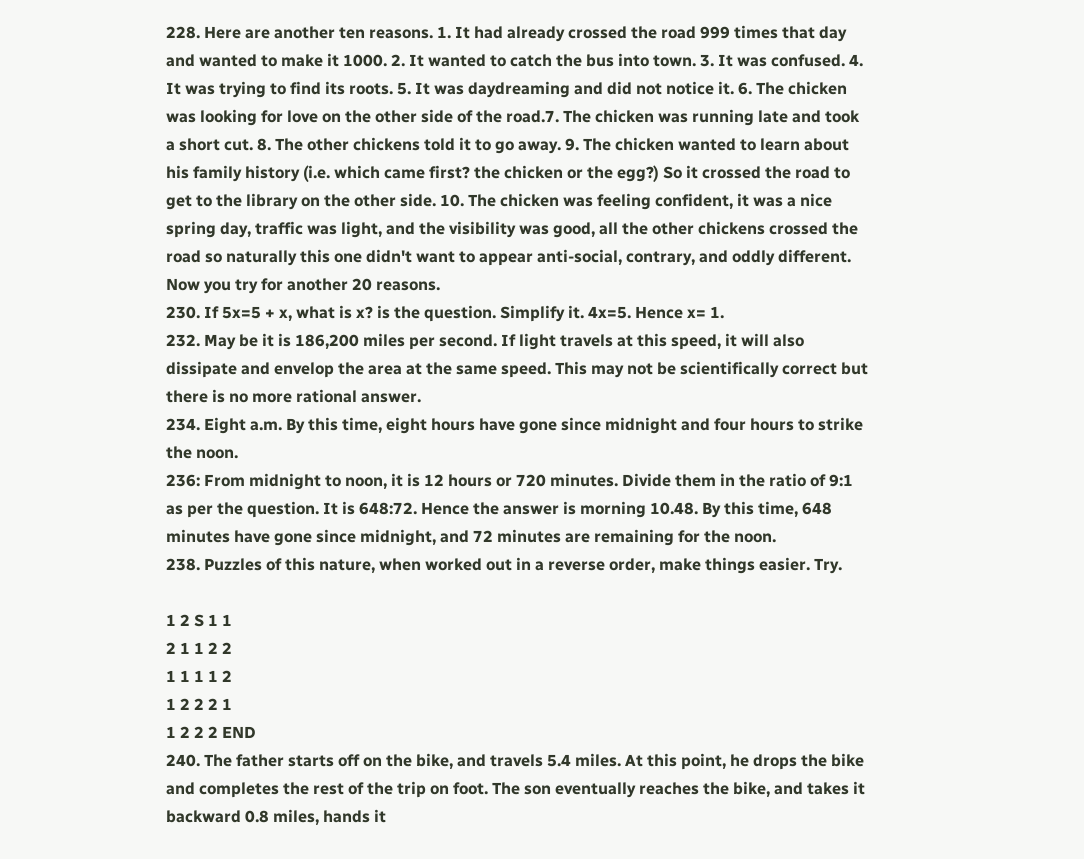228. Here are another ten reasons. 1. It had already crossed the road 999 times that day
and wanted to make it 1000. 2. It wanted to catch the bus into town. 3. It was confused. 4.
It was trying to find its roots. 5. It was daydreaming and did not notice it. 6. The chicken
was looking for love on the other side of the road.7. The chicken was running late and took
a short cut. 8. The other chickens told it to go away. 9. The chicken wanted to learn about
his family history (i.e. which came first? the chicken or the egg?) So it crossed the road to
get to the library on the other side. 10. The chicken was feeling confident, it was a nice
spring day, traffic was light, and the visibility was good, all the other chickens crossed the
road so naturally this one didn't want to appear anti-social, contrary, and oddly different.
Now you try for another 20 reasons.
230. If 5x=5 + x, what is x? is the question. Simplify it. 4x=5. Hence x= 1.
232. May be it is 186,200 miles per second. If light travels at this speed, it will also
dissipate and envelop the area at the same speed. This may not be scientifically correct but
there is no more rational answer.
234. Eight a.m. By this time, eight hours have gone since midnight and four hours to strike
the noon.
236: From midnight to noon, it is 12 hours or 720 minutes. Divide them in the ratio of 9:1
as per the question. It is 648:72. Hence the answer is morning 10.48. By this time, 648
minutes have gone since midnight, and 72 minutes are remaining for the noon.
238. Puzzles of this nature, when worked out in a reverse order, make things easier. Try.

1 2 S 1 1
2 1 1 2 2
1 1 1 1 2
1 2 2 2 1
1 2 2 2 END
240. The father starts off on the bike, and travels 5.4 miles. At this point, he drops the bike
and completes the rest of the trip on foot. The son eventually reaches the bike, and takes it
backward 0.8 miles, hands it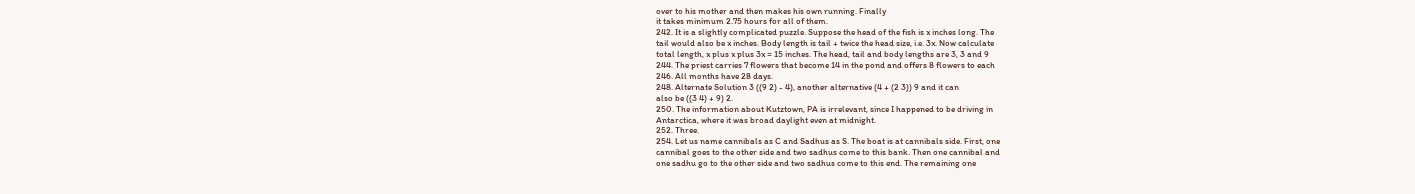over to his mother and then makes his own running. Finally
it takes minimum 2.75 hours for all of them.
242. It is a slightly complicated puzzle. Suppose the head of the fish is x inches long. The
tail would also be x inches. Body length is tail + twice the head size, i.e. 3x. Now calculate
total length, x plus x plus 3x = 15 inches. The head, tail and body lengths are 3, 3 and 9
244. The priest carries 7 flowers that become 14 in the pond and offers 8 flowers to each
246. All months have 28 days.
248. Alternate Solution 3 ((9 2) - 4), another alternative (4 + (2 3)) 9 and it can
also be ((3 4) + 9) 2.
250. The information about Kutztown, PA is irrelevant, since I happened to be driving in
Antarctica, where it was broad daylight even at midnight.
252. Three.
254. Let us name cannibals as C and Sadhus as S. The boat is at cannibals side. First, one
cannibal goes to the other side and two sadhus come to this bank. Then one cannibal and
one sadhu go to the other side and two sadhus come to this end. The remaining one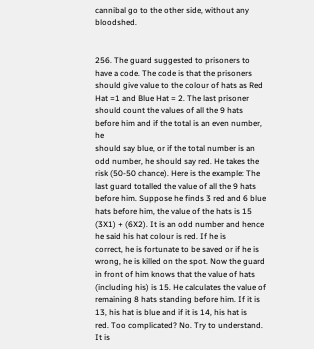cannibal go to the other side, without any bloodshed.


256. The guard suggested to prisoners to have a code. The code is that the prisoners
should give value to the colour of hats as Red Hat =1 and Blue Hat = 2. The last prisoner
should count the values of all the 9 hats before him and if the total is an even number, he
should say blue, or if the total number is an odd number, he should say red. He takes the
risk (50-50 chance). Here is the example: The last guard totalled the value of all the 9 hats
before him. Suppose he finds 3 red and 6 blue hats before him, the value of the hats is 15
(3X1) + (6X2). It is an odd number and hence he said his hat colour is red. If he is
correct, he is fortunate to be saved or if he is wrong, he is killed on the spot. Now the guard
in front of him knows that the value of hats (including his) is 15. He calculates the value of
remaining 8 hats standing before him. If it is 13, his hat is blue and if it is 14, his hat is
red. Too complicated? No. Try to understand. It is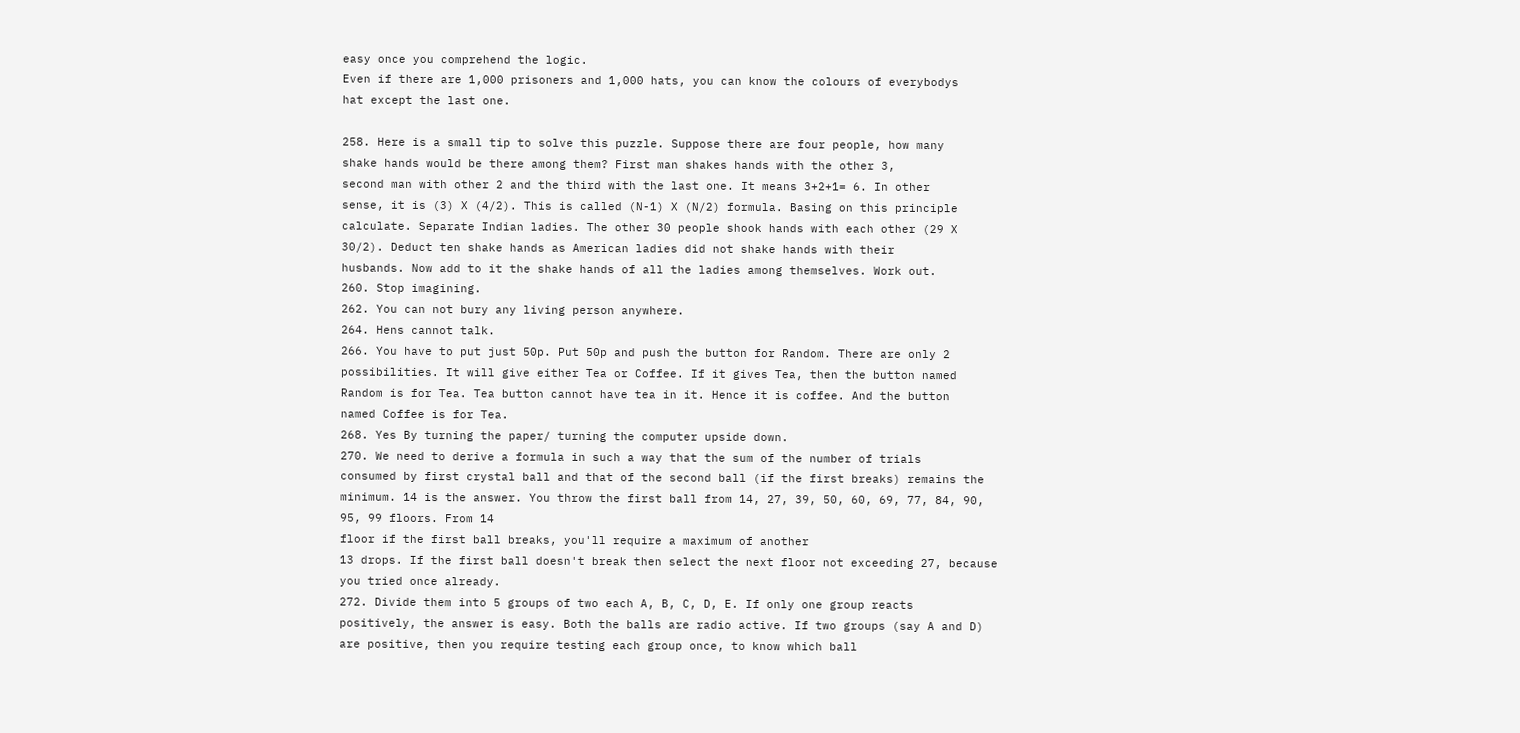easy once you comprehend the logic.
Even if there are 1,000 prisoners and 1,000 hats, you can know the colours of everybodys
hat except the last one.

258. Here is a small tip to solve this puzzle. Suppose there are four people, how many
shake hands would be there among them? First man shakes hands with the other 3,
second man with other 2 and the third with the last one. It means 3+2+1= 6. In other
sense, it is (3) X (4/2). This is called (N-1) X (N/2) formula. Basing on this principle
calculate. Separate Indian ladies. The other 30 people shook hands with each other (29 X
30/2). Deduct ten shake hands as American ladies did not shake hands with their
husbands. Now add to it the shake hands of all the ladies among themselves. Work out.
260. Stop imagining.
262. You can not bury any living person anywhere.
264. Hens cannot talk.
266. You have to put just 50p. Put 50p and push the button for Random. There are only 2
possibilities. It will give either Tea or Coffee. If it gives Tea, then the button named
Random is for Tea. Tea button cannot have tea in it. Hence it is coffee. And the button
named Coffee is for Tea.
268. Yes By turning the paper/ turning the computer upside down.
270. We need to derive a formula in such a way that the sum of the number of trials
consumed by first crystal ball and that of the second ball (if the first breaks) remains the
minimum. 14 is the answer. You throw the first ball from 14, 27, 39, 50, 60, 69, 77, 84, 90,
95, 99 floors. From 14
floor if the first ball breaks, you'll require a maximum of another
13 drops. If the first ball doesn't break then select the next floor not exceeding 27, because
you tried once already.
272. Divide them into 5 groups of two each A, B, C, D, E. If only one group reacts
positively, the answer is easy. Both the balls are radio active. If two groups (say A and D)
are positive, then you require testing each group once, to know which ball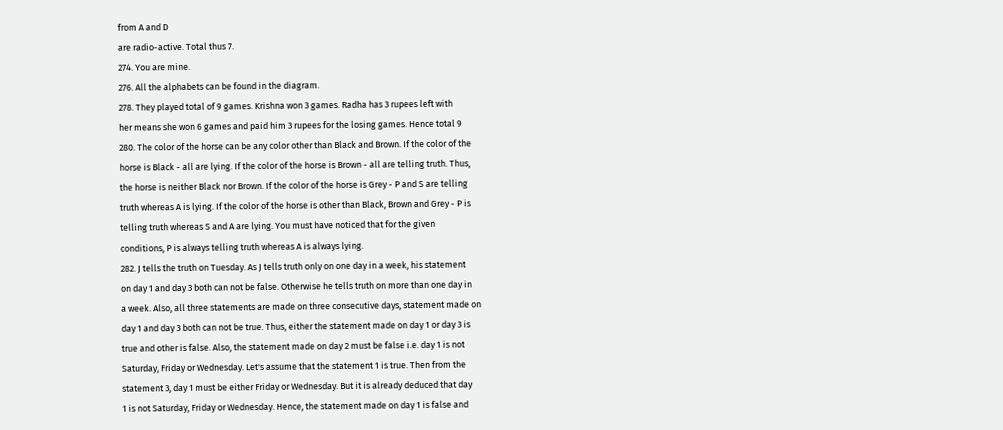from A and D
are radio-active. Total thus 7.
274. You are mine.
276. All the alphabets can be found in the diagram.
278. They played total of 9 games. Krishna won 3 games. Radha has 3 rupees left with
her means she won 6 games and paid him 3 rupees for the losing games. Hence total 9
280. The color of the horse can be any color other than Black and Brown. If the color of the
horse is Black - all are lying. If the color of the horse is Brown - all are telling truth. Thus,
the horse is neither Black nor Brown. If the color of the horse is Grey - P and S are telling
truth whereas A is lying. If the color of the horse is other than Black, Brown and Grey - P is
telling truth whereas S and A are lying. You must have noticed that for the given
conditions, P is always telling truth whereas A is always lying.
282. J tells the truth on Tuesday. As J tells truth only on one day in a week, his statement
on day 1 and day 3 both can not be false. Otherwise he tells truth on more than one day in
a week. Also, all three statements are made on three consecutive days, statement made on
day 1 and day 3 both can not be true. Thus, either the statement made on day 1 or day 3 is
true and other is false. Also, the statement made on day 2 must be false i.e. day 1 is not
Saturday, Friday or Wednesday. Let's assume that the statement 1 is true. Then from the
statement 3, day 1 must be either Friday or Wednesday. But it is already deduced that day
1 is not Saturday, Friday or Wednesday. Hence, the statement made on day 1 is false and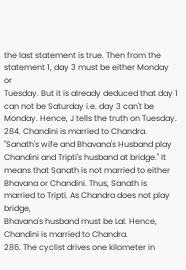the last statement is true. Then from the statement 1, day 3 must be either Monday or
Tuesday. But it is already deduced that day 1 can not be Saturday i.e. day 3 can't be
Monday. Hence, J tells the truth on Tuesday.
284. Chandini is married to Chandra. "Sanath's wife and Bhavana's Husband play
Chandini and Tripti's husband at bridge." It means that Sanath is not married to either
Bhavana or Chandini. Thus, Sanath is married to Tripti. As Chandra does not play bridge,
Bhavana's husband must be Lal. Hence, Chandini is married to Chandra.
286. The cyclist drives one kilometer in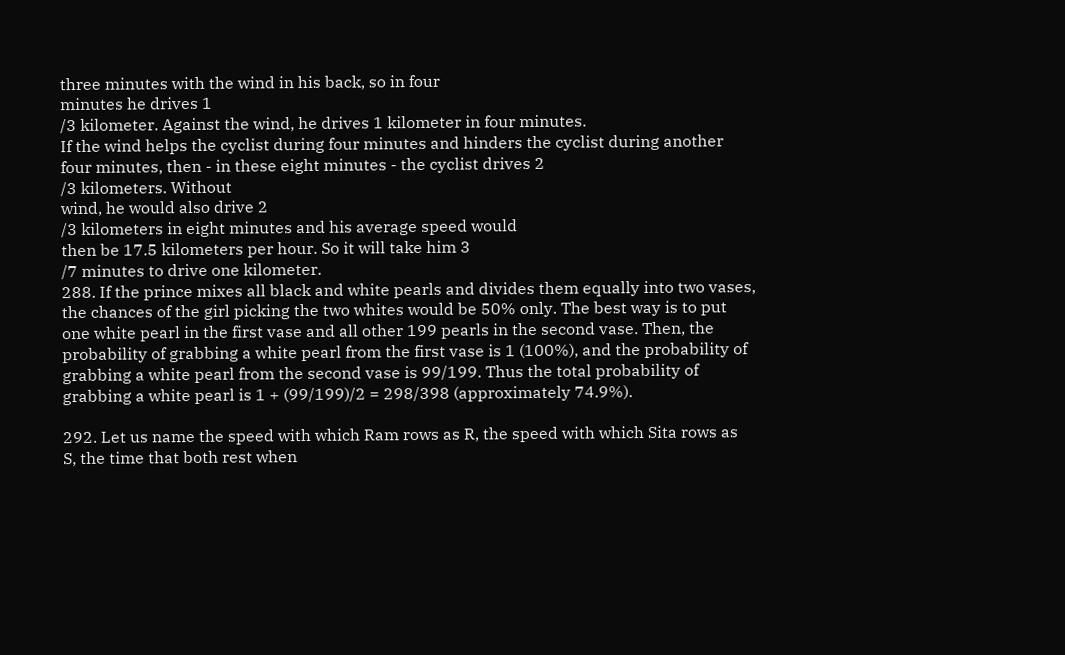three minutes with the wind in his back, so in four
minutes he drives 1
/3 kilometer. Against the wind, he drives 1 kilometer in four minutes.
If the wind helps the cyclist during four minutes and hinders the cyclist during another
four minutes, then - in these eight minutes - the cyclist drives 2
/3 kilometers. Without
wind, he would also drive 2
/3 kilometers in eight minutes and his average speed would
then be 17.5 kilometers per hour. So it will take him 3
/7 minutes to drive one kilometer.
288. If the prince mixes all black and white pearls and divides them equally into two vases,
the chances of the girl picking the two whites would be 50% only. The best way is to put
one white pearl in the first vase and all other 199 pearls in the second vase. Then, the
probability of grabbing a white pearl from the first vase is 1 (100%), and the probability of
grabbing a white pearl from the second vase is 99/199. Thus the total probability of
grabbing a white pearl is 1 + (99/199)/2 = 298/398 (approximately 74.9%).

292. Let us name the speed with which Ram rows as R, the speed with which Sita rows as
S, the time that both rest when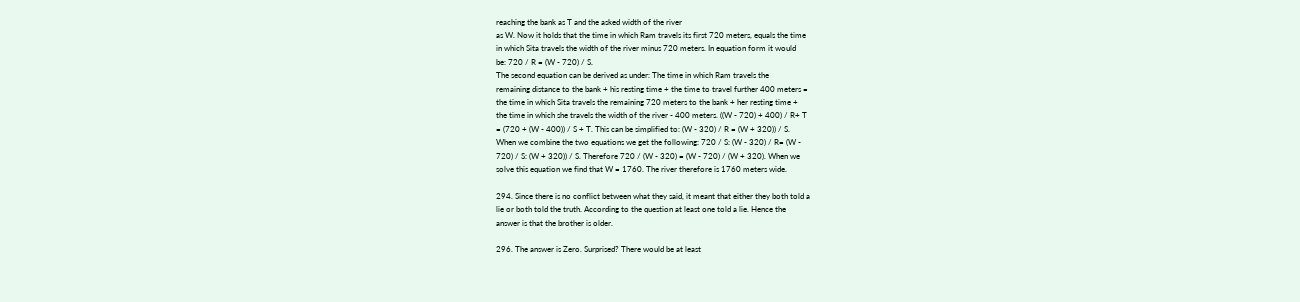reaching the bank as T and the asked width of the river
as W. Now it holds that the time in which Ram travels its first 720 meters, equals the time
in which Sita travels the width of the river minus 720 meters. In equation form it would
be: 720 / R = (W - 720) / S.
The second equation can be derived as under: The time in which Ram travels the
remaining distance to the bank + his resting time + the time to travel further 400 meters =
the time in which Sita travels the remaining 720 meters to the bank + her resting time +
the time in which she travels the width of the river - 400 meters. ((W - 720) + 400) / R+ T
= (720 + (W - 400)) / S + T. This can be simplified to: (W - 320) / R = (W + 320)) / S.
When we combine the two equations we get the following: 720 / S: (W - 320) / R= (W -
720) / S: (W + 320)) / S. Therefore 720 / (W - 320) = (W - 720) / (W + 320). When we
solve this equation we find that W = 1760. The river therefore is 1760 meters wide.

294. Since there is no conflict between what they said, it meant that either they both told a
lie or both told the truth. According to the question at least one told a lie. Hence the
answer is that the brother is older.

296. The answer is Zero. Surprised? There would be at least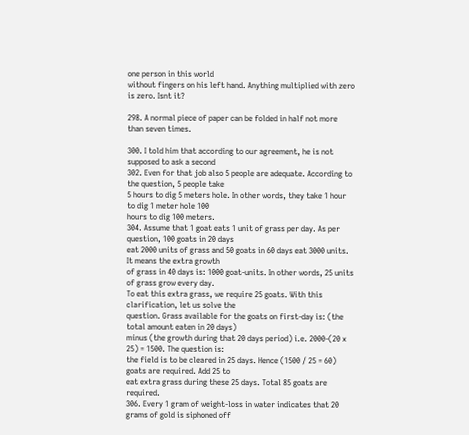one person in this world
without fingers on his left hand. Anything multiplied with zero is zero. Isnt it?

298. A normal piece of paper can be folded in half not more than seven times.

300. I told him that according to our agreement, he is not supposed to ask a second
302. Even for that job also 5 people are adequate. According to the question, 5 people take
5 hours to dig 5 meters hole. In other words, they take 1 hour to dig 1 meter hole 100
hours to dig 100 meters.
304. Assume that 1 goat eats 1 unit of grass per day. As per question, 100 goats in 20 days
eat 2000 units of grass and 50 goats in 60 days eat 3000 units. It means the extra growth
of grass in 40 days is: 1000 goat-units. In other words, 25 units of grass grow every day.
To eat this extra grass, we require 25 goats. With this clarification, let us solve the
question. Grass available for the goats on first-day is: (the total amount eaten in 20 days)
minus (the growth during that 20 days period) i.e. 2000-(20 x 25) = 1500. The question is:
the field is to be cleared in 25 days. Hence (1500 / 25 = 60) goats are required. Add 25 to
eat extra grass during these 25 days. Total 85 goats are required.
306. Every 1 gram of weight-loss in water indicates that 20 grams of gold is siphoned off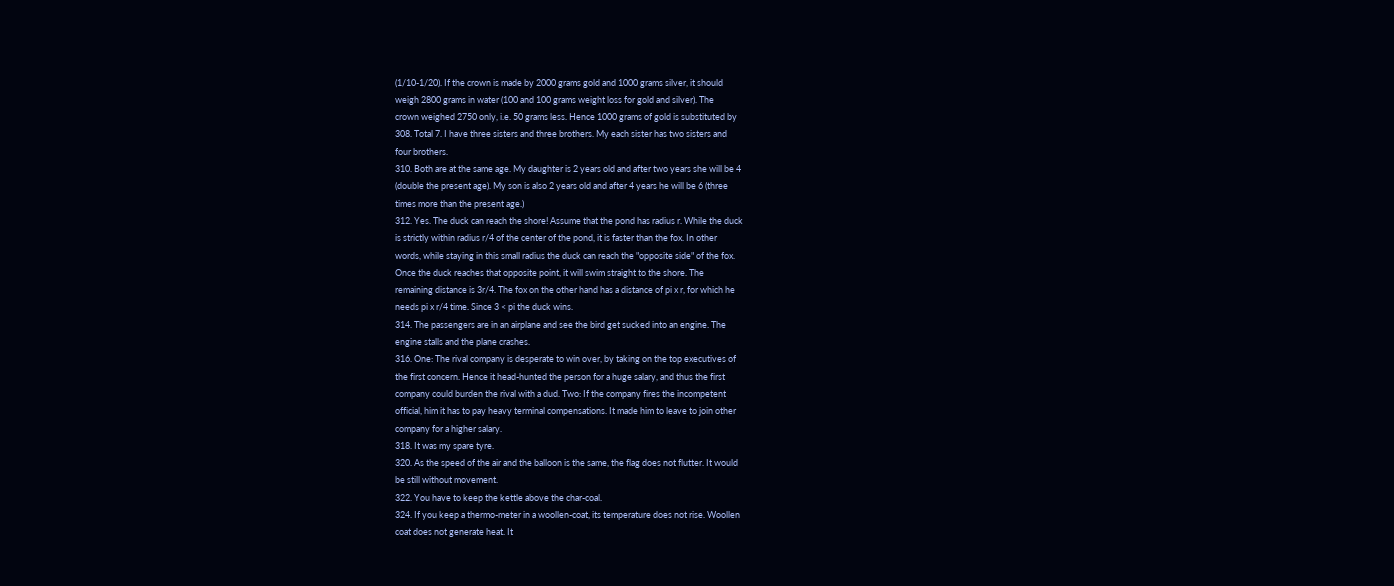(1/10-1/20). If the crown is made by 2000 grams gold and 1000 grams silver, it should
weigh 2800 grams in water (100 and 100 grams weight loss for gold and silver). The
crown weighed 2750 only, i.e. 50 grams less. Hence 1000 grams of gold is substituted by
308. Total 7. I have three sisters and three brothers. My each sister has two sisters and
four brothers.
310. Both are at the same age. My daughter is 2 years old and after two years she will be 4
(double the present age). My son is also 2 years old and after 4 years he will be 6 (three
times more than the present age.)
312. Yes. The duck can reach the shore! Assume that the pond has radius r. While the duck
is strictly within radius r/4 of the center of the pond, it is faster than the fox. In other
words, while staying in this small radius the duck can reach the "opposite side" of the fox.
Once the duck reaches that opposite point, it will swim straight to the shore. The
remaining distance is 3r/4. The fox on the other hand has a distance of pi x r, for which he
needs pi x r/4 time. Since 3 < pi the duck wins.
314. The passengers are in an airplane and see the bird get sucked into an engine. The
engine stalls and the plane crashes.
316. One: The rival company is desperate to win over, by taking on the top executives of
the first concern. Hence it head-hunted the person for a huge salary, and thus the first
company could burden the rival with a dud. Two: If the company fires the incompetent
official, him it has to pay heavy terminal compensations. It made him to leave to join other
company for a higher salary.
318. It was my spare tyre.
320. As the speed of the air and the balloon is the same, the flag does not flutter. It would
be still without movement.
322. You have to keep the kettle above the char-coal.
324. If you keep a thermo-meter in a woollen-coat, its temperature does not rise. Woollen
coat does not generate heat. It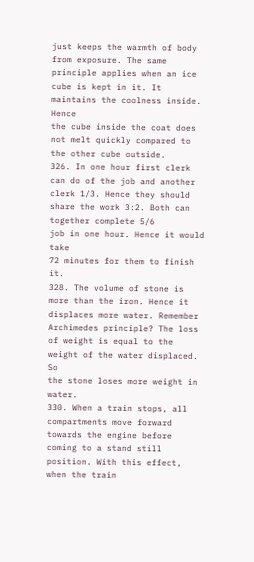just keeps the warmth of body from exposure. The same
principle applies when an ice cube is kept in it. It maintains the coolness inside. Hence
the cube inside the coat does not melt quickly compared to the other cube outside.
326. In one hour first clerk can do of the job and another clerk 1/3. Hence they should
share the work 3:2. Both can together complete 5/6
job in one hour. Hence it would take
72 minutes for them to finish it.
328. The volume of stone is more than the iron. Hence it displaces more water. Remember
Archimedes principle? The loss of weight is equal to the weight of the water displaced. So
the stone loses more weight in water.
330. When a train stops, all compartments move forward towards the engine before
coming to a stand still position. With this effect, when the train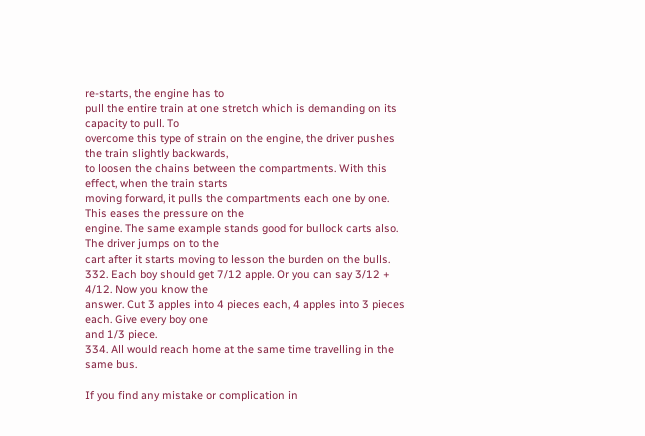re-starts, the engine has to
pull the entire train at one stretch which is demanding on its capacity to pull. To
overcome this type of strain on the engine, the driver pushes the train slightly backwards,
to loosen the chains between the compartments. With this effect, when the train starts
moving forward, it pulls the compartments each one by one. This eases the pressure on the
engine. The same example stands good for bullock carts also. The driver jumps on to the
cart after it starts moving to lesson the burden on the bulls.
332. Each boy should get 7/12 apple. Or you can say 3/12 + 4/12. Now you know the
answer. Cut 3 apples into 4 pieces each, 4 apples into 3 pieces each. Give every boy one
and 1/3 piece.
334. All would reach home at the same time travelling in the same bus.

If you find any mistake or complication in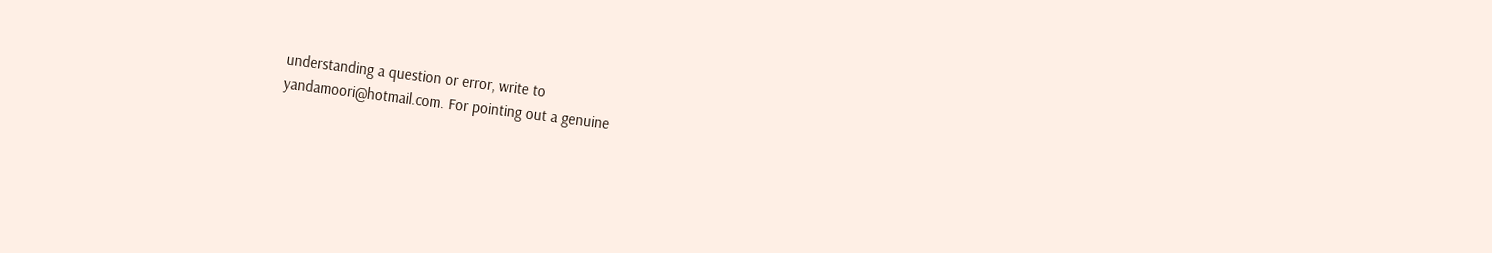understanding a question or error, write to
yandamoori@hotmail.com. For pointing out a genuine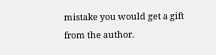mistake you would get a gift from the author.